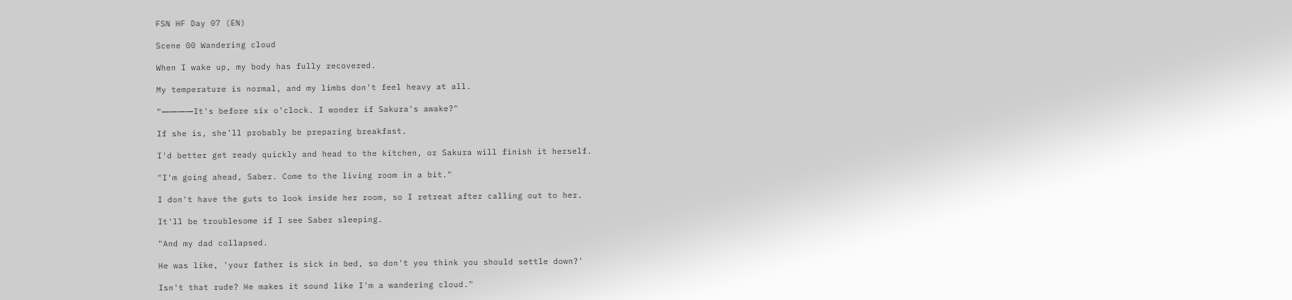FSN HF Day 07 (EN)

Scene 00 Wandering cloud

When I wake up, my body has fully recovered.

My temperature is normal, and my limbs don't feel heavy at all.

"――――It's before six o'clock. I wonder if Sakura's awake?"

If she is, she'll probably be preparing breakfast.

I'd better get ready quickly and head to the kitchen, or Sakura will finish it herself.

"I'm going ahead, Saber. Come to the living room in a bit."

I don't have the guts to look inside her room, so I retreat after calling out to her.

It'll be troublesome if I see Saber sleeping.

"And my dad collapsed.

He was like, 'your father is sick in bed, so don't you think you should settle down?'

Isn't that rude? He makes it sound like I'm a wandering cloud."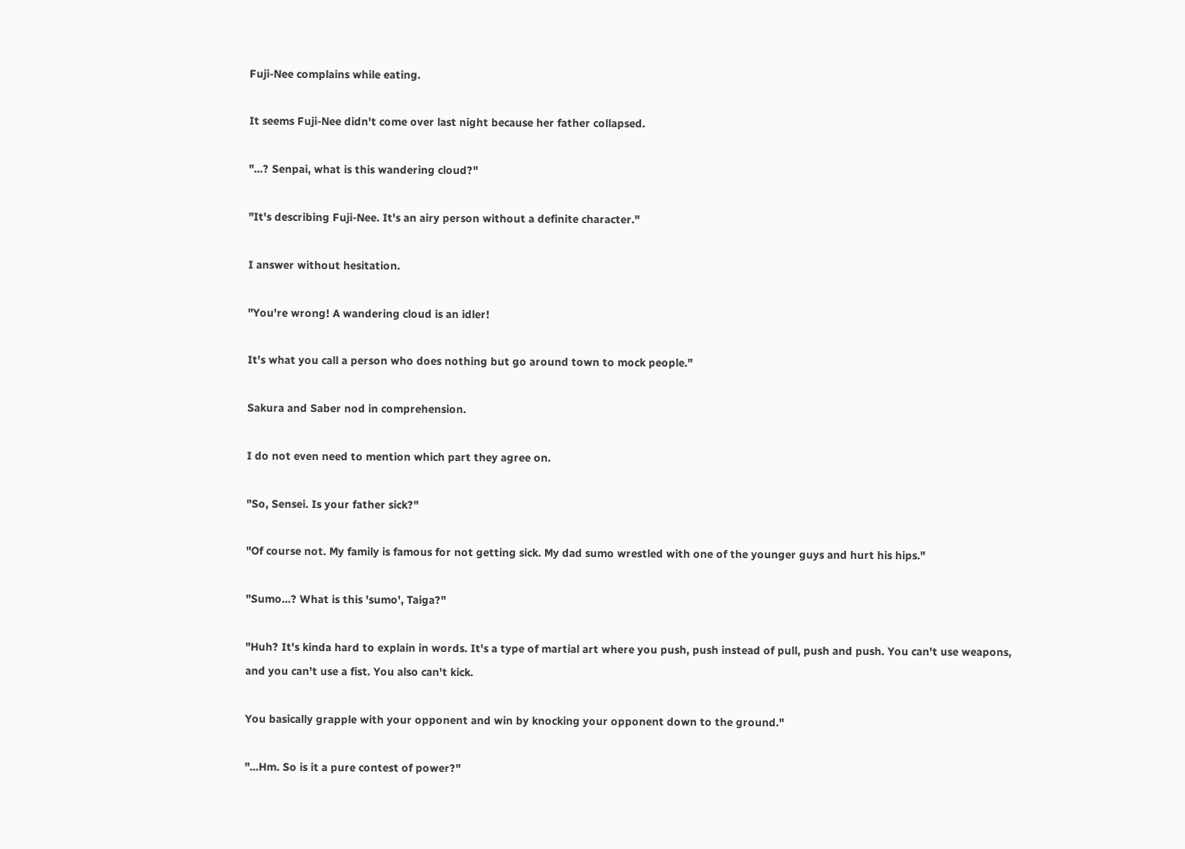Fuji-Nee complains while eating.

It seems Fuji-Nee didn't come over last night because her father collapsed.

"...? Senpai, what is this wandering cloud?"

"It's describing Fuji-Nee. It's an airy person without a definite character."

I answer without hesitation.

"You're wrong! A wandering cloud is an idler!

It's what you call a person who does nothing but go around town to mock people."

Sakura and Saber nod in comprehension.

I do not even need to mention which part they agree on.

"So, Sensei. Is your father sick?"

"Of course not. My family is famous for not getting sick. My dad sumo wrestled with one of the younger guys and hurt his hips."

"Sumo...? What is this 'sumo', Taiga?"

"Huh? It's kinda hard to explain in words. It's a type of martial art where you push, push instead of pull, push and push. You can't use weapons, and you can't use a fist. You also can't kick.

You basically grapple with your opponent and win by knocking your opponent down to the ground."

"...Hm. So is it a pure contest of power?"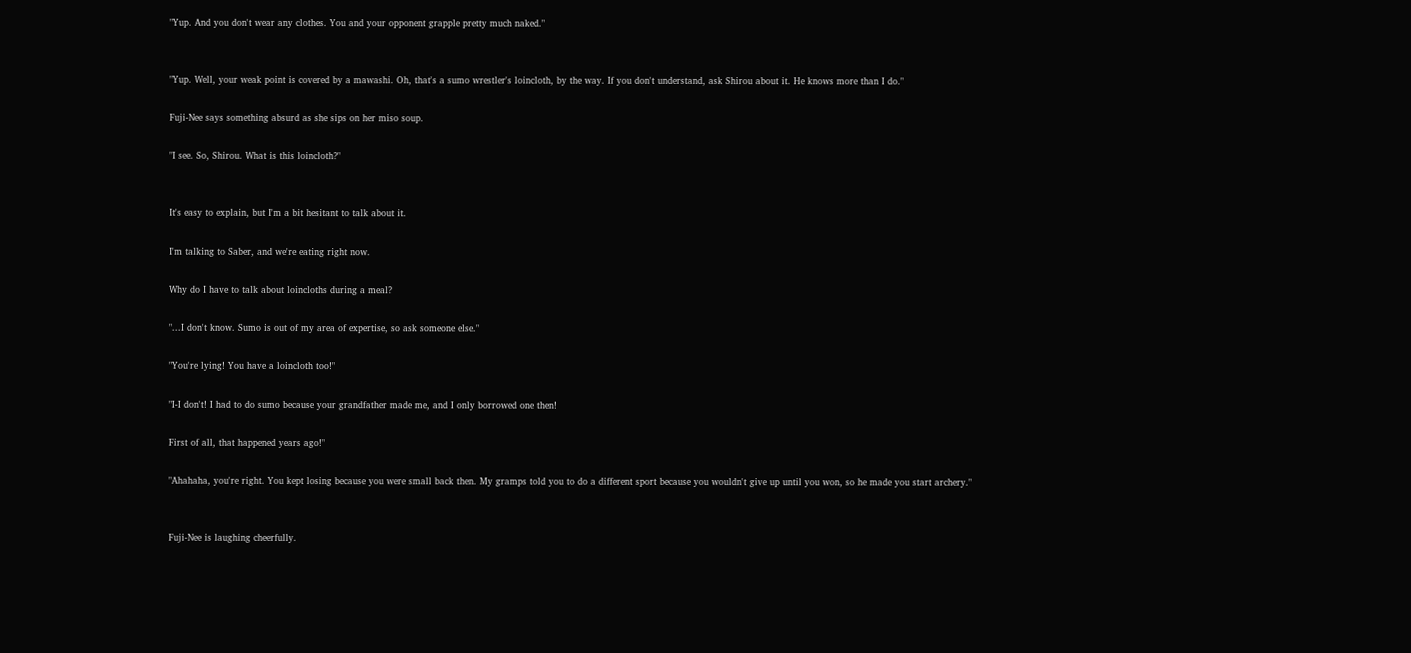"Yup. And you don't wear any clothes. You and your opponent grapple pretty much naked."


"Yup. Well, your weak point is covered by a mawashi. Oh, that's a sumo wrestler's loincloth, by the way. If you don't understand, ask Shirou about it. He knows more than I do."

Fuji-Nee says something absurd as she sips on her miso soup.

"I see. So, Shirou. What is this loincloth?"


It's easy to explain, but I'm a bit hesitant to talk about it.

I'm talking to Saber, and we're eating right now.

Why do I have to talk about loincloths during a meal?

"...I don't know. Sumo is out of my area of expertise, so ask someone else."

"You're lying! You have a loincloth too!"

"I-I don't! I had to do sumo because your grandfather made me, and I only borrowed one then!

First of all, that happened years ago!"

"Ahahaha, you're right. You kept losing because you were small back then. My gramps told you to do a different sport because you wouldn't give up until you won, so he made you start archery."


Fuji-Nee is laughing cheerfully.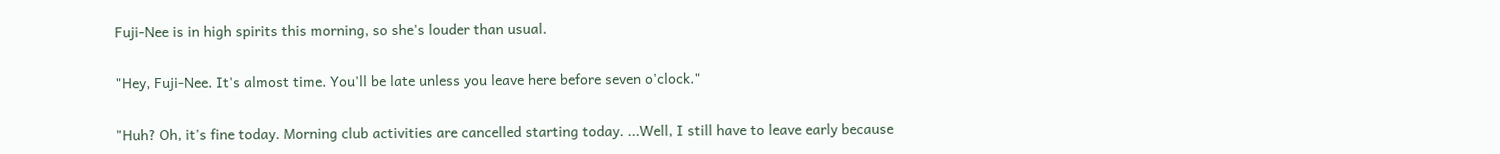Fuji-Nee is in high spirits this morning, so she's louder than usual.

"Hey, Fuji-Nee. It's almost time. You'll be late unless you leave here before seven o'clock."

"Huh? Oh, it's fine today. Morning club activities are cancelled starting today. ...Well, I still have to leave early because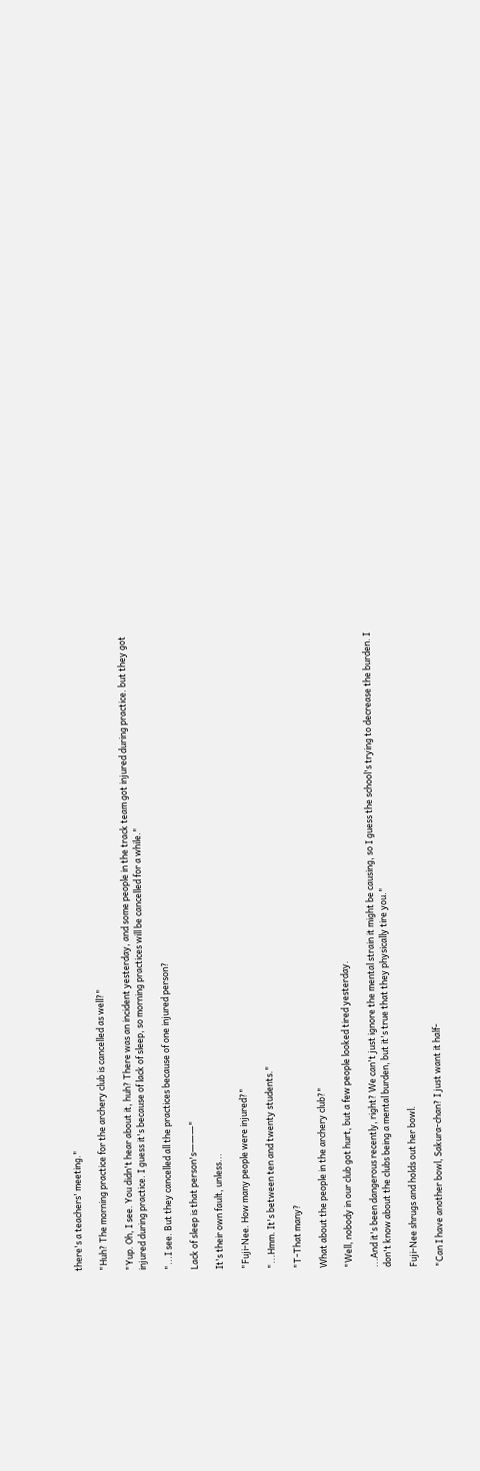there's a teachers' meeting."

"Huh? The morning practice for the archery club is cancelled as well?"

"Yup. Oh, I see. You didn't hear about it, huh? There was an incident yesterday, and some people in the track team got injured during practice. but they got injured during practice. I guess it's because of lack of sleep, so morning practices will be cancelled for a while."

"...I see. But they cancelled all the practices because of one injured person?

Lack of sleep is that person's―――"

It's their own fault, unless...

"Fuji-Nee. How many people were injured?"

"...Hmm. It's between ten and twenty students."

"T-That many?

What about the people in the archery club?"

"Well, nobody in our club got hurt, but a few people looked tired yesterday.

...And it's been dangerous recently, right? We can't just ignore the mental strain it might be causing, so I guess the school's trying to decrease the burden. I don't know about the clubs being a mental burden, but it's true that they physically tire you."

Fuji-Nee shrugs and holds out her bowl.

"Can I have another bowl, Sakura-chan? I just want it half-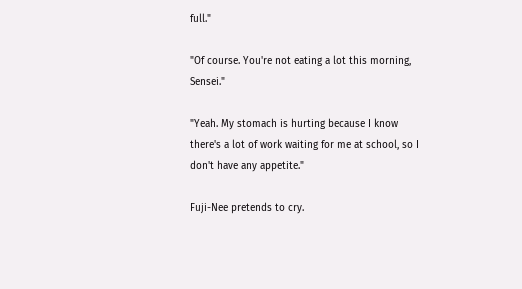full."

"Of course. You're not eating a lot this morning, Sensei."

"Yeah. My stomach is hurting because I know there's a lot of work waiting for me at school, so I don't have any appetite."

Fuji-Nee pretends to cry.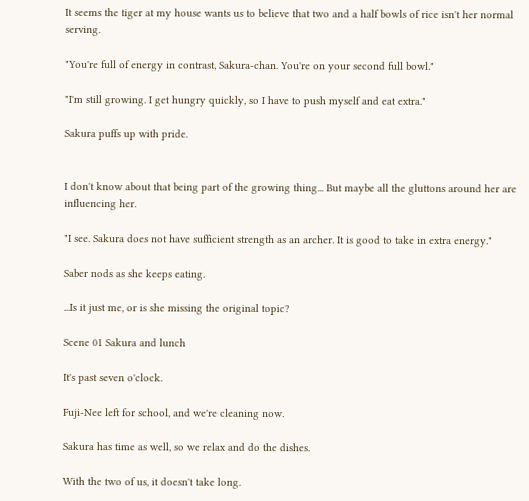It seems the tiger at my house wants us to believe that two and a half bowls of rice isn't her normal serving.

"You're full of energy in contrast, Sakura-chan. You're on your second full bowl."

"I'm still growing. I get hungry quickly, so I have to push myself and eat extra."

Sakura puffs up with pride.


I don't know about that being part of the growing thing... But maybe all the gluttons around her are influencing her.

"I see. Sakura does not have sufficient strength as an archer. It is good to take in extra energy."

Saber nods as she keeps eating.

...Is it just me, or is she missing the original topic?

Scene 01 Sakura and lunch

It's past seven o'clock.

Fuji-Nee left for school, and we're cleaning now.

Sakura has time as well, so we relax and do the dishes.

With the two of us, it doesn't take long.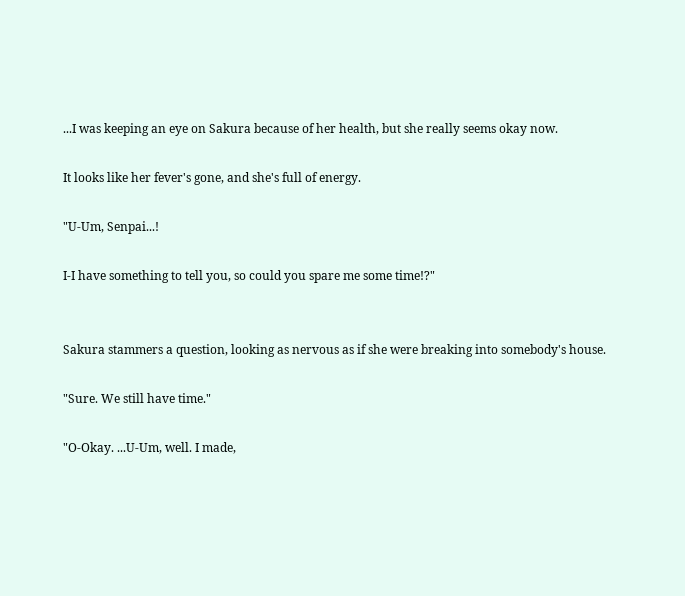...I was keeping an eye on Sakura because of her health, but she really seems okay now.

It looks like her fever's gone, and she's full of energy.

"U-Um, Senpai...!

I-I have something to tell you, so could you spare me some time!?"


Sakura stammers a question, looking as nervous as if she were breaking into somebody's house.

"Sure. We still have time."

"O-Okay. ...U-Um, well. I made,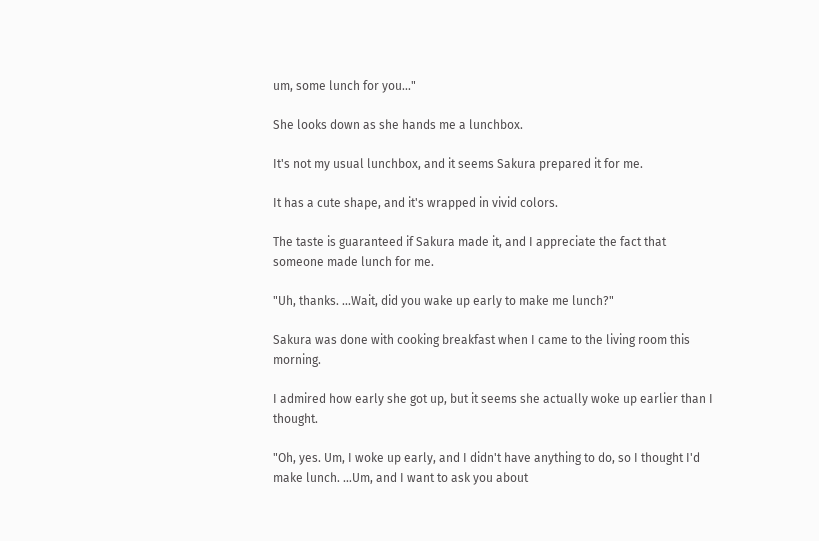um, some lunch for you..."

She looks down as she hands me a lunchbox.

It's not my usual lunchbox, and it seems Sakura prepared it for me.

It has a cute shape, and it's wrapped in vivid colors.

The taste is guaranteed if Sakura made it, and I appreciate the fact that someone made lunch for me.

"Uh, thanks. ...Wait, did you wake up early to make me lunch?"

Sakura was done with cooking breakfast when I came to the living room this morning.

I admired how early she got up, but it seems she actually woke up earlier than I thought.

"Oh, yes. Um, I woke up early, and I didn't have anything to do, so I thought I'd make lunch. ...Um, and I want to ask you about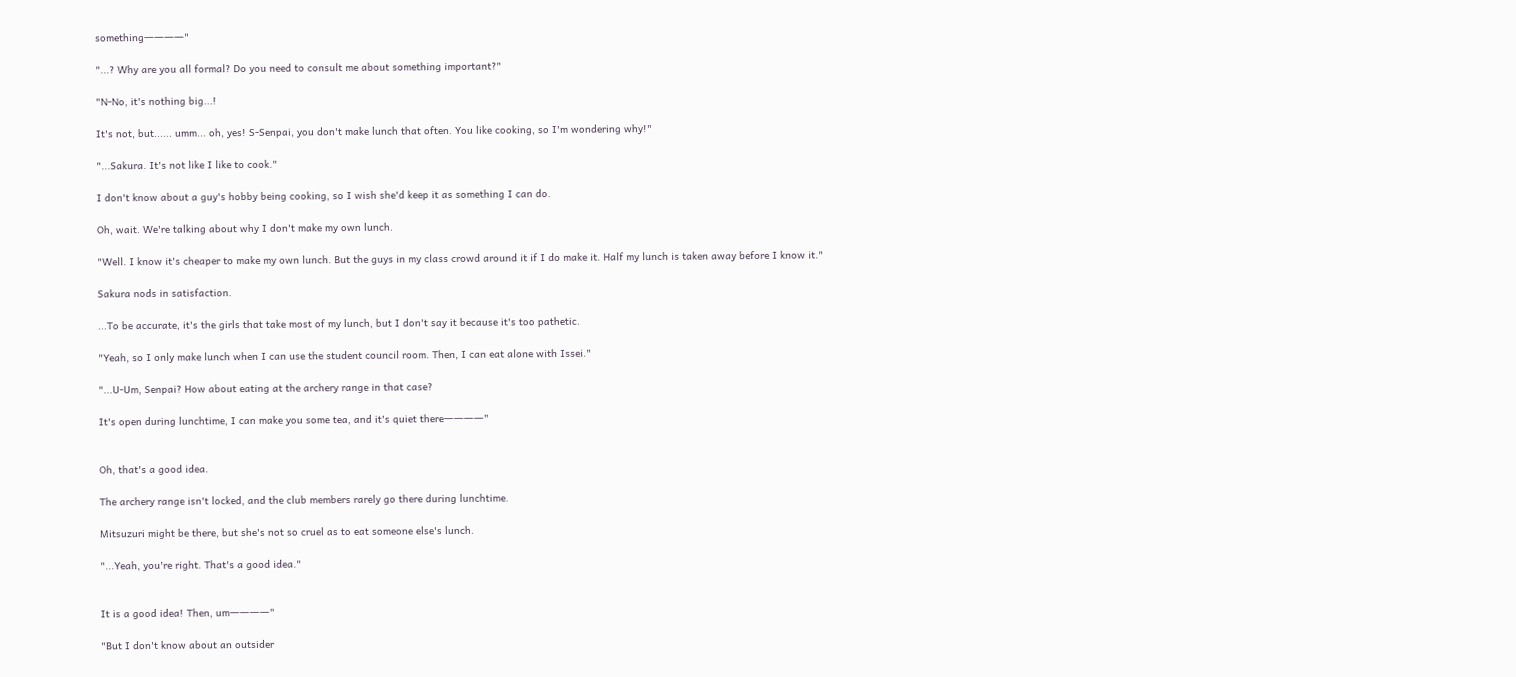something――――"

"...? Why are you all formal? Do you need to consult me about something important?"

"N-No, it's nothing big...!

It's not, but...... umm... oh, yes! S-Senpai, you don't make lunch that often. You like cooking, so I'm wondering why!"

"...Sakura. It's not like I like to cook."

I don't know about a guy's hobby being cooking, so I wish she'd keep it as something I can do.

Oh, wait. We're talking about why I don't make my own lunch.

"Well. I know it's cheaper to make my own lunch. But the guys in my class crowd around it if I do make it. Half my lunch is taken away before I know it."

Sakura nods in satisfaction.

...To be accurate, it's the girls that take most of my lunch, but I don't say it because it's too pathetic.

"Yeah, so I only make lunch when I can use the student council room. Then, I can eat alone with Issei."

"...U-Um, Senpai? How about eating at the archery range in that case?

It's open during lunchtime, I can make you some tea, and it's quiet there――――"


Oh, that's a good idea.

The archery range isn't locked, and the club members rarely go there during lunchtime.

Mitsuzuri might be there, but she's not so cruel as to eat someone else's lunch.

"...Yeah, you're right. That's a good idea."


It is a good idea! Then, um――――"

"But I don't know about an outsider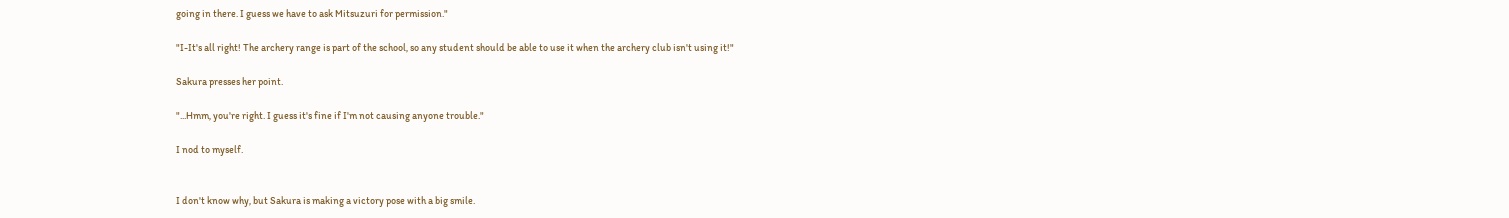going in there. I guess we have to ask Mitsuzuri for permission."

"I-It's all right! The archery range is part of the school, so any student should be able to use it when the archery club isn't using it!"

Sakura presses her point.

"...Hmm, you're right. I guess it's fine if I'm not causing anyone trouble."

I nod to myself.


I don't know why, but Sakura is making a victory pose with a big smile.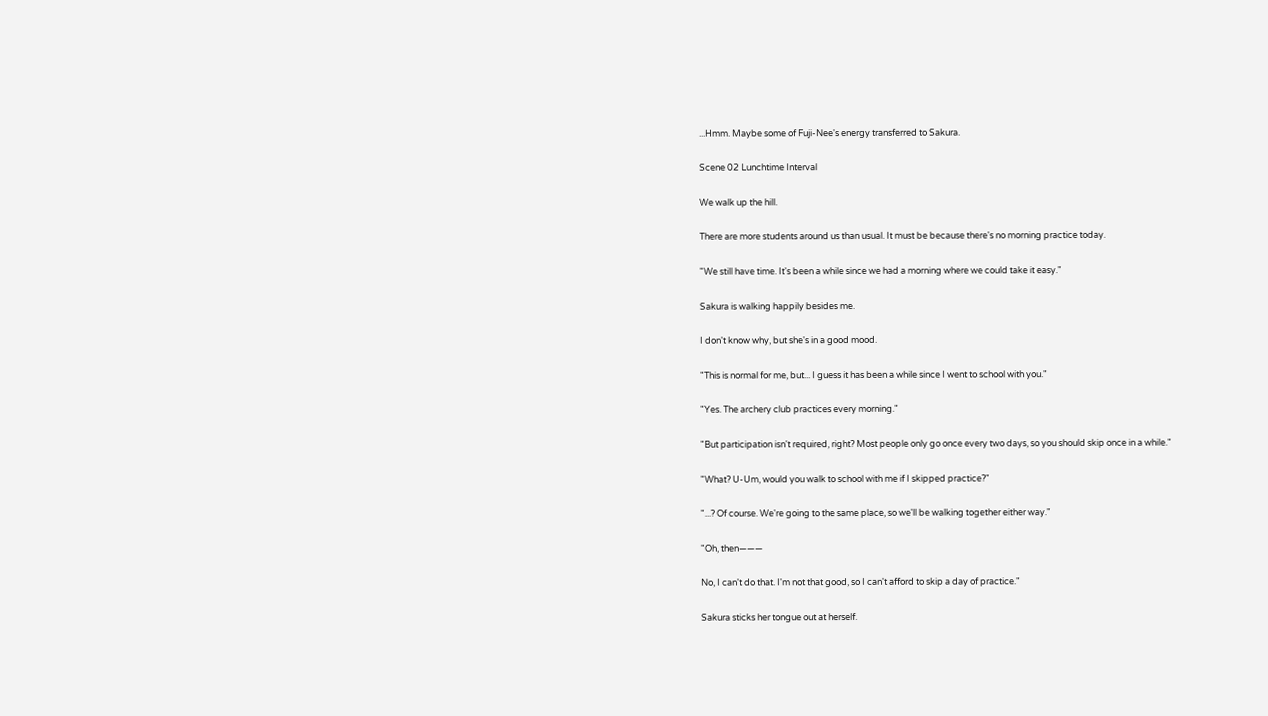...Hmm. Maybe some of Fuji-Nee's energy transferred to Sakura.

Scene 02 Lunchtime Interval

We walk up the hill.

There are more students around us than usual. It must be because there's no morning practice today.

"We still have time. It's been a while since we had a morning where we could take it easy."

Sakura is walking happily besides me.

I don't know why, but she's in a good mood.

"This is normal for me, but... I guess it has been a while since I went to school with you."

"Yes. The archery club practices every morning."

"But participation isn't required, right? Most people only go once every two days, so you should skip once in a while."

"What? U-Um, would you walk to school with me if I skipped practice?"

"...? Of course. We're going to the same place, so we'll be walking together either way."

"Oh, then―――

No, I can't do that. I'm not that good, so I can't afford to skip a day of practice."

Sakura sticks her tongue out at herself.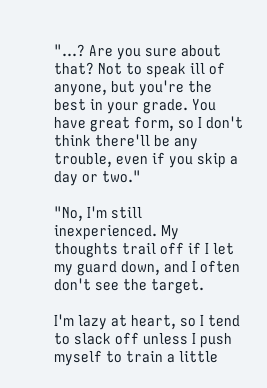"...? Are you sure about that? Not to speak ill of anyone, but you're the best in your grade. You have great form, so I don't think there'll be any trouble, even if you skip a day or two."

"No, I'm still inexperienced. My thoughts trail off if I let my guard down, and I often don't see the target.

I'm lazy at heart, so I tend to slack off unless I push myself to train a little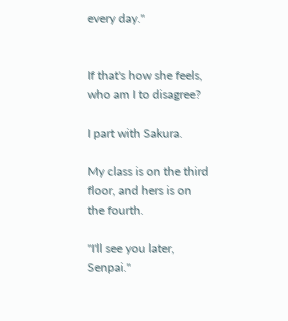every day."


If that's how she feels, who am I to disagree?

I part with Sakura.

My class is on the third floor, and hers is on the fourth.

"I'll see you later, Senpai."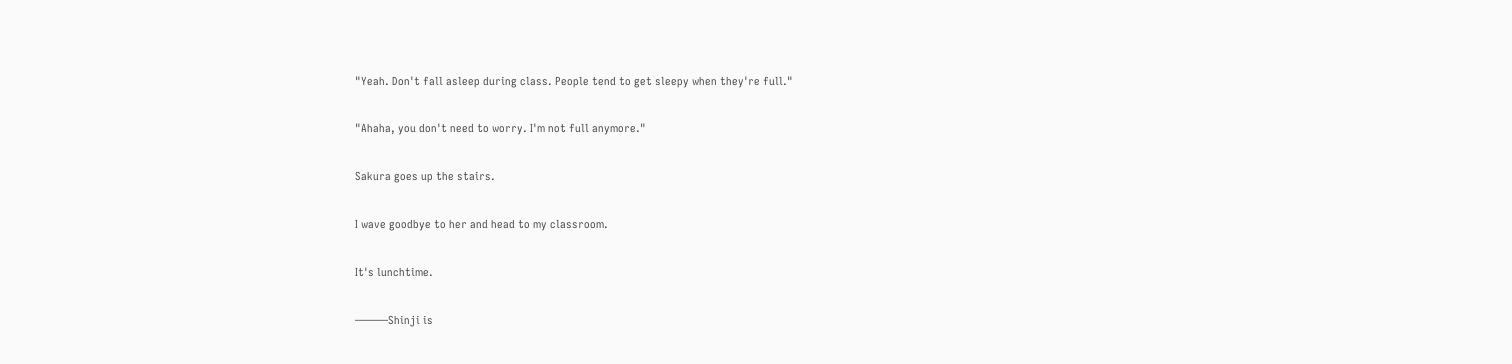"Yeah. Don't fall asleep during class. People tend to get sleepy when they're full."

"Ahaha, you don't need to worry. I'm not full anymore."

Sakura goes up the stairs.

I wave goodbye to her and head to my classroom.

It's lunchtime.

―――Shinji is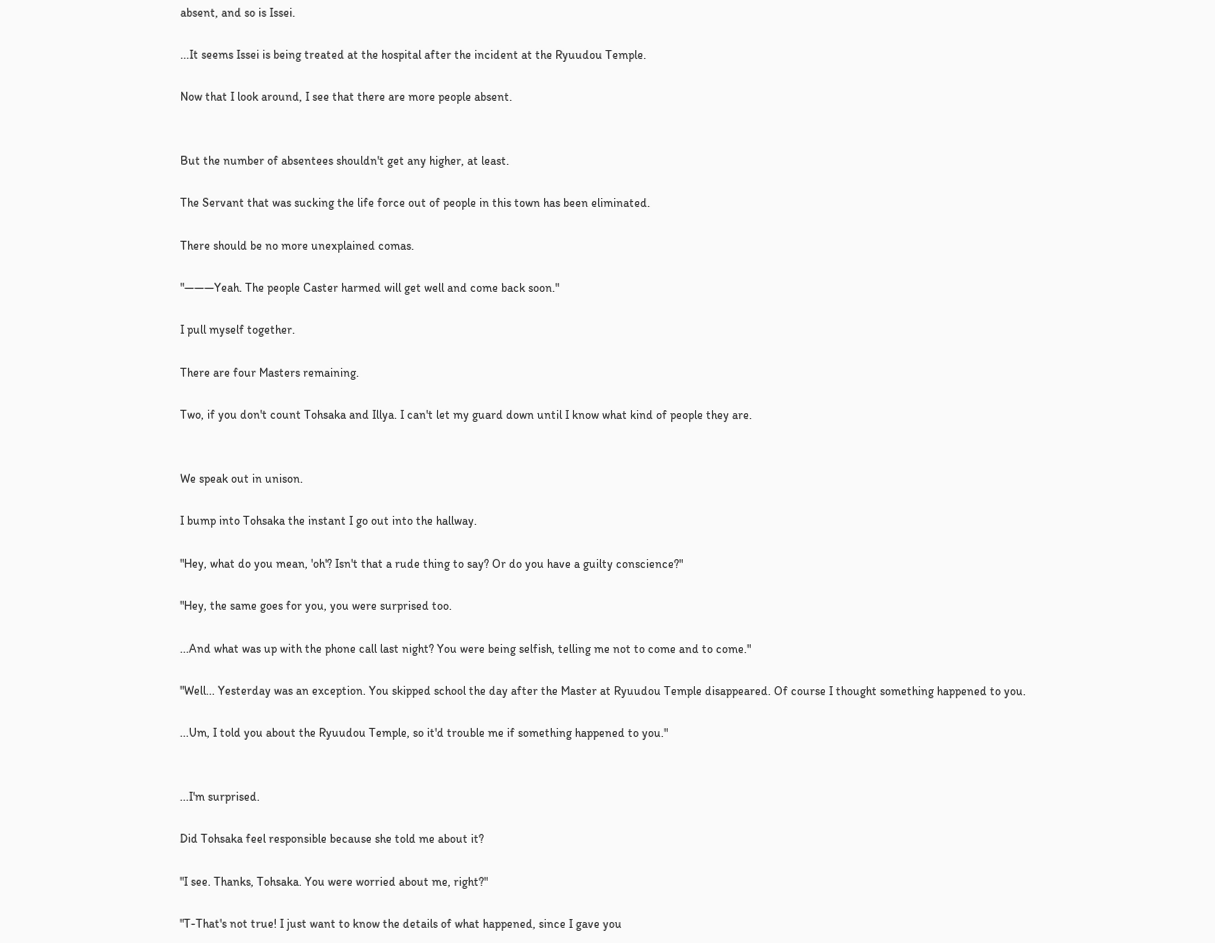absent, and so is Issei.

...It seems Issei is being treated at the hospital after the incident at the Ryuudou Temple.

Now that I look around, I see that there are more people absent.


But the number of absentees shouldn't get any higher, at least.

The Servant that was sucking the life force out of people in this town has been eliminated.

There should be no more unexplained comas.

"―――Yeah. The people Caster harmed will get well and come back soon."

I pull myself together.

There are four Masters remaining.

Two, if you don't count Tohsaka and Illya. I can't let my guard down until I know what kind of people they are.


We speak out in unison.

I bump into Tohsaka the instant I go out into the hallway.

"Hey, what do you mean, 'oh'? Isn't that a rude thing to say? Or do you have a guilty conscience?"

"Hey, the same goes for you, you were surprised too.

...And what was up with the phone call last night? You were being selfish, telling me not to come and to come."

"Well... Yesterday was an exception. You skipped school the day after the Master at Ryuudou Temple disappeared. Of course I thought something happened to you.

...Um, I told you about the Ryuudou Temple, so it'd trouble me if something happened to you."


...I'm surprised.

Did Tohsaka feel responsible because she told me about it?

"I see. Thanks, Tohsaka. You were worried about me, right?"

"T-That's not true! I just want to know the details of what happened, since I gave you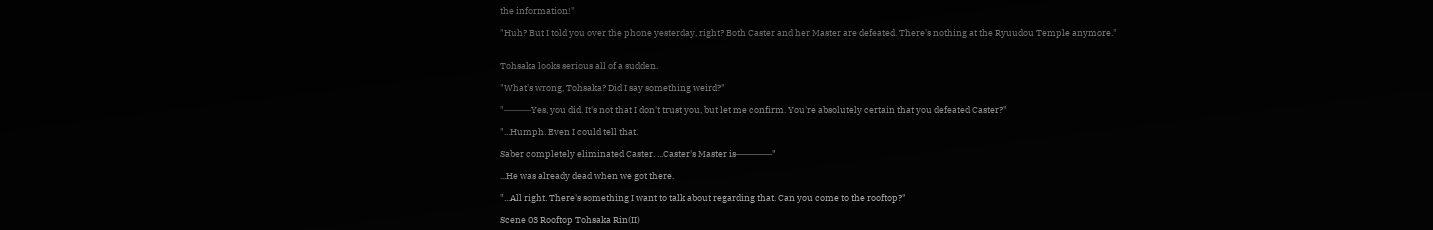the information!"

"Huh? But I told you over the phone yesterday, right? Both Caster and her Master are defeated. There's nothing at the Ryuudou Temple anymore."


Tohsaka looks serious all of a sudden.

"What's wrong, Tohsaka? Did I say something weird?"

"―――Yes, you did. It's not that I don't trust you, but let me confirm. You're absolutely certain that you defeated Caster?"

"...Humph. Even I could tell that.

Saber completely eliminated Caster. ...Caster's Master is――――"

...He was already dead when we got there.

"...All right. There's something I want to talk about regarding that. Can you come to the rooftop?"

Scene 03 Rooftop Tohsaka Rin(II)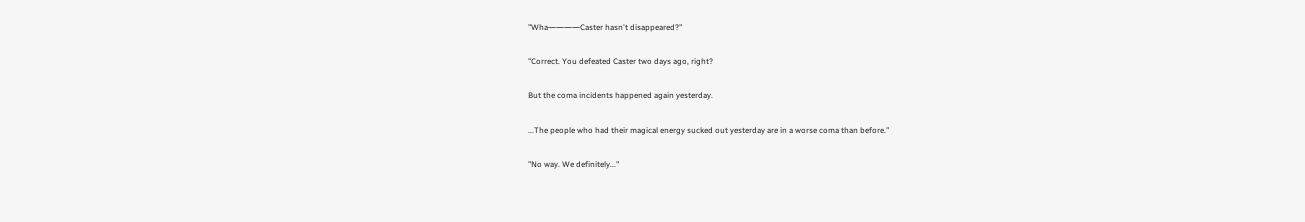"Wha――――Caster hasn't disappeared?"

"Correct. You defeated Caster two days ago, right?

But the coma incidents happened again yesterday.

...The people who had their magical energy sucked out yesterday are in a worse coma than before."

"No way. We definitely..."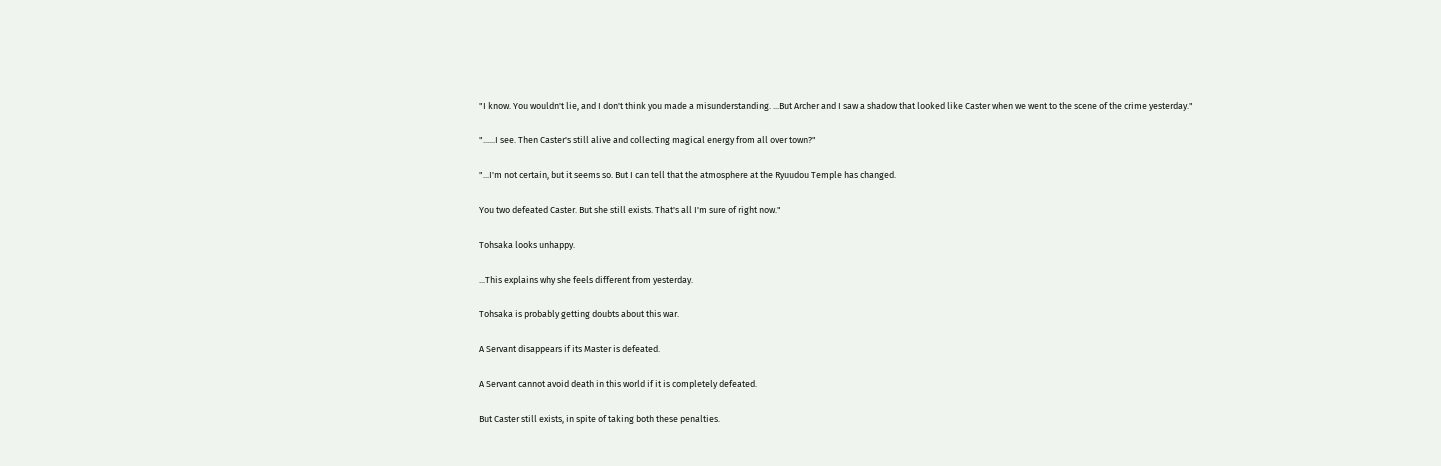"I know. You wouldn't lie, and I don't think you made a misunderstanding. ...But Archer and I saw a shadow that looked like Caster when we went to the scene of the crime yesterday."

"......I see. Then Caster's still alive and collecting magical energy from all over town?"

"...I'm not certain, but it seems so. But I can tell that the atmosphere at the Ryuudou Temple has changed.

You two defeated Caster. But she still exists. That's all I'm sure of right now."

Tohsaka looks unhappy.

...This explains why she feels different from yesterday.

Tohsaka is probably getting doubts about this war.

A Servant disappears if its Master is defeated.

A Servant cannot avoid death in this world if it is completely defeated.

But Caster still exists, in spite of taking both these penalties.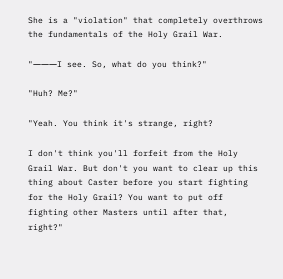She is a "violation" that completely overthrows the fundamentals of the Holy Grail War.

"―――I see. So, what do you think?"

"Huh? Me?"

"Yeah. You think it's strange, right?

I don't think you'll forfeit from the Holy Grail War. But don't you want to clear up this thing about Caster before you start fighting for the Holy Grail? You want to put off fighting other Masters until after that, right?"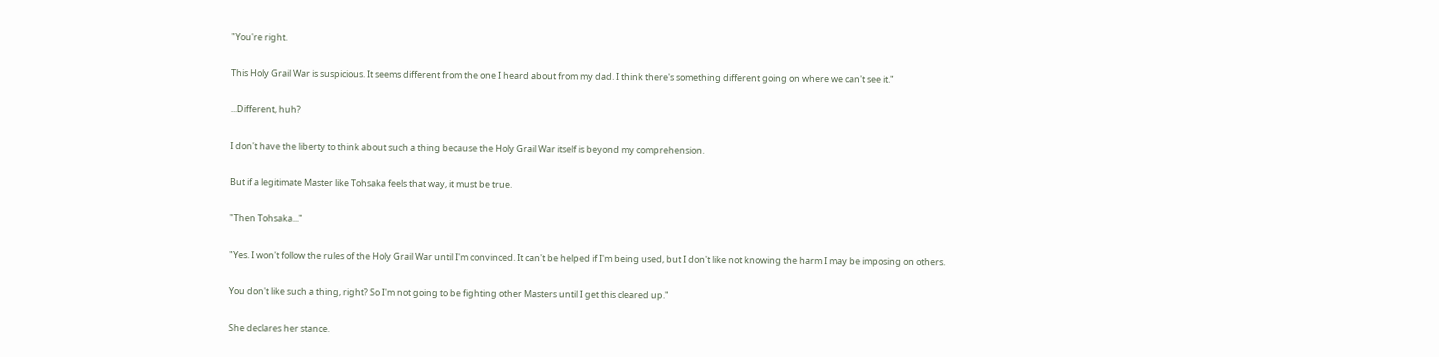"You're right.

This Holy Grail War is suspicious. It seems different from the one I heard about from my dad. I think there's something different going on where we can't see it."

...Different, huh?

I don't have the liberty to think about such a thing because the Holy Grail War itself is beyond my comprehension.

But if a legitimate Master like Tohsaka feels that way, it must be true.

"Then Tohsaka..."

"Yes. I won't follow the rules of the Holy Grail War until I'm convinced. It can't be helped if I'm being used, but I don't like not knowing the harm I may be imposing on others.

You don't like such a thing, right? So I'm not going to be fighting other Masters until I get this cleared up."

She declares her stance.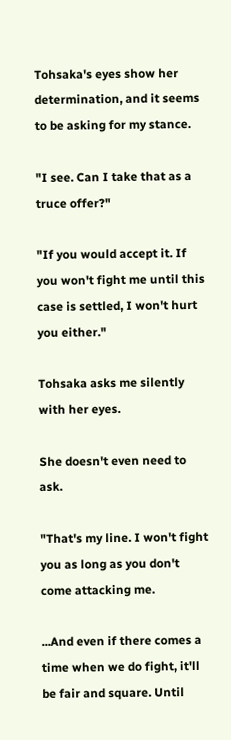Tohsaka's eyes show her determination, and it seems to be asking for my stance.

"I see. Can I take that as a truce offer?"

"If you would accept it. If you won't fight me until this case is settled, I won't hurt you either."

Tohsaka asks me silently with her eyes.

She doesn't even need to ask.

"That's my line. I won't fight you as long as you don't come attacking me.

...And even if there comes a time when we do fight, it'll be fair and square. Until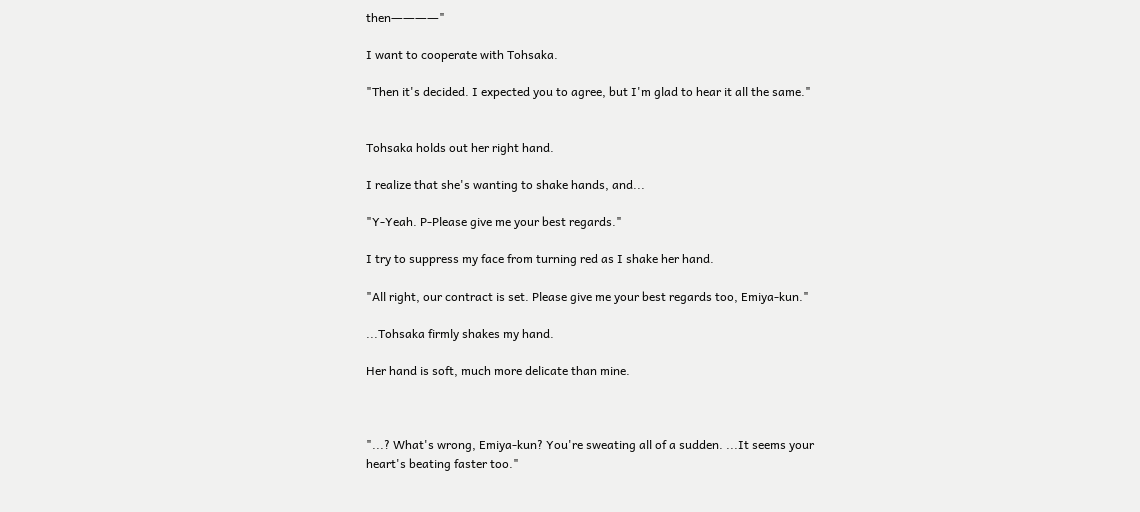then――――"

I want to cooperate with Tohsaka.

"Then it's decided. I expected you to agree, but I'm glad to hear it all the same."


Tohsaka holds out her right hand.

I realize that she's wanting to shake hands, and...

"Y-Yeah. P-Please give me your best regards."

I try to suppress my face from turning red as I shake her hand.

"All right, our contract is set. Please give me your best regards too, Emiya-kun."

...Tohsaka firmly shakes my hand.

Her hand is soft, much more delicate than mine.



"...? What's wrong, Emiya-kun? You're sweating all of a sudden. ...It seems your heart's beating faster too."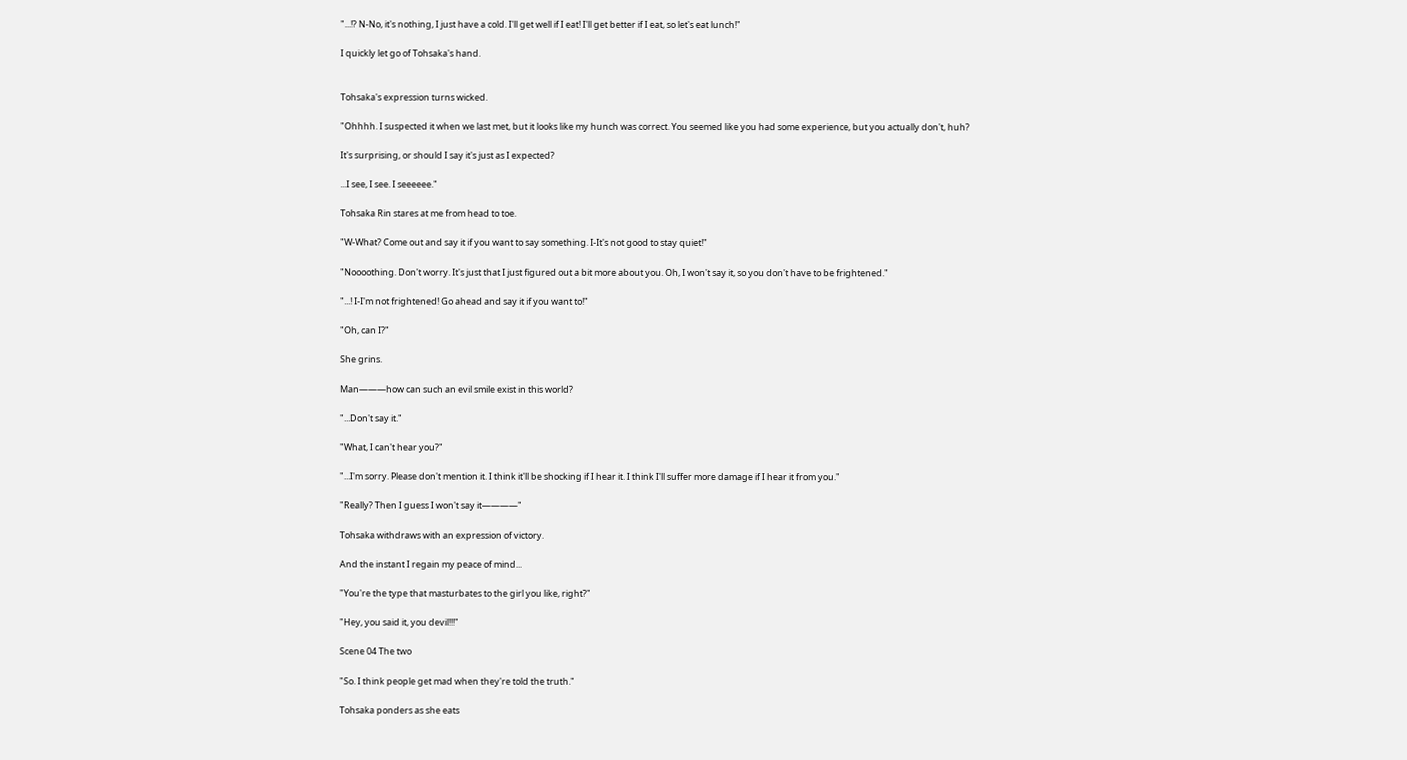"...!? N-No, it's nothing, I just have a cold. I'll get well if I eat! I'll get better if I eat, so let's eat lunch!"

I quickly let go of Tohsaka's hand.


Tohsaka's expression turns wicked.

"Ohhhh. I suspected it when we last met, but it looks like my hunch was correct. You seemed like you had some experience, but you actually don't, huh?

It's surprising, or should I say it's just as I expected?

...I see, I see. I seeeeee."

Tohsaka Rin stares at me from head to toe.

"W-What? Come out and say it if you want to say something. I-It's not good to stay quiet!"

"Noooothing. Don't worry. It's just that I just figured out a bit more about you. Oh, I won't say it, so you don't have to be frightened."

"...! I-I'm not frightened! Go ahead and say it if you want to!"

"Oh, can I?"

She grins.

Man―――how can such an evil smile exist in this world?

"...Don't say it."

"What, I can't hear you?"

"...I'm sorry. Please don't mention it. I think it'll be shocking if I hear it. I think I'll suffer more damage if I hear it from you."

"Really? Then I guess I won't say it――――"

Tohsaka withdraws with an expression of victory.

And the instant I regain my peace of mind...

"You're the type that masturbates to the girl you like, right?"

"Hey, you said it, you devil!!!"

Scene 04 The two

"So. I think people get mad when they're told the truth."

Tohsaka ponders as she eats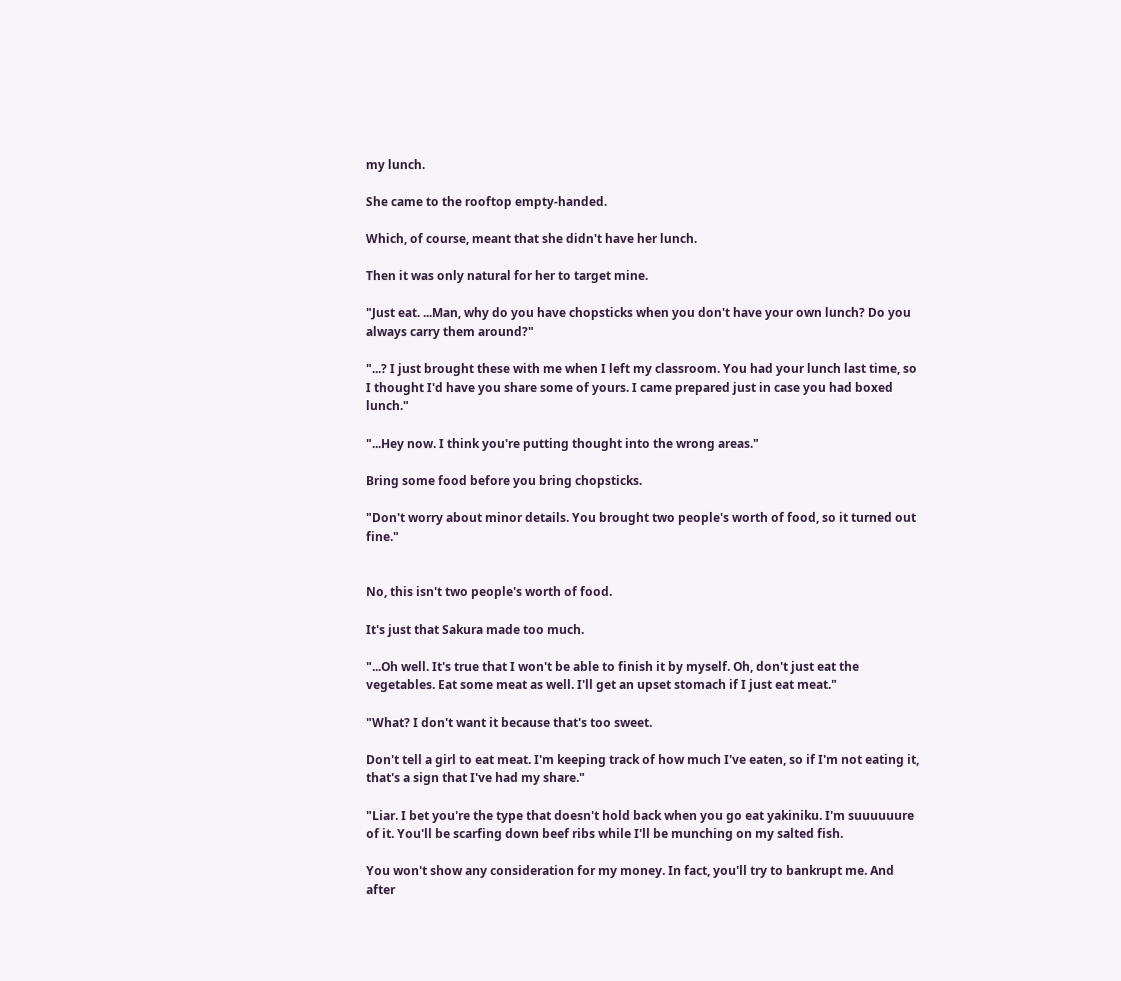my lunch.

She came to the rooftop empty-handed.

Which, of course, meant that she didn't have her lunch.

Then it was only natural for her to target mine.

"Just eat. ...Man, why do you have chopsticks when you don't have your own lunch? Do you always carry them around?"

"...? I just brought these with me when I left my classroom. You had your lunch last time, so I thought I'd have you share some of yours. I came prepared just in case you had boxed lunch."

"...Hey now. I think you're putting thought into the wrong areas."

Bring some food before you bring chopsticks.

"Don't worry about minor details. You brought two people's worth of food, so it turned out fine."


No, this isn't two people's worth of food.

It's just that Sakura made too much.

"...Oh well. It's true that I won't be able to finish it by myself. Oh, don't just eat the vegetables. Eat some meat as well. I'll get an upset stomach if I just eat meat."

"What? I don't want it because that's too sweet.

Don't tell a girl to eat meat. I'm keeping track of how much I've eaten, so if I'm not eating it, that's a sign that I've had my share."

"Liar. I bet you're the type that doesn't hold back when you go eat yakiniku. I'm suuuuuure of it. You'll be scarfing down beef ribs while I'll be munching on my salted fish.

You won't show any consideration for my money. In fact, you'll try to bankrupt me. And after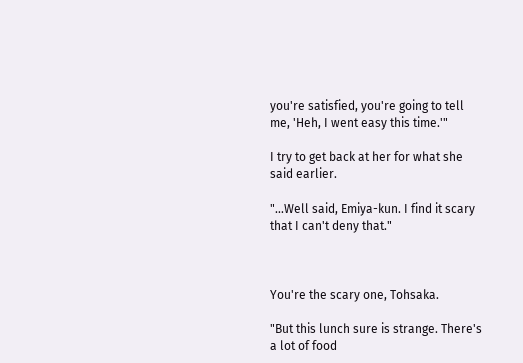you're satisfied, you're going to tell me, 'Heh, I went easy this time.'"

I try to get back at her for what she said earlier.

"...Well said, Emiya-kun. I find it scary that I can't deny that."



You're the scary one, Tohsaka.

"But this lunch sure is strange. There's a lot of food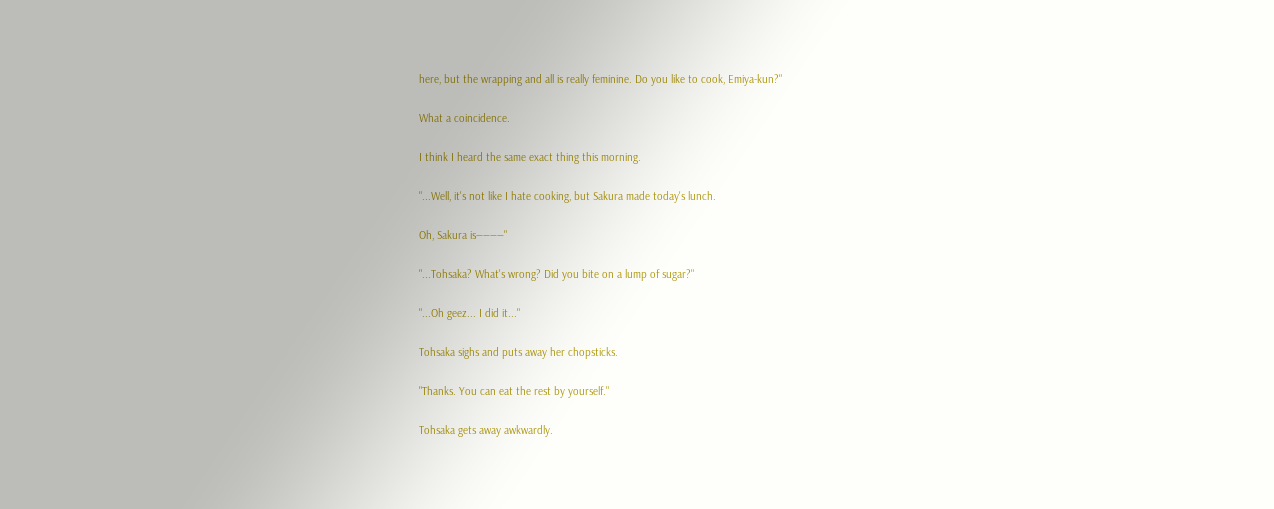here, but the wrapping and all is really feminine. Do you like to cook, Emiya-kun?"

What a coincidence.

I think I heard the same exact thing this morning.

"...Well, it's not like I hate cooking, but Sakura made today's lunch.

Oh, Sakura is――――"

"...Tohsaka? What's wrong? Did you bite on a lump of sugar?"

"...Oh geez... I did it..."

Tohsaka sighs and puts away her chopsticks.

"Thanks. You can eat the rest by yourself."

Tohsaka gets away awkwardly.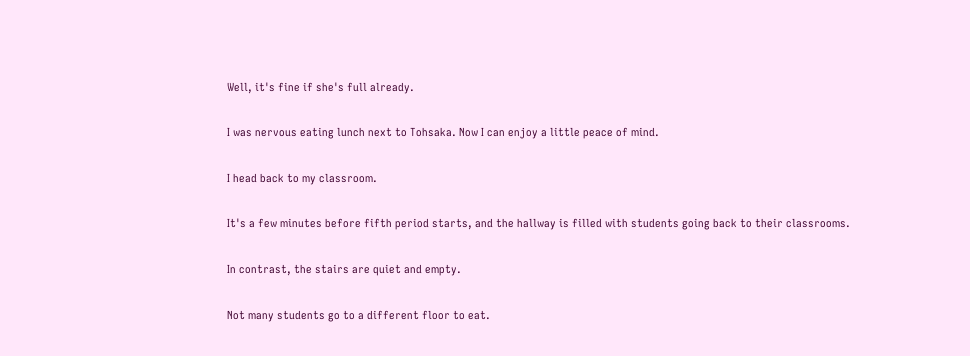Well, it's fine if she's full already.

I was nervous eating lunch next to Tohsaka. Now I can enjoy a little peace of mind.

I head back to my classroom.

It's a few minutes before fifth period starts, and the hallway is filled with students going back to their classrooms.

In contrast, the stairs are quiet and empty.

Not many students go to a different floor to eat.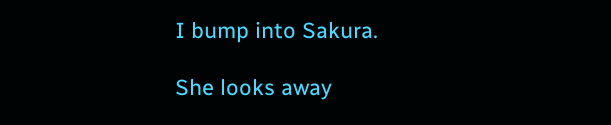I bump into Sakura.

She looks away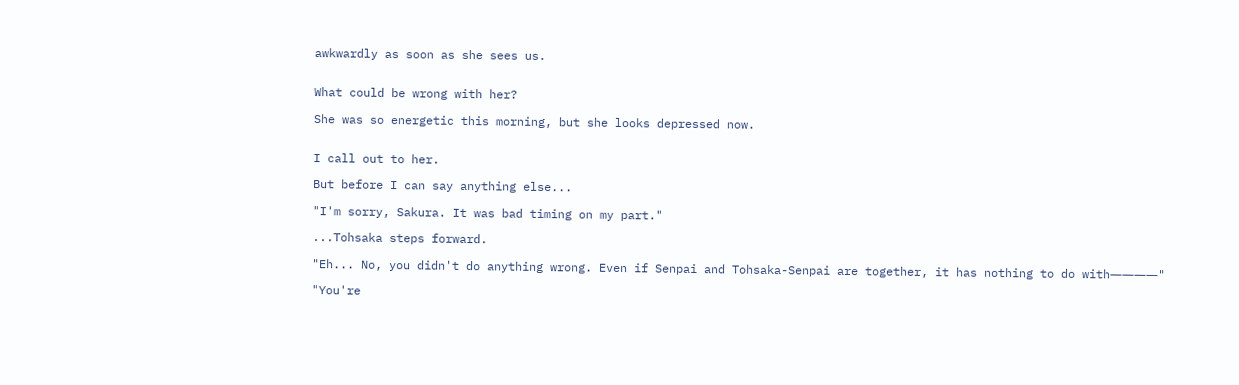awkwardly as soon as she sees us.


What could be wrong with her?

She was so energetic this morning, but she looks depressed now.


I call out to her.

But before I can say anything else...

"I'm sorry, Sakura. It was bad timing on my part."

...Tohsaka steps forward.

"Eh... No, you didn't do anything wrong. Even if Senpai and Tohsaka-Senpai are together, it has nothing to do with――――"

"You're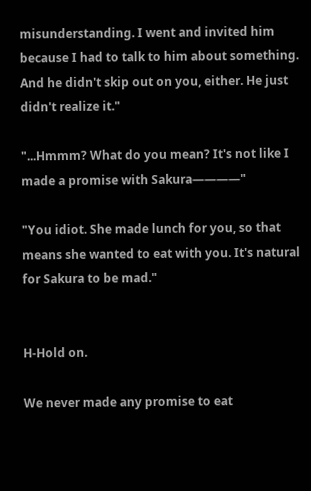misunderstanding. I went and invited him because I had to talk to him about something. And he didn't skip out on you, either. He just didn't realize it."

"...Hmmm? What do you mean? It's not like I made a promise with Sakura――――"

"You idiot. She made lunch for you, so that means she wanted to eat with you. It's natural for Sakura to be mad."


H-Hold on.

We never made any promise to eat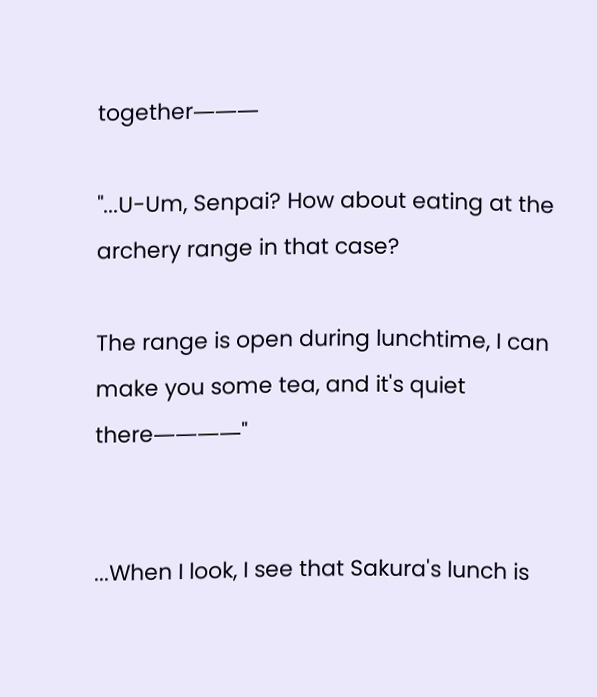together―――

"...U-Um, Senpai? How about eating at the archery range in that case?

The range is open during lunchtime, I can make you some tea, and it's quiet there――――"


...When I look, I see that Sakura's lunch is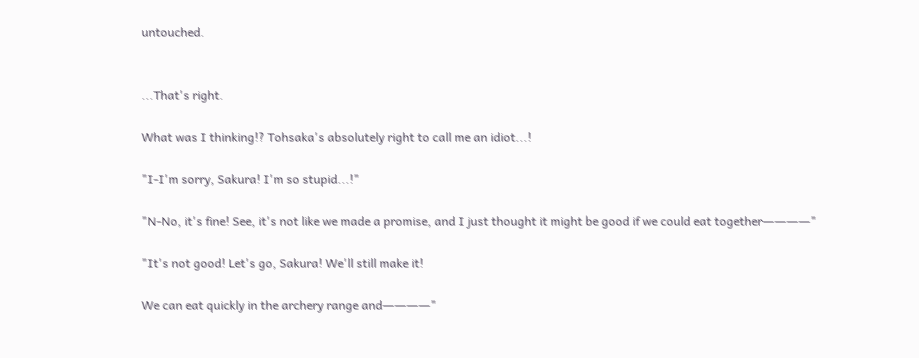untouched.


...That's right.

What was I thinking!? Tohsaka's absolutely right to call me an idiot...!

"I-I'm sorry, Sakura! I'm so stupid...!"

"N-No, it's fine! See, it's not like we made a promise, and I just thought it might be good if we could eat together――――"

"It's not good! Let's go, Sakura! We'll still make it!

We can eat quickly in the archery range and――――"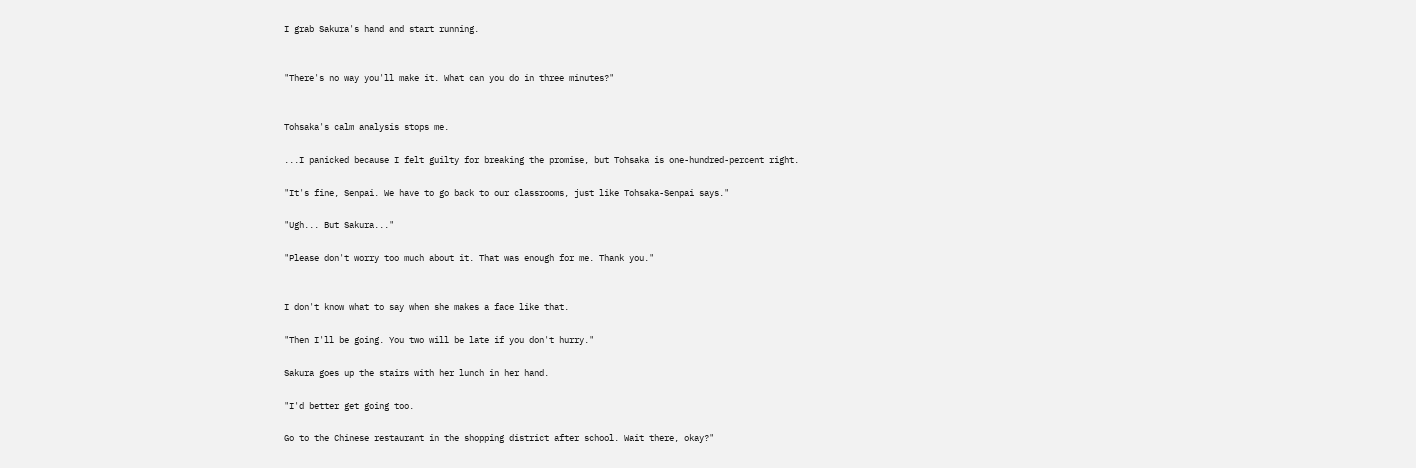I grab Sakura's hand and start running.


"There's no way you'll make it. What can you do in three minutes?"


Tohsaka's calm analysis stops me.

...I panicked because I felt guilty for breaking the promise, but Tohsaka is one-hundred-percent right.

"It's fine, Senpai. We have to go back to our classrooms, just like Tohsaka-Senpai says."

"Ugh... But Sakura..."

"Please don't worry too much about it. That was enough for me. Thank you."


I don't know what to say when she makes a face like that.

"Then I'll be going. You two will be late if you don't hurry."

Sakura goes up the stairs with her lunch in her hand.

"I'd better get going too.

Go to the Chinese restaurant in the shopping district after school. Wait there, okay?"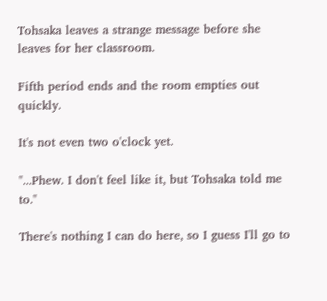Tohsaka leaves a strange message before she leaves for her classroom.

Fifth period ends and the room empties out quickly.

It's not even two o'clock yet.

"...Phew. I don't feel like it, but Tohsaka told me to."

There's nothing I can do here, so I guess I'll go to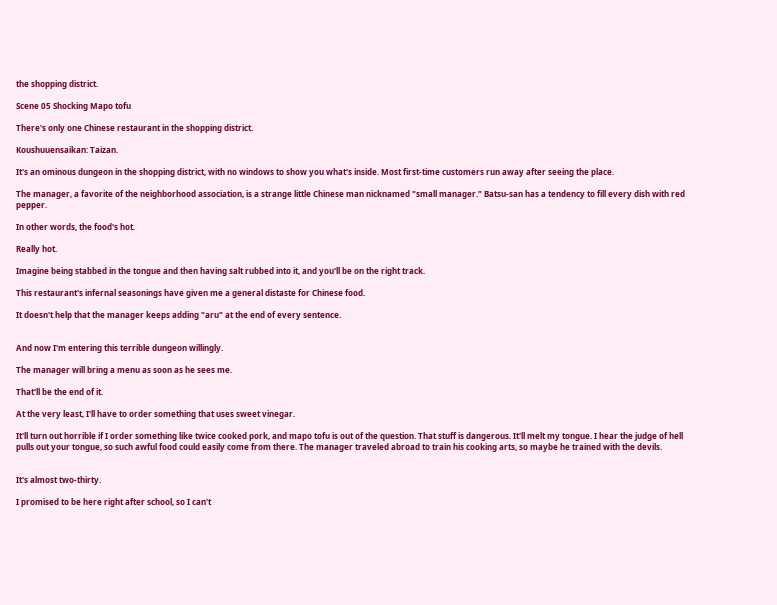the shopping district.

Scene 05 Shocking Mapo tofu

There's only one Chinese restaurant in the shopping district.

Koushuuensaikan: Taizan.

It's an ominous dungeon in the shopping district, with no windows to show you what's inside. Most first-time customers run away after seeing the place.

The manager, a favorite of the neighborhood association, is a strange little Chinese man nicknamed "small manager." Batsu-san has a tendency to fill every dish with red pepper.

In other words, the food's hot.

Really hot.

Imagine being stabbed in the tongue and then having salt rubbed into it, and you'll be on the right track.

This restaurant's infernal seasonings have given me a general distaste for Chinese food.

It doesn't help that the manager keeps adding "aru" at the end of every sentence.


And now I'm entering this terrible dungeon willingly.

The manager will bring a menu as soon as he sees me.

That'll be the end of it.

At the very least, I'll have to order something that uses sweet vinegar.

It'll turn out horrible if I order something like twice cooked pork, and mapo tofu is out of the question. That stuff is dangerous. It'll melt my tongue. I hear the judge of hell pulls out your tongue, so such awful food could easily come from there. The manager traveled abroad to train his cooking arts, so maybe he trained with the devils.


It's almost two-thirty.

I promised to be here right after school, so I can't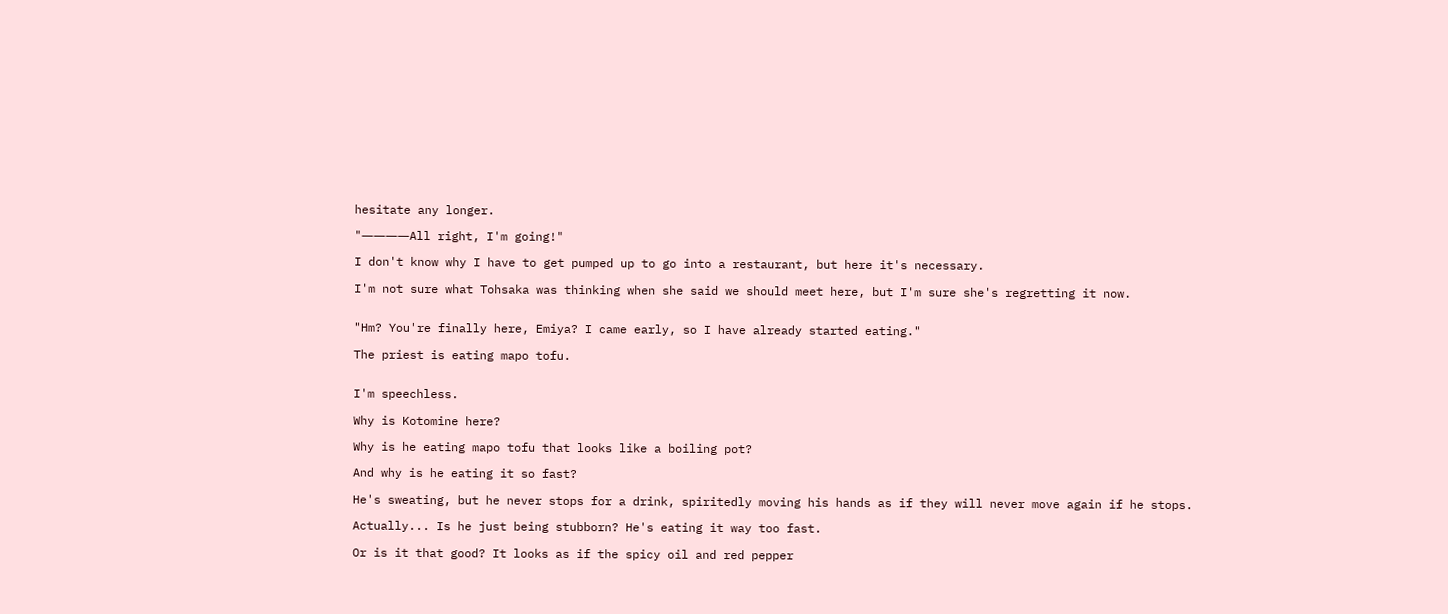hesitate any longer.

"――――All right, I'm going!"

I don't know why I have to get pumped up to go into a restaurant, but here it's necessary.

I'm not sure what Tohsaka was thinking when she said we should meet here, but I'm sure she's regretting it now.


"Hm? You're finally here, Emiya? I came early, so I have already started eating."

The priest is eating mapo tofu.


I'm speechless.

Why is Kotomine here?

Why is he eating mapo tofu that looks like a boiling pot?

And why is he eating it so fast?

He's sweating, but he never stops for a drink, spiritedly moving his hands as if they will never move again if he stops.

Actually... Is he just being stubborn? He's eating it way too fast.

Or is it that good? It looks as if the spicy oil and red pepper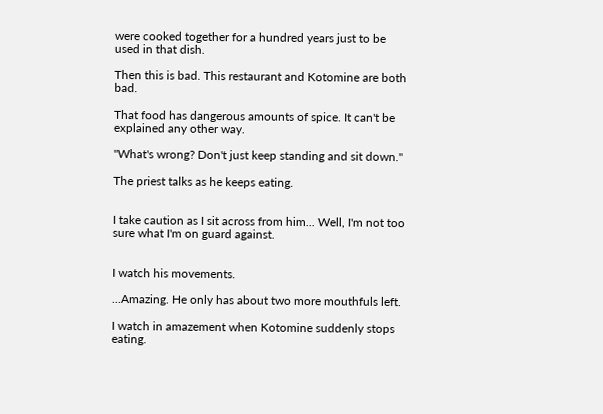were cooked together for a hundred years just to be used in that dish.

Then this is bad. This restaurant and Kotomine are both bad.

That food has dangerous amounts of spice. It can't be explained any other way.

"What's wrong? Don't just keep standing and sit down."

The priest talks as he keeps eating.


I take caution as I sit across from him... Well, I'm not too sure what I'm on guard against.


I watch his movements.

...Amazing. He only has about two more mouthfuls left.

I watch in amazement when Kotomine suddenly stops eating.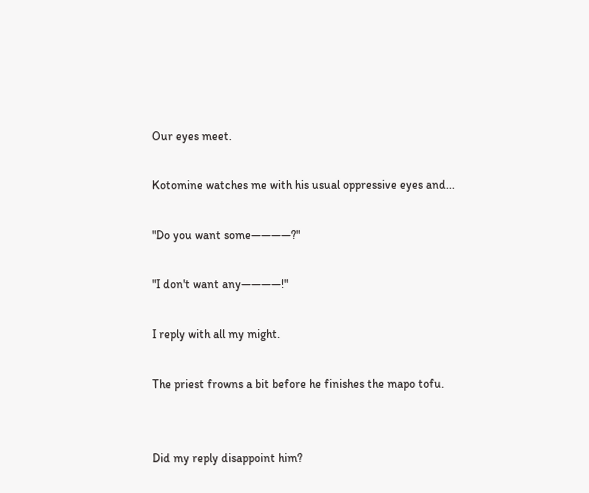Our eyes meet.

Kotomine watches me with his usual oppressive eyes and...

"Do you want some――――?"

"I don't want any――――!"

I reply with all my might.

The priest frowns a bit before he finishes the mapo tofu.


Did my reply disappoint him?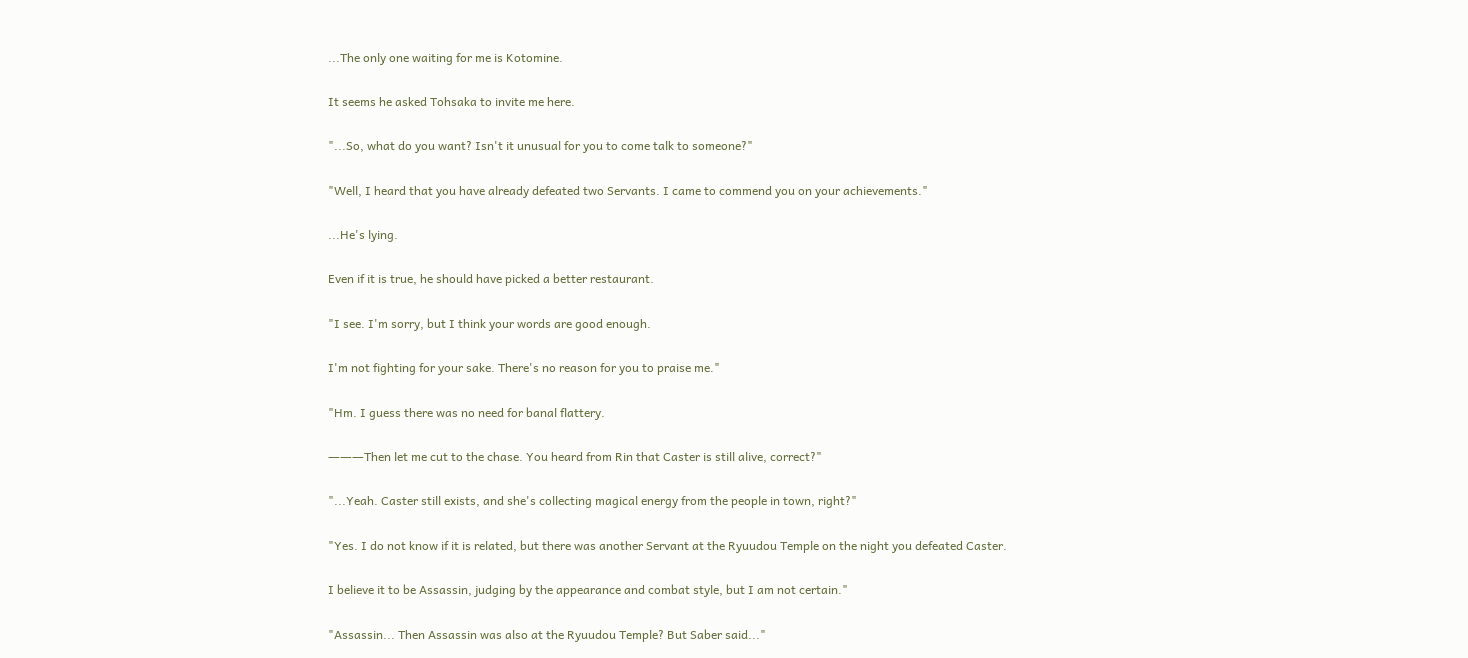...The only one waiting for me is Kotomine.

It seems he asked Tohsaka to invite me here.

"...So, what do you want? Isn't it unusual for you to come talk to someone?"

"Well, I heard that you have already defeated two Servants. I came to commend you on your achievements."

...He's lying.

Even if it is true, he should have picked a better restaurant.

"I see. I'm sorry, but I think your words are good enough.

I'm not fighting for your sake. There's no reason for you to praise me."

"Hm. I guess there was no need for banal flattery.

―――Then let me cut to the chase. You heard from Rin that Caster is still alive, correct?"

"...Yeah. Caster still exists, and she's collecting magical energy from the people in town, right?"

"Yes. I do not know if it is related, but there was another Servant at the Ryuudou Temple on the night you defeated Caster.

I believe it to be Assassin, judging by the appearance and combat style, but I am not certain."

"Assassin... Then Assassin was also at the Ryuudou Temple? But Saber said..."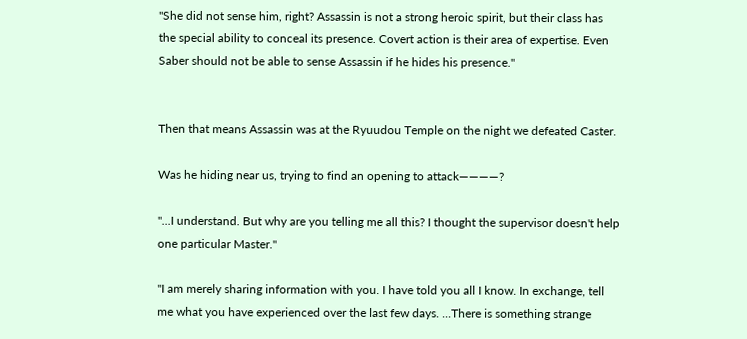"She did not sense him, right? Assassin is not a strong heroic spirit, but their class has the special ability to conceal its presence. Covert action is their area of expertise. Even Saber should not be able to sense Assassin if he hides his presence."


Then that means Assassin was at the Ryuudou Temple on the night we defeated Caster.

Was he hiding near us, trying to find an opening to attack――――?

"...I understand. But why are you telling me all this? I thought the supervisor doesn't help one particular Master."

"I am merely sharing information with you. I have told you all I know. In exchange, tell me what you have experienced over the last few days. ...There is something strange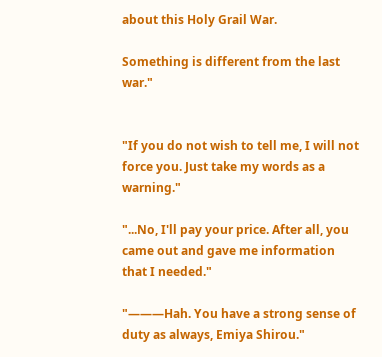about this Holy Grail War.

Something is different from the last war."


"If you do not wish to tell me, I will not force you. Just take my words as a warning."

"...No, I'll pay your price. After all, you came out and gave me information that I needed."

"―――Hah. You have a strong sense of duty as always, Emiya Shirou."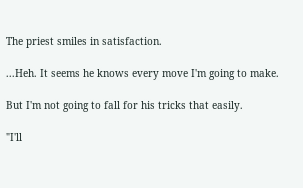The priest smiles in satisfaction.

...Heh. It seems he knows every move I'm going to make.

But I'm not going to fall for his tricks that easily.

"I'll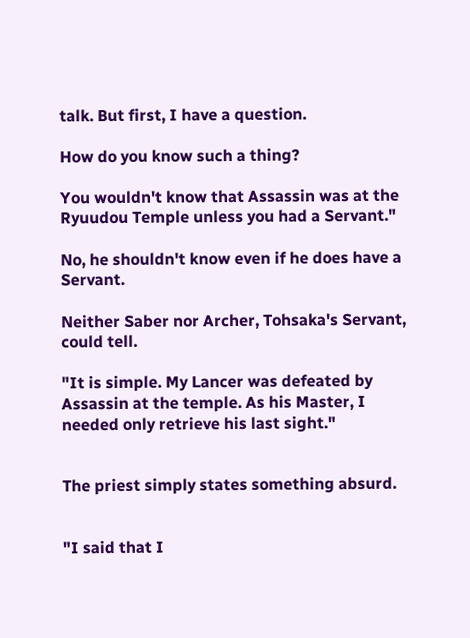talk. But first, I have a question.

How do you know such a thing?

You wouldn't know that Assassin was at the Ryuudou Temple unless you had a Servant."

No, he shouldn't know even if he does have a Servant.

Neither Saber nor Archer, Tohsaka's Servant, could tell.

"It is simple. My Lancer was defeated by Assassin at the temple. As his Master, I needed only retrieve his last sight."


The priest simply states something absurd.


"I said that I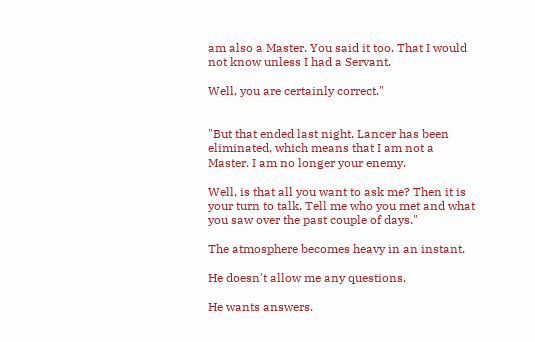am also a Master. You said it too. That I would not know unless I had a Servant.

Well, you are certainly correct."


"But that ended last night. Lancer has been eliminated, which means that I am not a Master. I am no longer your enemy.

Well, is that all you want to ask me? Then it is your turn to talk. Tell me who you met and what you saw over the past couple of days."

The atmosphere becomes heavy in an instant.

He doesn't allow me any questions.

He wants answers.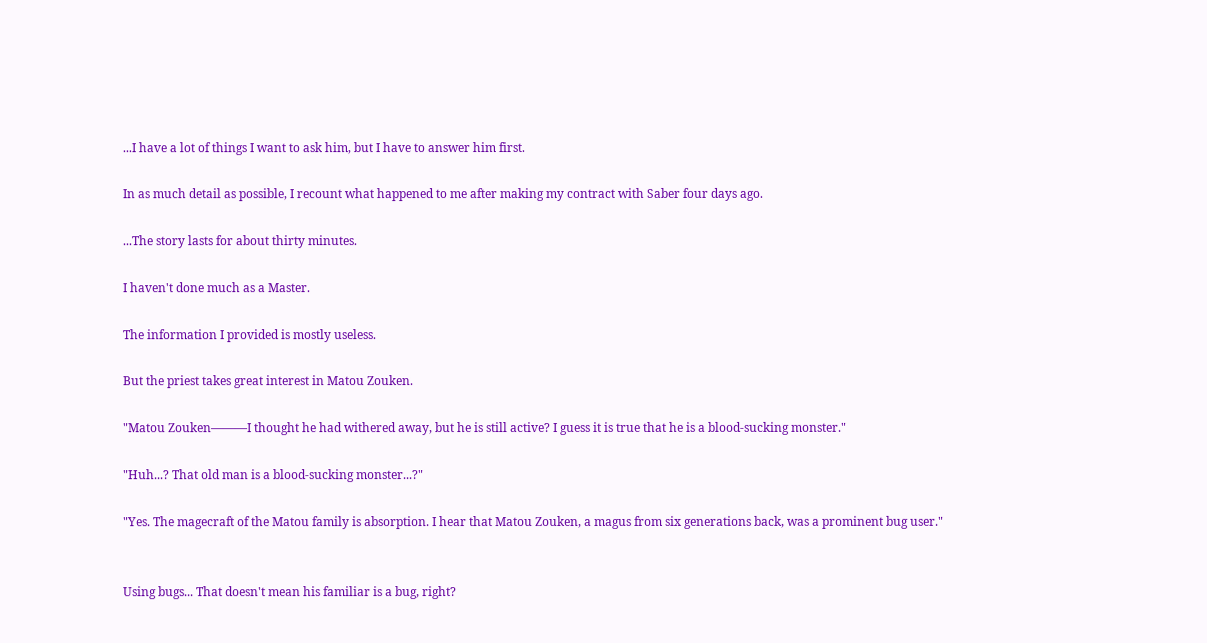...I have a lot of things I want to ask him, but I have to answer him first.

In as much detail as possible, I recount what happened to me after making my contract with Saber four days ago.

...The story lasts for about thirty minutes.

I haven't done much as a Master.

The information I provided is mostly useless.

But the priest takes great interest in Matou Zouken.

"Matou Zouken―――I thought he had withered away, but he is still active? I guess it is true that he is a blood-sucking monster."

"Huh...? That old man is a blood-sucking monster...?"

"Yes. The magecraft of the Matou family is absorption. I hear that Matou Zouken, a magus from six generations back, was a prominent bug user."


Using bugs... That doesn't mean his familiar is a bug, right?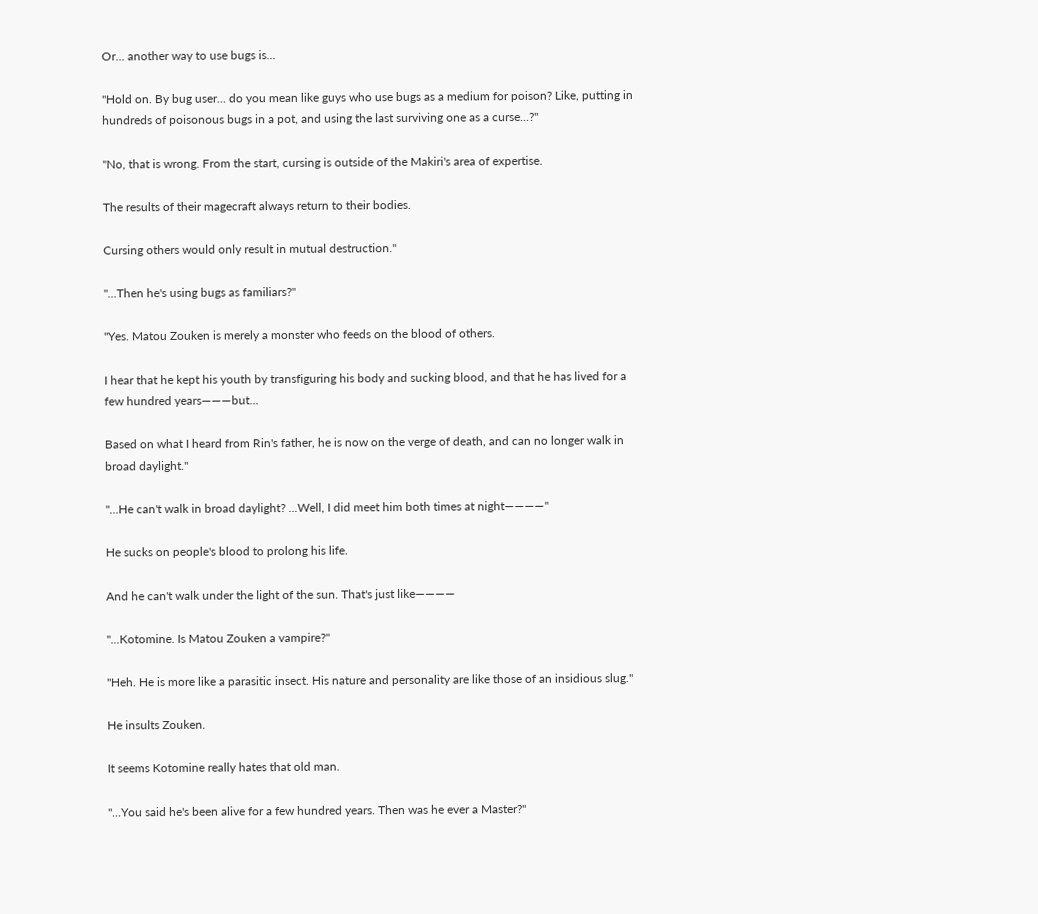Or... another way to use bugs is...

"Hold on. By bug user... do you mean like guys who use bugs as a medium for poison? Like, putting in hundreds of poisonous bugs in a pot, and using the last surviving one as a curse...?"

"No, that is wrong. From the start, cursing is outside of the Makiri's area of expertise.

The results of their magecraft always return to their bodies.

Cursing others would only result in mutual destruction."

"...Then he's using bugs as familiars?"

"Yes. Matou Zouken is merely a monster who feeds on the blood of others.

I hear that he kept his youth by transfiguring his body and sucking blood, and that he has lived for a few hundred years―――but...

Based on what I heard from Rin's father, he is now on the verge of death, and can no longer walk in broad daylight."

"...He can't walk in broad daylight? ...Well, I did meet him both times at night――――"

He sucks on people's blood to prolong his life.

And he can't walk under the light of the sun. That's just like――――

"...Kotomine. Is Matou Zouken a vampire?"

"Heh. He is more like a parasitic insect. His nature and personality are like those of an insidious slug."

He insults Zouken.

It seems Kotomine really hates that old man.

"...You said he's been alive for a few hundred years. Then was he ever a Master?"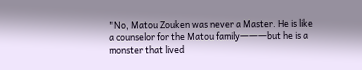"No, Matou Zouken was never a Master. He is like a counselor for the Matou family―――but he is a monster that lived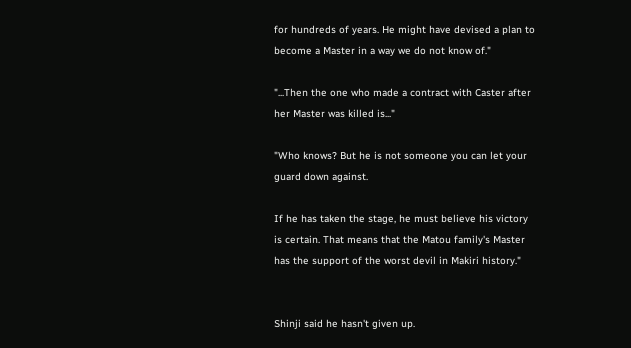for hundreds of years. He might have devised a plan to become a Master in a way we do not know of."

"...Then the one who made a contract with Caster after her Master was killed is..."

"Who knows? But he is not someone you can let your guard down against.

If he has taken the stage, he must believe his victory is certain. That means that the Matou family's Master has the support of the worst devil in Makiri history."


Shinji said he hasn't given up.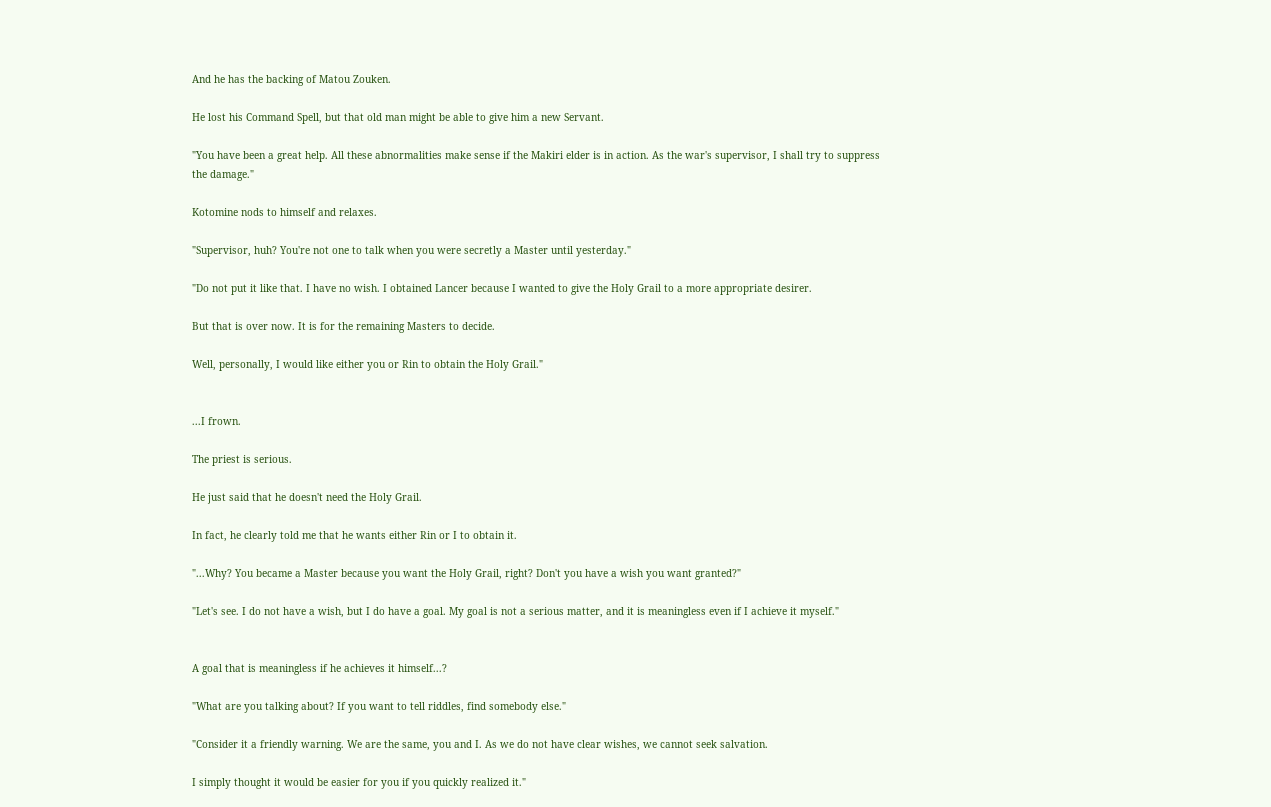And he has the backing of Matou Zouken.

He lost his Command Spell, but that old man might be able to give him a new Servant.

"You have been a great help. All these abnormalities make sense if the Makiri elder is in action. As the war's supervisor, I shall try to suppress the damage."

Kotomine nods to himself and relaxes.

"Supervisor, huh? You're not one to talk when you were secretly a Master until yesterday."

"Do not put it like that. I have no wish. I obtained Lancer because I wanted to give the Holy Grail to a more appropriate desirer.

But that is over now. It is for the remaining Masters to decide.

Well, personally, I would like either you or Rin to obtain the Holy Grail."


...I frown.

The priest is serious.

He just said that he doesn't need the Holy Grail.

In fact, he clearly told me that he wants either Rin or I to obtain it.

"...Why? You became a Master because you want the Holy Grail, right? Don't you have a wish you want granted?"

"Let's see. I do not have a wish, but I do have a goal. My goal is not a serious matter, and it is meaningless even if I achieve it myself."


A goal that is meaningless if he achieves it himself...?

"What are you talking about? If you want to tell riddles, find somebody else."

"Consider it a friendly warning. We are the same, you and I. As we do not have clear wishes, we cannot seek salvation.

I simply thought it would be easier for you if you quickly realized it."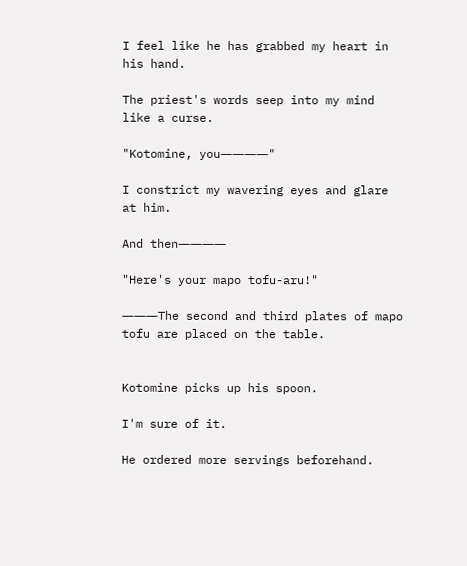I feel like he has grabbed my heart in his hand.

The priest's words seep into my mind like a curse.

"Kotomine, you――――"

I constrict my wavering eyes and glare at him.

And then――――

"Here's your mapo tofu-aru!"

―――The second and third plates of mapo tofu are placed on the table.


Kotomine picks up his spoon.

I'm sure of it.

He ordered more servings beforehand.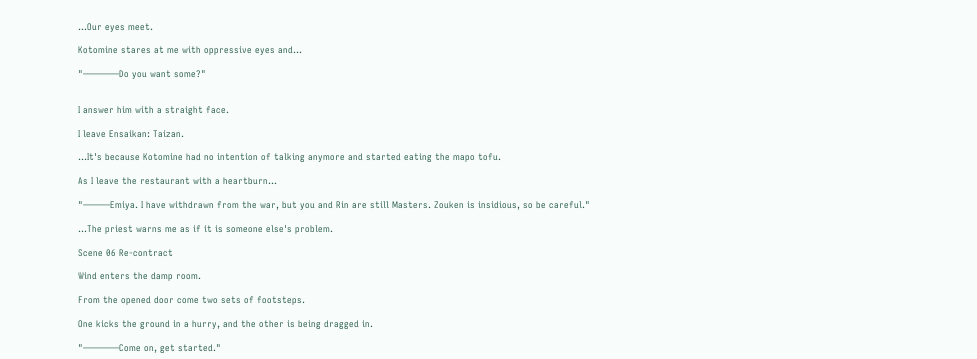...Our eyes meet.

Kotomine stares at me with oppressive eyes and...

"――――Do you want some?"


I answer him with a straight face.

I leave Ensaikan: Taizan.

...It's because Kotomine had no intention of talking anymore and started eating the mapo tofu.

As I leave the restaurant with a heartburn...

"―――Emiya. I have withdrawn from the war, but you and Rin are still Masters. Zouken is insidious, so be careful."

...The priest warns me as if it is someone else's problem.

Scene 06 Re-contract

Wind enters the damp room.

From the opened door come two sets of footsteps.

One kicks the ground in a hurry, and the other is being dragged in.

"――――Come on, get started."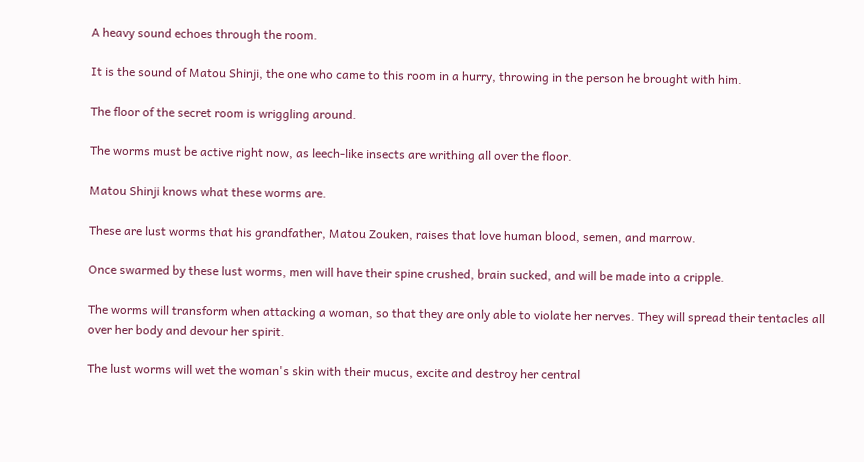A heavy sound echoes through the room.

It is the sound of Matou Shinji, the one who came to this room in a hurry, throwing in the person he brought with him.

The floor of the secret room is wriggling around.

The worms must be active right now, as leech-like insects are writhing all over the floor.

Matou Shinji knows what these worms are.

These are lust worms that his grandfather, Matou Zouken, raises that love human blood, semen, and marrow.

Once swarmed by these lust worms, men will have their spine crushed, brain sucked, and will be made into a cripple.

The worms will transform when attacking a woman, so that they are only able to violate her nerves. They will spread their tentacles all over her body and devour her spirit.

The lust worms will wet the woman's skin with their mucus, excite and destroy her central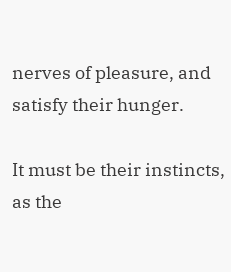nerves of pleasure, and satisfy their hunger.

It must be their instincts, as the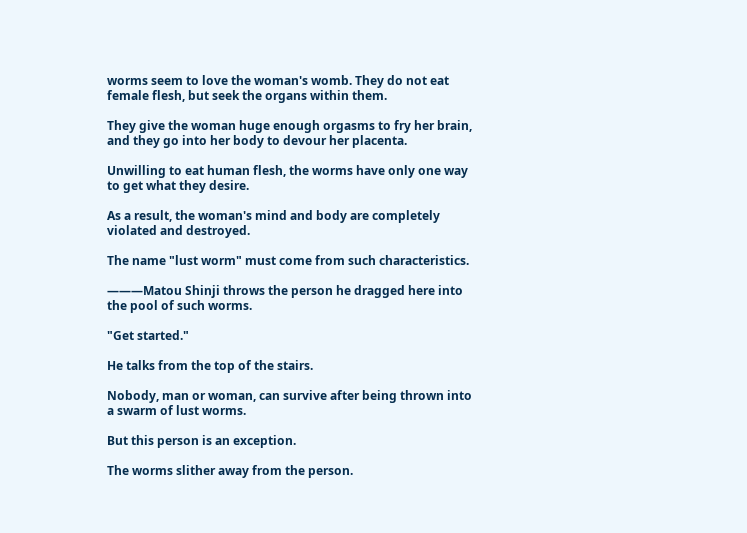worms seem to love the woman's womb. They do not eat female flesh, but seek the organs within them.

They give the woman huge enough orgasms to fry her brain, and they go into her body to devour her placenta.

Unwilling to eat human flesh, the worms have only one way to get what they desire.

As a result, the woman's mind and body are completely violated and destroyed.

The name "lust worm" must come from such characteristics.

―――Matou Shinji throws the person he dragged here into the pool of such worms.

"Get started."

He talks from the top of the stairs.

Nobody, man or woman, can survive after being thrown into a swarm of lust worms.

But this person is an exception.

The worms slither away from the person.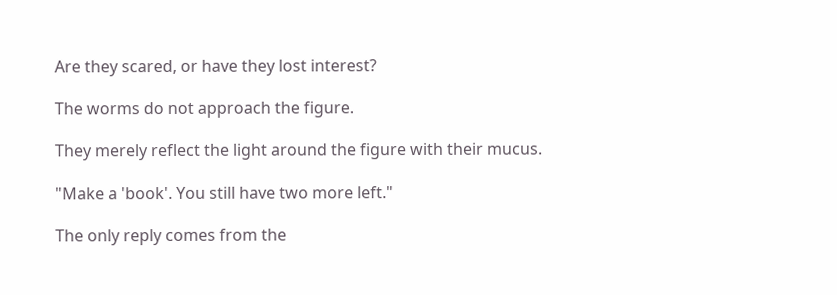Are they scared, or have they lost interest?

The worms do not approach the figure.

They merely reflect the light around the figure with their mucus.

"Make a 'book'. You still have two more left."

The only reply comes from the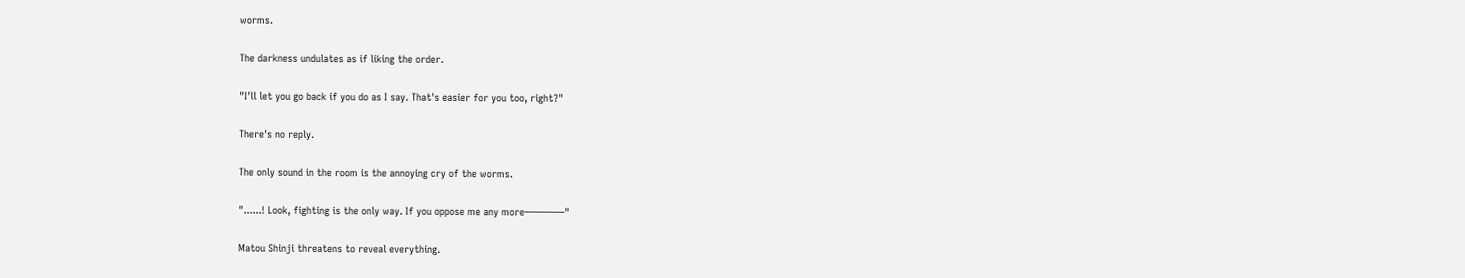worms.

The darkness undulates as if liking the order.

"I'll let you go back if you do as I say. That's easier for you too, right?"

There's no reply.

The only sound in the room is the annoying cry of the worms.

"......! Look, fighting is the only way. If you oppose me any more――――"

Matou Shinji threatens to reveal everything.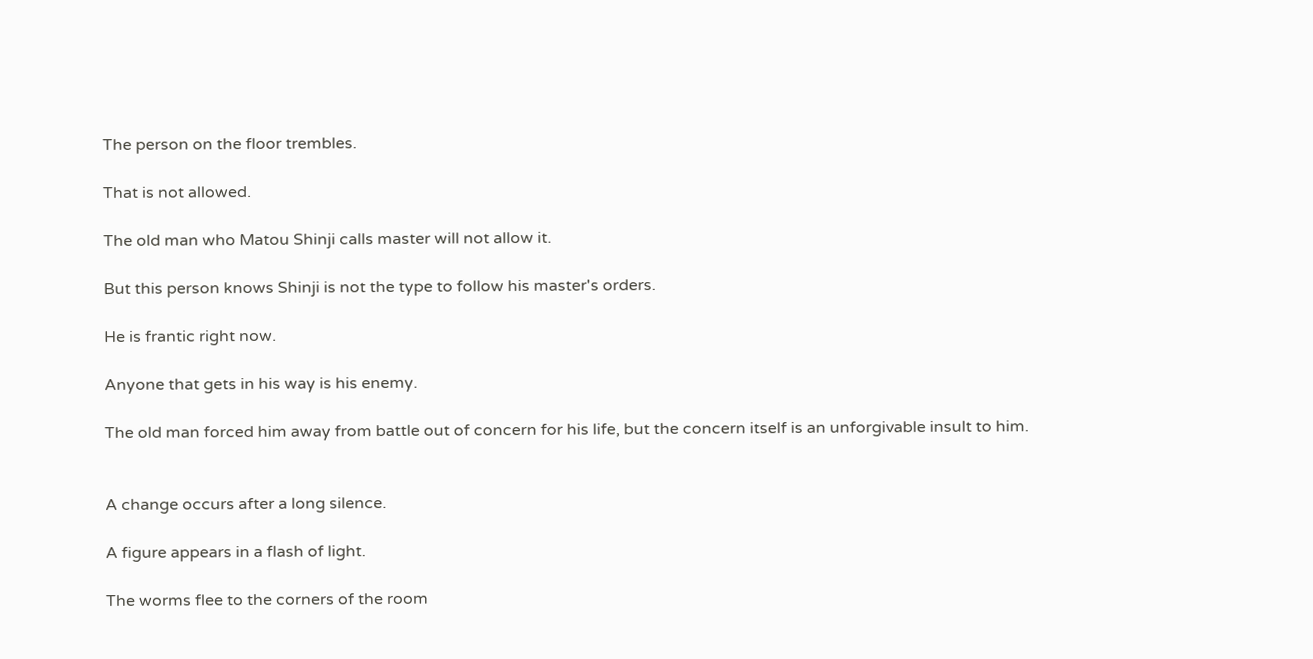The person on the floor trembles.

That is not allowed.

The old man who Matou Shinji calls master will not allow it.

But this person knows Shinji is not the type to follow his master's orders.

He is frantic right now.

Anyone that gets in his way is his enemy.

The old man forced him away from battle out of concern for his life, but the concern itself is an unforgivable insult to him.


A change occurs after a long silence.

A figure appears in a flash of light.

The worms flee to the corners of the room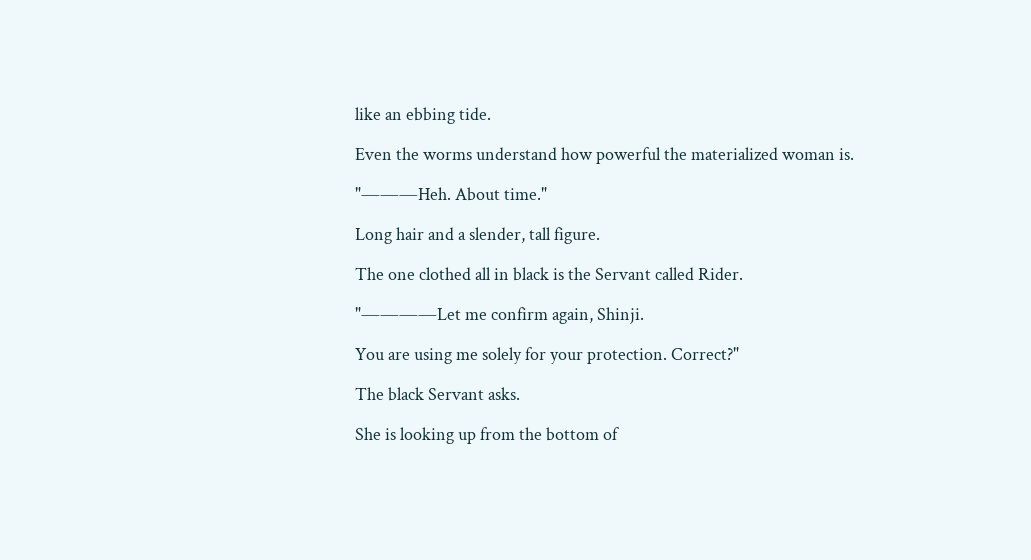like an ebbing tide.

Even the worms understand how powerful the materialized woman is.

"―――Heh. About time."

Long hair and a slender, tall figure.

The one clothed all in black is the Servant called Rider.

"――――Let me confirm again, Shinji.

You are using me solely for your protection. Correct?"

The black Servant asks.

She is looking up from the bottom of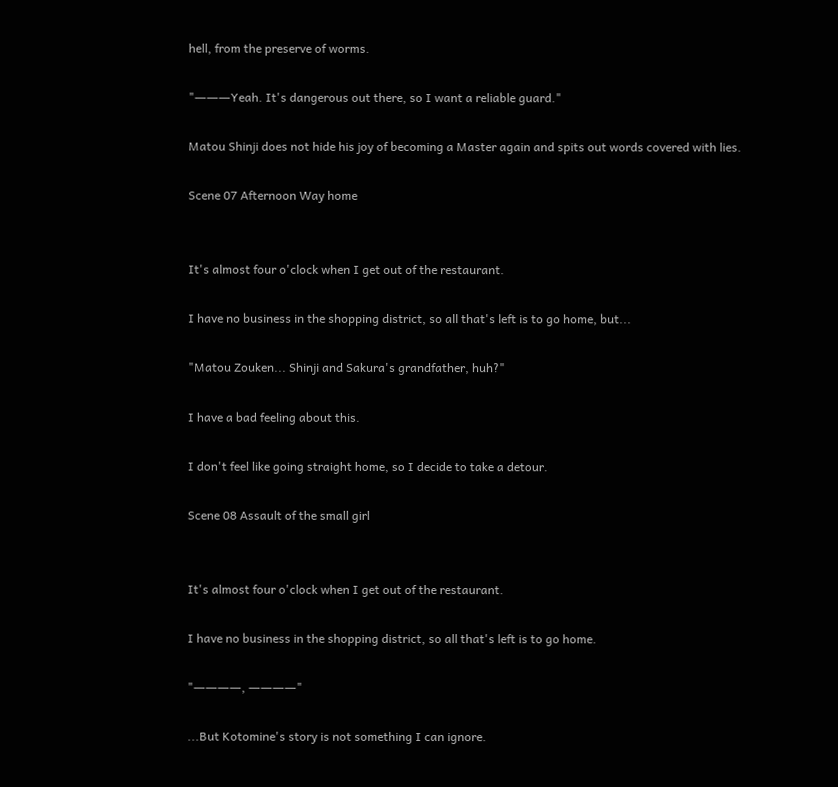hell, from the preserve of worms.

"―――Yeah. It's dangerous out there, so I want a reliable guard."

Matou Shinji does not hide his joy of becoming a Master again and spits out words covered with lies.

Scene 07 Afternoon Way home


It's almost four o'clock when I get out of the restaurant.

I have no business in the shopping district, so all that's left is to go home, but...

"Matou Zouken... Shinji and Sakura's grandfather, huh?"

I have a bad feeling about this.

I don't feel like going straight home, so I decide to take a detour.

Scene 08 Assault of the small girl


It's almost four o'clock when I get out of the restaurant.

I have no business in the shopping district, so all that's left is to go home.

"――――, ――――"

...But Kotomine's story is not something I can ignore.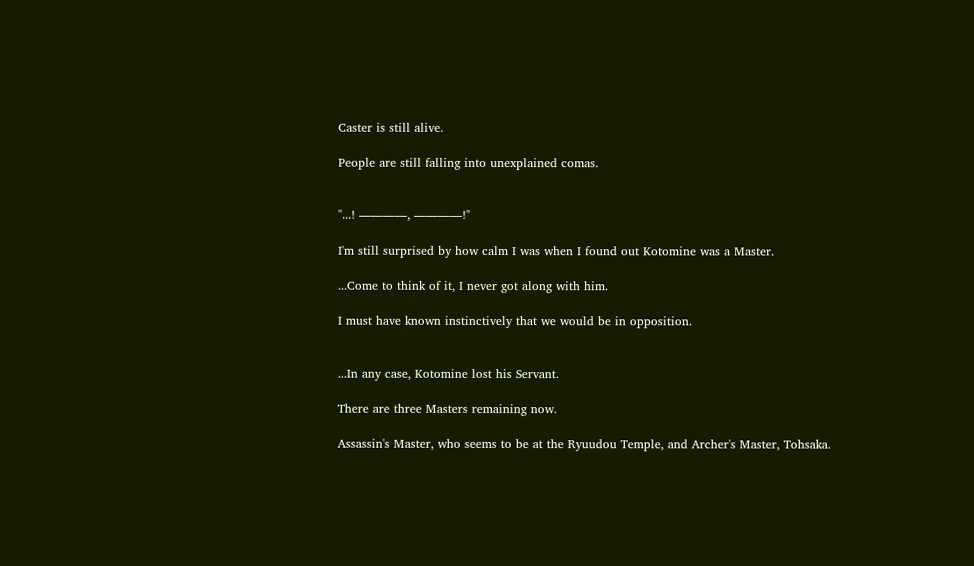Caster is still alive.

People are still falling into unexplained comas.


"...! ――――, ――――!"

I'm still surprised by how calm I was when I found out Kotomine was a Master.

...Come to think of it, I never got along with him.

I must have known instinctively that we would be in opposition.


...In any case, Kotomine lost his Servant.

There are three Masters remaining now.

Assassin's Master, who seems to be at the Ryuudou Temple, and Archer's Master, Tohsaka.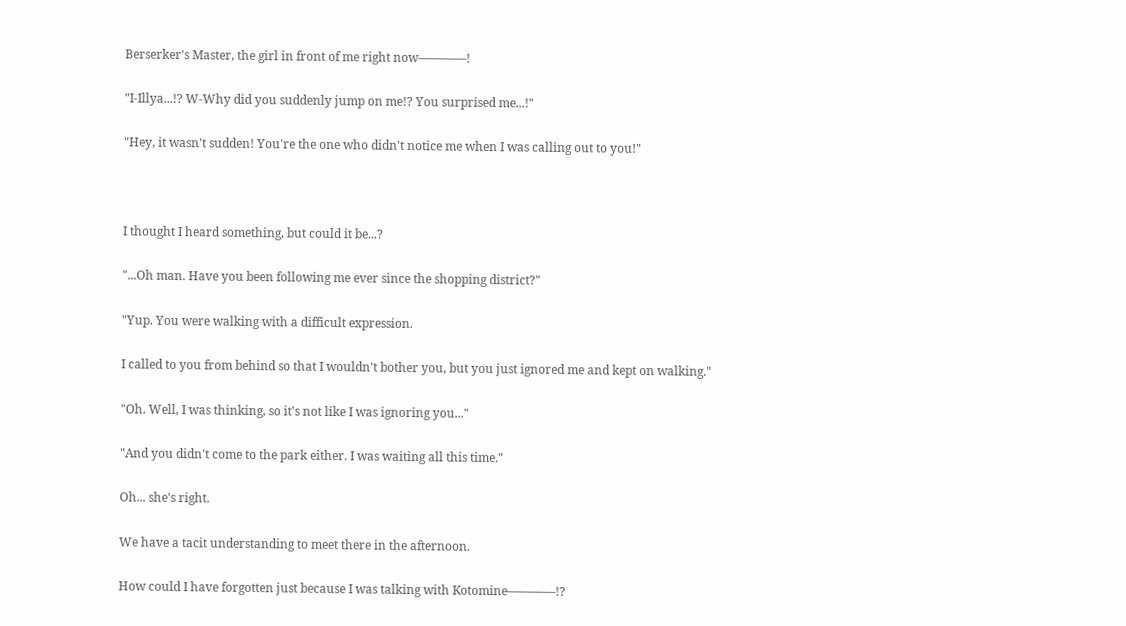Berserker's Master, the girl in front of me right now――――!

"I-Illya...!? W-Why did you suddenly jump on me!? You surprised me...!"

"Hey, it wasn't sudden! You're the one who didn't notice me when I was calling out to you!"



I thought I heard something, but could it be...?

"...Oh man. Have you been following me ever since the shopping district?"

"Yup. You were walking with a difficult expression.

I called to you from behind so that I wouldn't bother you, but you just ignored me and kept on walking."

"Oh. Well, I was thinking, so it's not like I was ignoring you..."

"And you didn't come to the park either. I was waiting all this time."

Oh... she's right.

We have a tacit understanding to meet there in the afternoon.

How could I have forgotten just because I was talking with Kotomine――――!?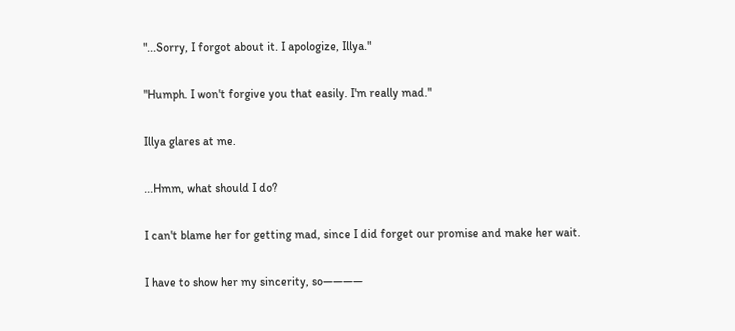"...Sorry, I forgot about it. I apologize, Illya."

"Humph. I won't forgive you that easily. I'm really mad."

Illya glares at me.

...Hmm, what should I do?

I can't blame her for getting mad, since I did forget our promise and make her wait.

I have to show her my sincerity, so――――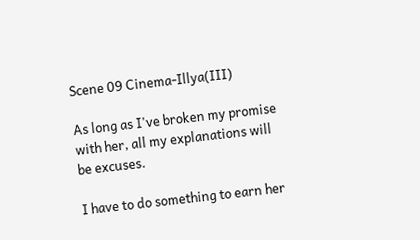Scene 09 Cinema-Illya(III)

As long as I've broken my promise with her, all my explanations will be excuses.

I have to do something to earn her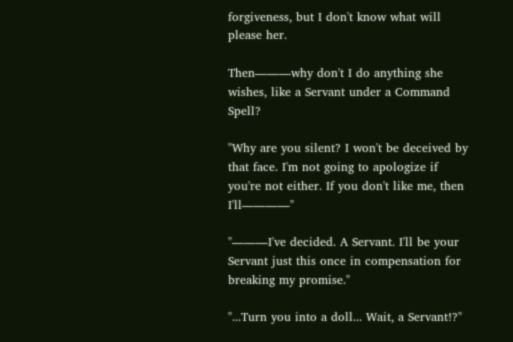forgiveness, but I don't know what will please her.

Then―――why don't I do anything she wishes, like a Servant under a Command Spell?

"Why are you silent? I won't be deceived by that face. I'm not going to apologize if you're not either. If you don't like me, then I'll――――"

"―――I've decided. A Servant. I'll be your Servant just this once in compensation for breaking my promise."

"...Turn you into a doll... Wait, a Servant!?"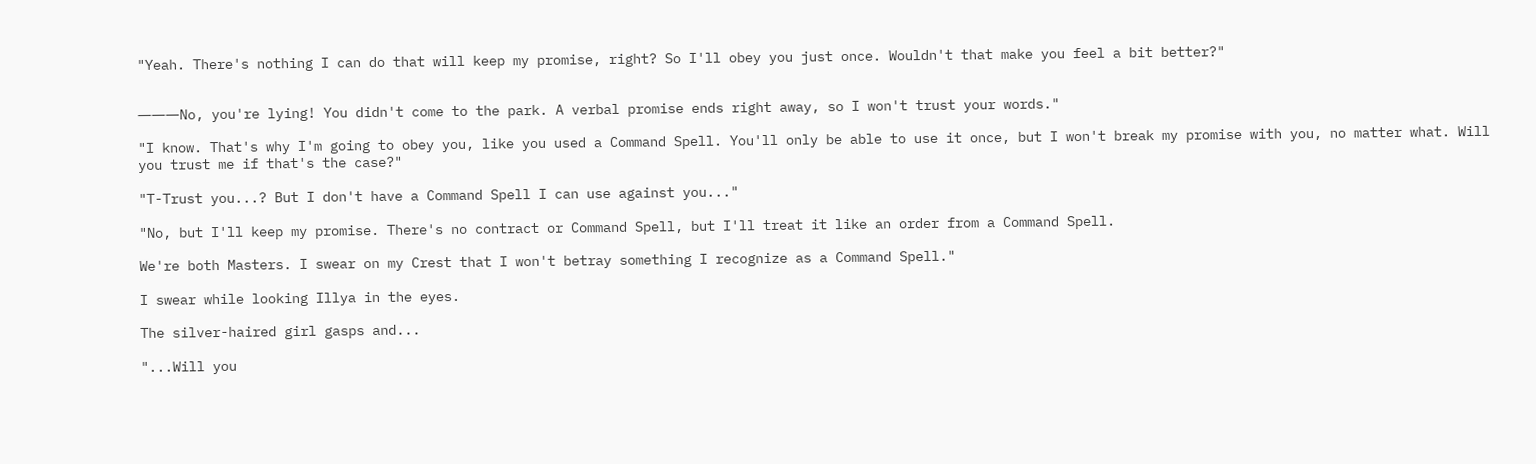"Yeah. There's nothing I can do that will keep my promise, right? So I'll obey you just once. Wouldn't that make you feel a bit better?"


―――No, you're lying! You didn't come to the park. A verbal promise ends right away, so I won't trust your words."

"I know. That's why I'm going to obey you, like you used a Command Spell. You'll only be able to use it once, but I won't break my promise with you, no matter what. Will you trust me if that's the case?"

"T-Trust you...? But I don't have a Command Spell I can use against you..."

"No, but I'll keep my promise. There's no contract or Command Spell, but I'll treat it like an order from a Command Spell.

We're both Masters. I swear on my Crest that I won't betray something I recognize as a Command Spell."

I swear while looking Illya in the eyes.

The silver-haired girl gasps and...

"...Will you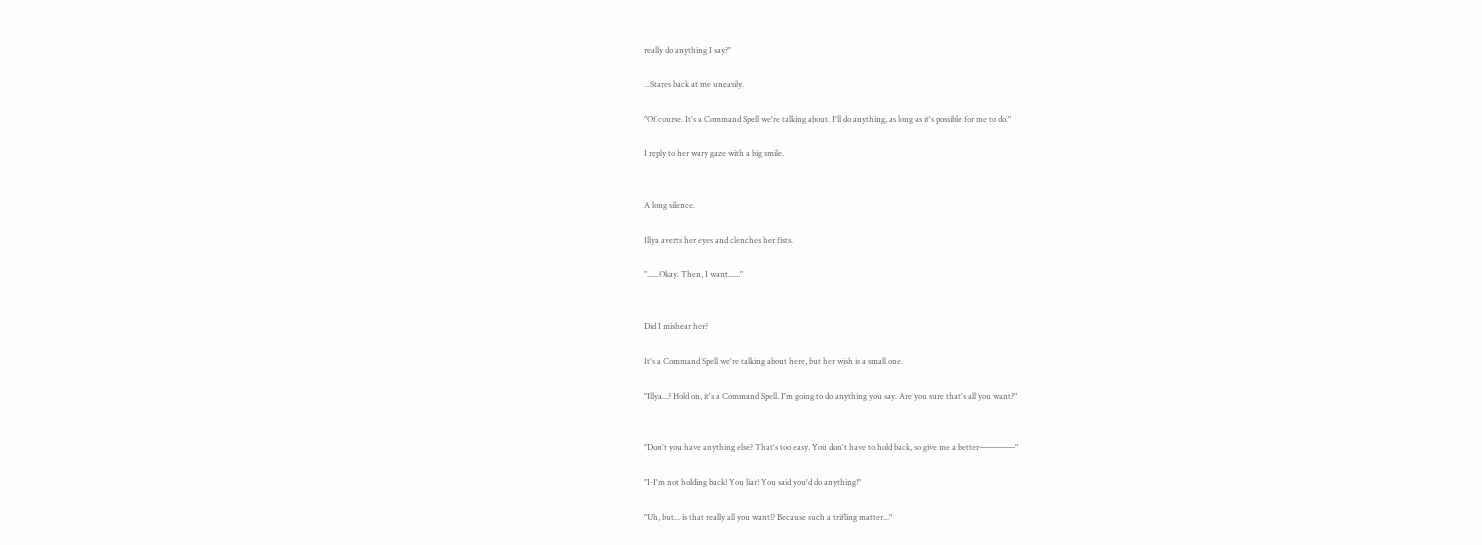really do anything I say?"

...Stares back at me uneasily.

"Of course. It's a Command Spell we're talking about. I'll do anything, as long as it's possible for me to do."

I reply to her wary gaze with a big smile.


A long silence.

Illya averts her eyes and clenches her fists.

"......Okay. Then, I want......"


Did I mishear her?

It's a Command Spell we're talking about here, but her wish is a small one.

"Illya...? Hold on, it's a Command Spell. I'm going to do anything you say. Are you sure that's all you want?"


"Don't you have anything else? That's too easy. You don't have to hold back, so give me a better――――"

"I-I'm not holding back! You liar! You said you'd do anything!"

"Uh, but... is that really all you want!? Because such a trifling matter..."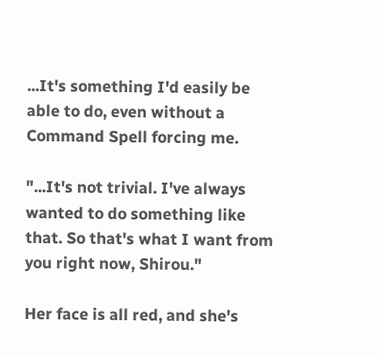...It's something I'd easily be able to do, even without a Command Spell forcing me.

"...It's not trivial. I've always wanted to do something like that. So that's what I want from you right now, Shirou."

Her face is all red, and she's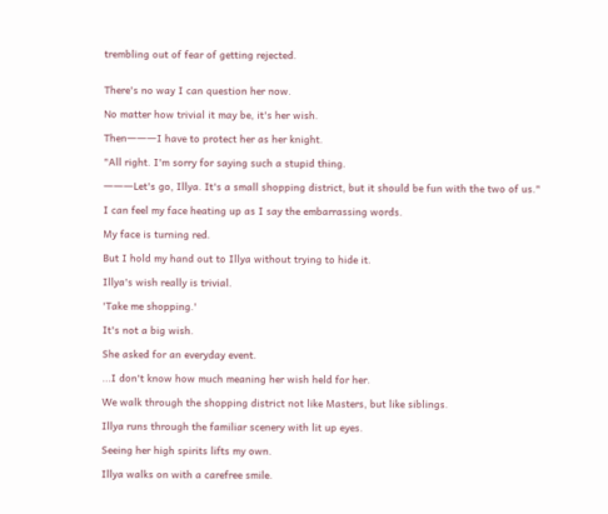trembling out of fear of getting rejected.


There's no way I can question her now.

No matter how trivial it may be, it's her wish.

Then―――I have to protect her as her knight.

"All right. I'm sorry for saying such a stupid thing.

―――Let's go, Illya. It's a small shopping district, but it should be fun with the two of us."

I can feel my face heating up as I say the embarrassing words.

My face is turning red.

But I hold my hand out to Illya without trying to hide it.

Illya's wish really is trivial.

'Take me shopping.'

It's not a big wish.

She asked for an everyday event.

...I don't know how much meaning her wish held for her.

We walk through the shopping district not like Masters, but like siblings.

Illya runs through the familiar scenery with lit up eyes.

Seeing her high spirits lifts my own.

Illya walks on with a carefree smile.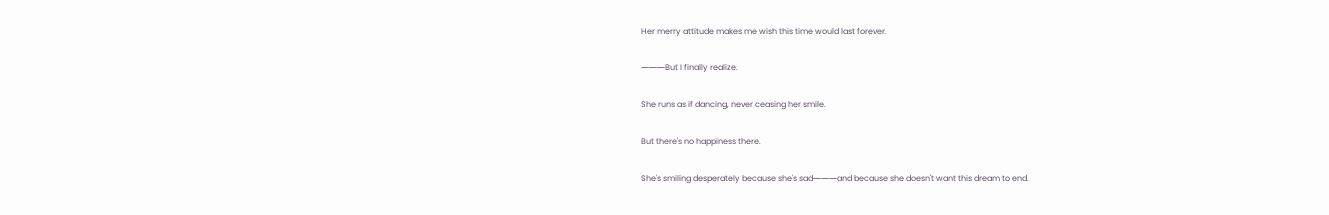Her merry attitude makes me wish this time would last forever.

―――But I finally realize.

She runs as if dancing, never ceasing her smile.

But there's no happiness there.

She's smiling desperately because she's sad―――and because she doesn't want this dream to end.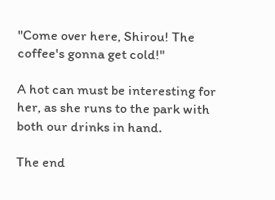"Come over here, Shirou! The coffee's gonna get cold!"

A hot can must be interesting for her, as she runs to the park with both our drinks in hand.

The end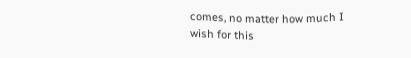comes, no matter how much I wish for this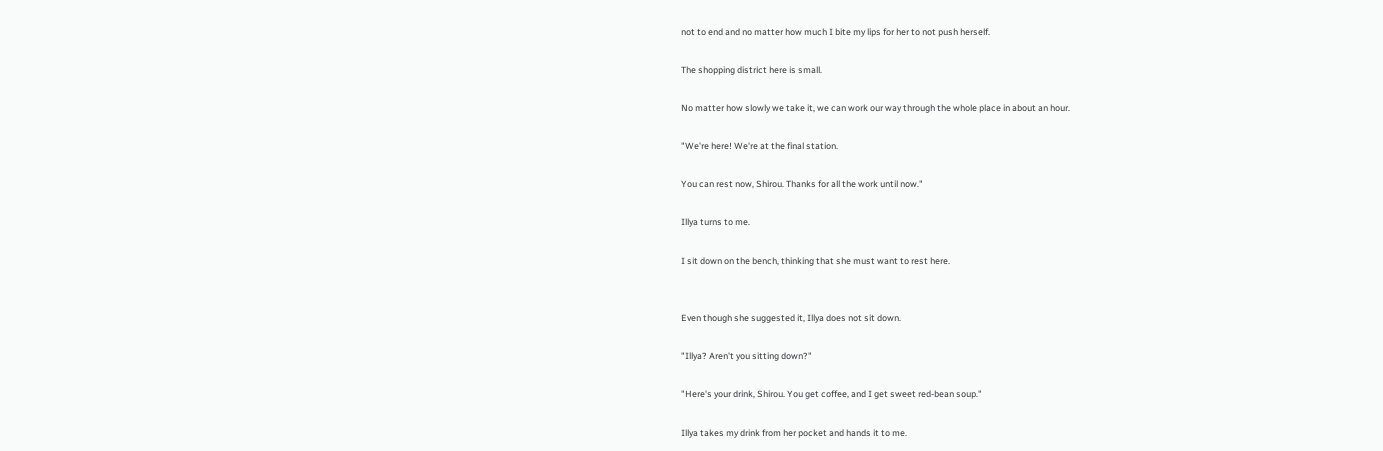not to end and no matter how much I bite my lips for her to not push herself.

The shopping district here is small.

No matter how slowly we take it, we can work our way through the whole place in about an hour.

"We're here! We're at the final station.

You can rest now, Shirou. Thanks for all the work until now."

Illya turns to me.

I sit down on the bench, thinking that she must want to rest here.


Even though she suggested it, Illya does not sit down.

"Illya? Aren't you sitting down?"

"Here's your drink, Shirou. You get coffee, and I get sweet red-bean soup."

Illya takes my drink from her pocket and hands it to me.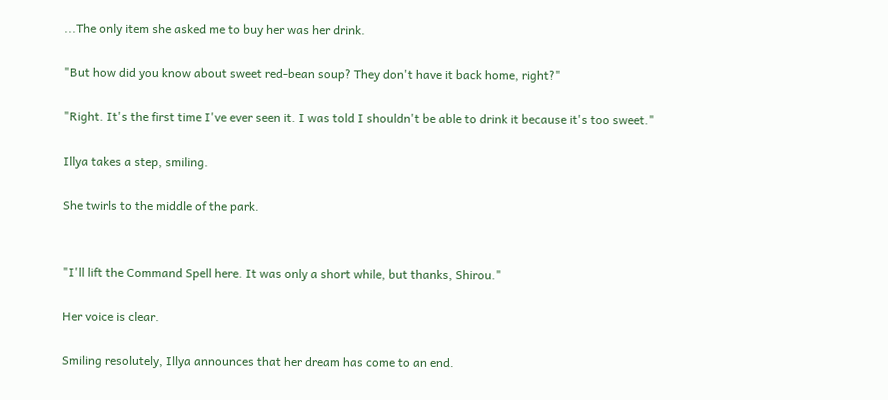...The only item she asked me to buy her was her drink.

"But how did you know about sweet red-bean soup? They don't have it back home, right?"

"Right. It's the first time I've ever seen it. I was told I shouldn't be able to drink it because it's too sweet."

Illya takes a step, smiling.

She twirls to the middle of the park.


"I'll lift the Command Spell here. It was only a short while, but thanks, Shirou."

Her voice is clear.

Smiling resolutely, Illya announces that her dream has come to an end.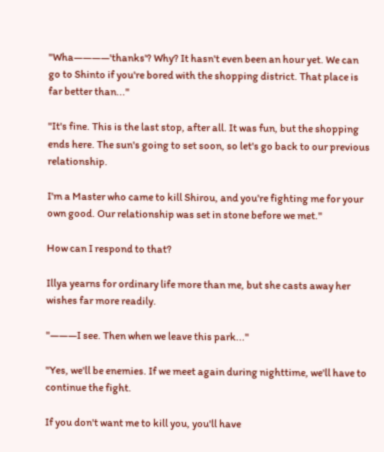"Wha――――'thanks'? Why? It hasn't even been an hour yet. We can go to Shinto if you're bored with the shopping district. That place is far better than..."

"It's fine. This is the last stop, after all. It was fun, but the shopping ends here. The sun's going to set soon, so let's go back to our previous relationship.

I'm a Master who came to kill Shirou, and you're fighting me for your own good. Our relationship was set in stone before we met."

How can I respond to that?

Illya yearns for ordinary life more than me, but she casts away her wishes far more readily.

"―――I see. Then when we leave this park..."

"Yes, we'll be enemies. If we meet again during nighttime, we'll have to continue the fight.

If you don't want me to kill you, you'll have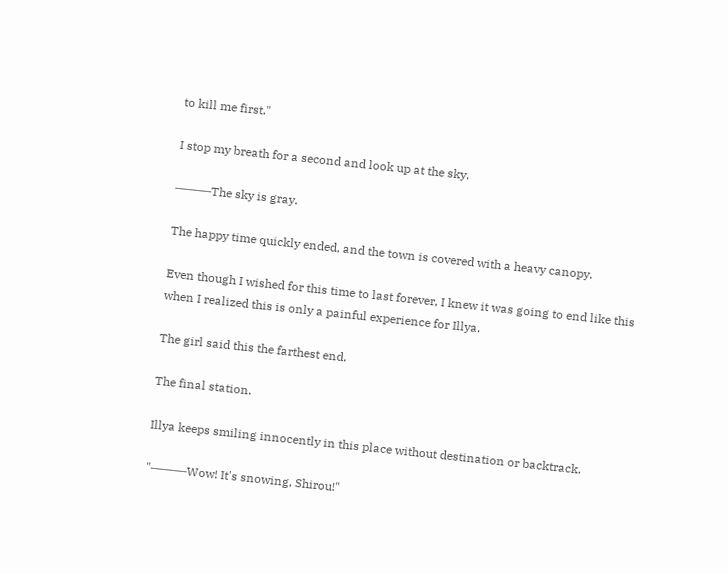to kill me first."

I stop my breath for a second and look up at the sky.

―――The sky is gray.

The happy time quickly ended, and the town is covered with a heavy canopy.

Even though I wished for this time to last forever, I knew it was going to end like this when I realized this is only a painful experience for Illya.

The girl said this the farthest end.

The final station.

Illya keeps smiling innocently in this place without destination or backtrack.

"―――Wow! It's snowing, Shirou!"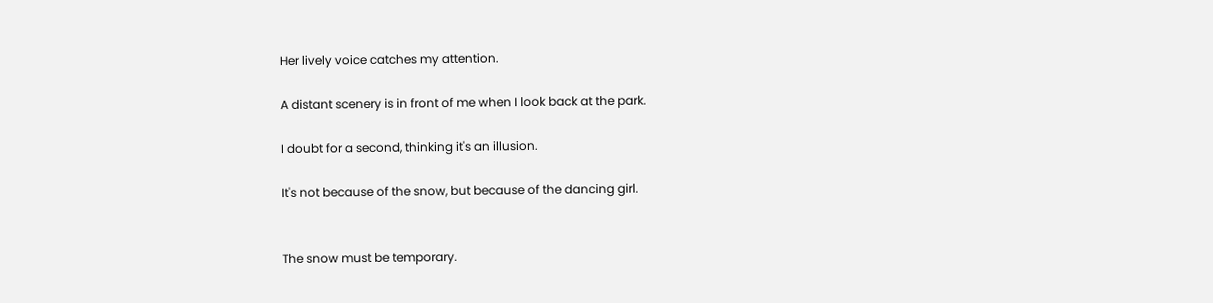Her lively voice catches my attention.

A distant scenery is in front of me when I look back at the park.

I doubt for a second, thinking it's an illusion.

It's not because of the snow, but because of the dancing girl.


The snow must be temporary.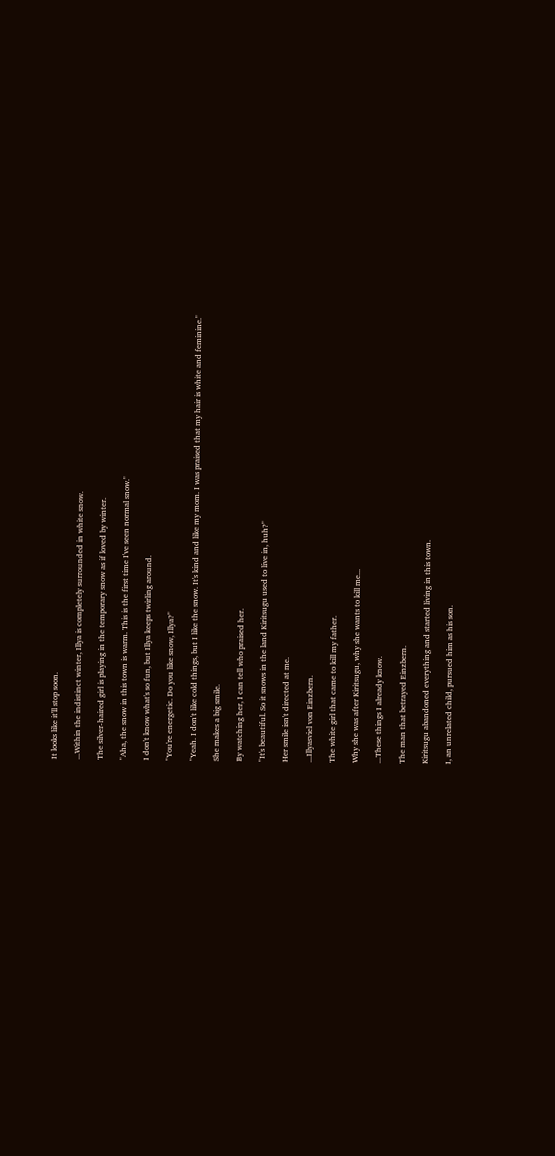It looks like it'll stop soon.

...Within the indistinct winter, Illya is completely surrounded in white snow.

The silver-haired girl is playing in the temporary snow as if loved by winter.

"Aha, the snow in this town is warm. This is the first time I've seen normal snow."

I don't know what's so fun, but Illya keeps twirling around.

"You're energetic. Do you like snow, Illya?"

"Yeah. I don't like cold things, but I like the snow. It's kind and like my mom. I was praised that my hair is white and feminine."

She makes a big smile.

By watching her, I can tell who praised her.

"It's beautiful. So it snows in the land Kiritsugu used to live in, huh?"

Her smile isn't directed at me.

...Illyasviel von Einzbern.

The white girl that came to kill my father.

Why she was after Kiritsugu, why she wants to kill me...

...These things I already know.

The man that betrayed Einzbern.

Kiritsugu abandoned everything and started living in this town.

I, an unrelated child, pursued him as his son.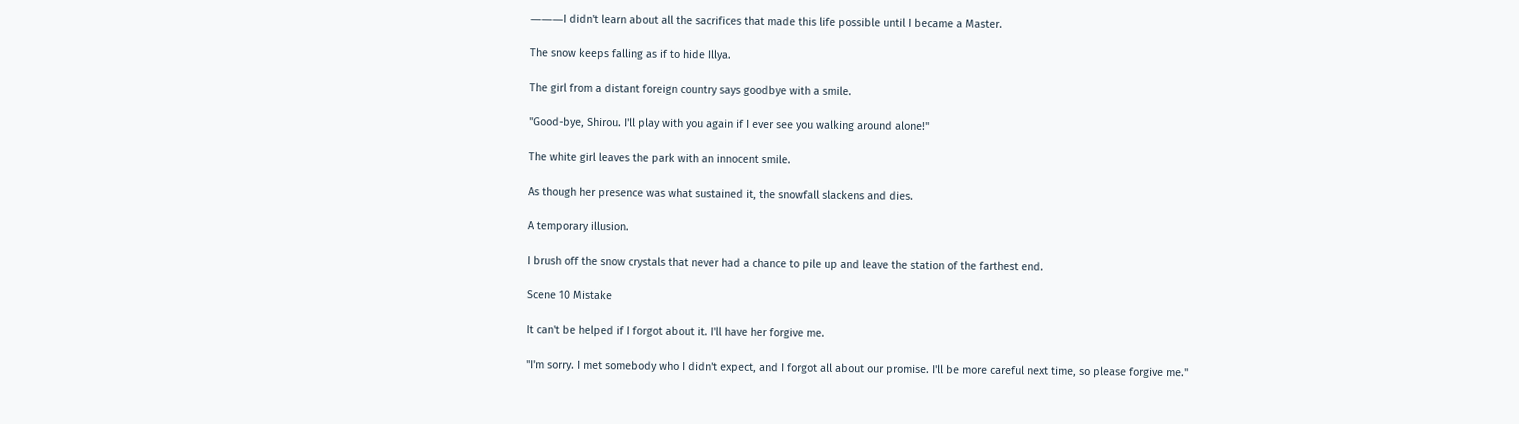―――I didn't learn about all the sacrifices that made this life possible until I became a Master.

The snow keeps falling as if to hide Illya.

The girl from a distant foreign country says goodbye with a smile.

"Good-bye, Shirou. I'll play with you again if I ever see you walking around alone!"

The white girl leaves the park with an innocent smile.

As though her presence was what sustained it, the snowfall slackens and dies.

A temporary illusion.

I brush off the snow crystals that never had a chance to pile up and leave the station of the farthest end.

Scene 10 Mistake

It can't be helped if I forgot about it. I'll have her forgive me.

"I'm sorry. I met somebody who I didn't expect, and I forgot all about our promise. I'll be more careful next time, so please forgive me."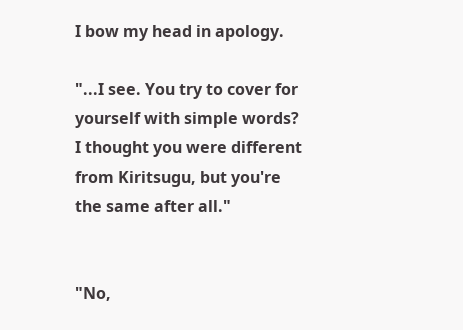I bow my head in apology.

"...I see. You try to cover for yourself with simple words? I thought you were different from Kiritsugu, but you're the same after all."


"No,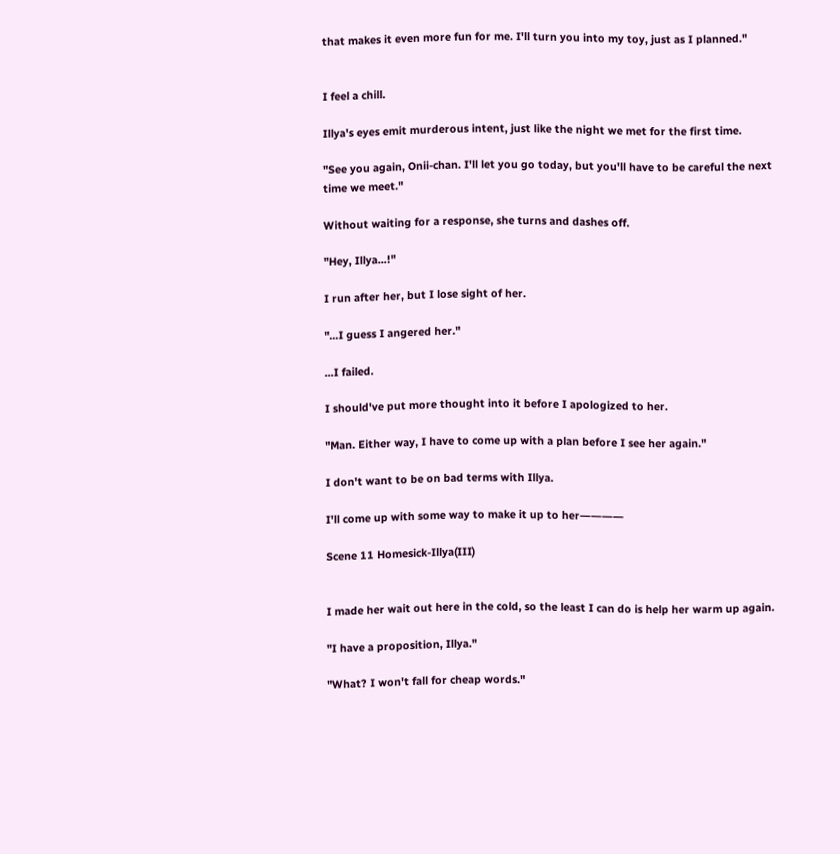that makes it even more fun for me. I'll turn you into my toy, just as I planned."


I feel a chill.

Illya's eyes emit murderous intent, just like the night we met for the first time.

"See you again, Onii-chan. I'll let you go today, but you'll have to be careful the next time we meet."

Without waiting for a response, she turns and dashes off.

"Hey, Illya...!"

I run after her, but I lose sight of her.

"...I guess I angered her."

...I failed.

I should've put more thought into it before I apologized to her.

"Man. Either way, I have to come up with a plan before I see her again."

I don't want to be on bad terms with Illya.

I'll come up with some way to make it up to her――――

Scene 11 Homesick-Illya(III)


I made her wait out here in the cold, so the least I can do is help her warm up again.

"I have a proposition, Illya."

"What? I won't fall for cheap words."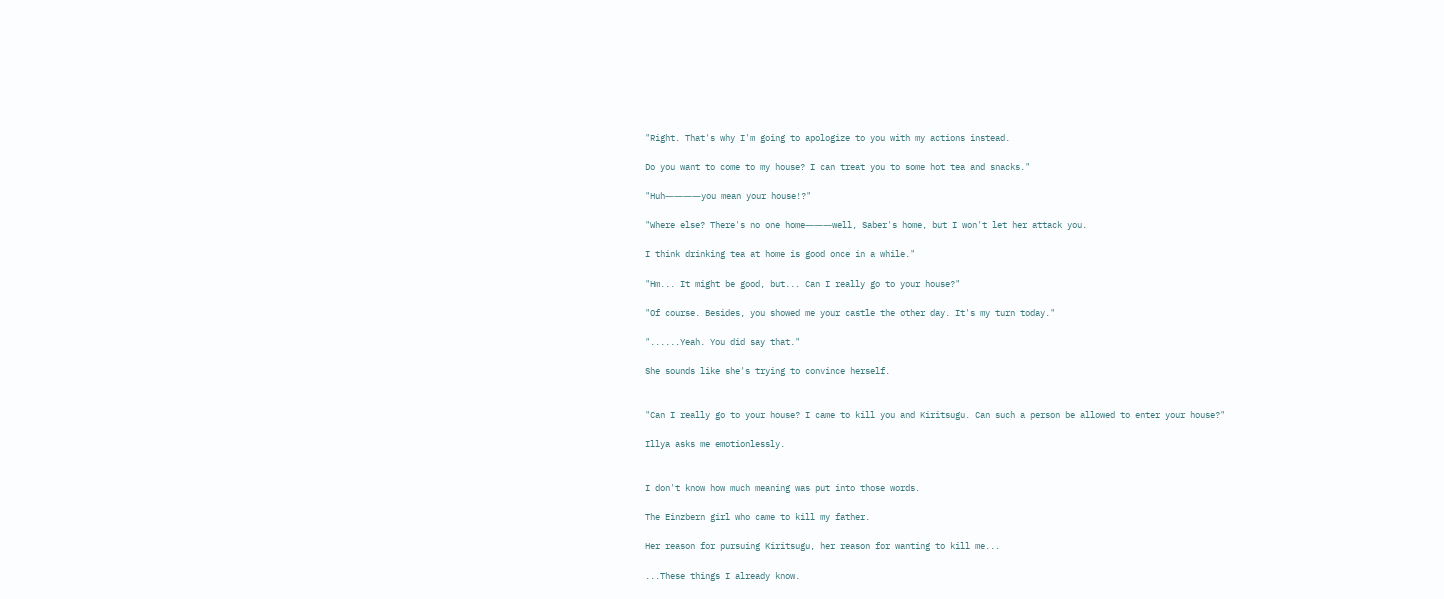"Right. That's why I'm going to apologize to you with my actions instead.

Do you want to come to my house? I can treat you to some hot tea and snacks."

"Huh――――you mean your house!?"

"Where else? There's no one home―――well, Saber's home, but I won't let her attack you.

I think drinking tea at home is good once in a while."

"Hm... It might be good, but... Can I really go to your house?"

"Of course. Besides, you showed me your castle the other day. It's my turn today."

"......Yeah. You did say that."

She sounds like she's trying to convince herself.


"Can I really go to your house? I came to kill you and Kiritsugu. Can such a person be allowed to enter your house?"

Illya asks me emotionlessly.


I don't know how much meaning was put into those words.

The Einzbern girl who came to kill my father.

Her reason for pursuing Kiritsugu, her reason for wanting to kill me...

...These things I already know.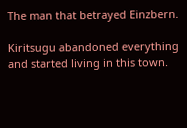The man that betrayed Einzbern.

Kiritsugu abandoned everything and started living in this town.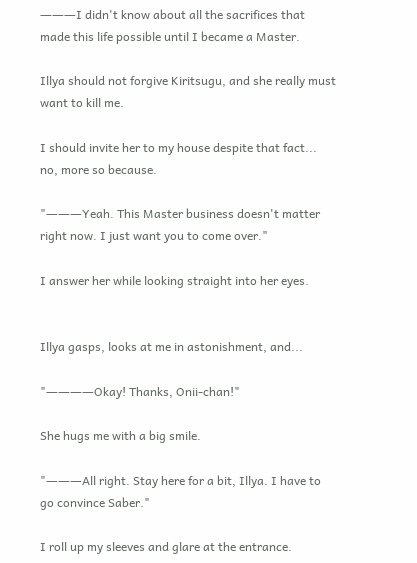―――I didn't know about all the sacrifices that made this life possible until I became a Master.

Illya should not forgive Kiritsugu, and she really must want to kill me.

I should invite her to my house despite that fact... no, more so because.

"―――Yeah. This Master business doesn't matter right now. I just want you to come over."

I answer her while looking straight into her eyes.


Illya gasps, looks at me in astonishment, and...

"――――Okay! Thanks, Onii-chan!"

She hugs me with a big smile.

"―――All right. Stay here for a bit, Illya. I have to go convince Saber."

I roll up my sleeves and glare at the entrance.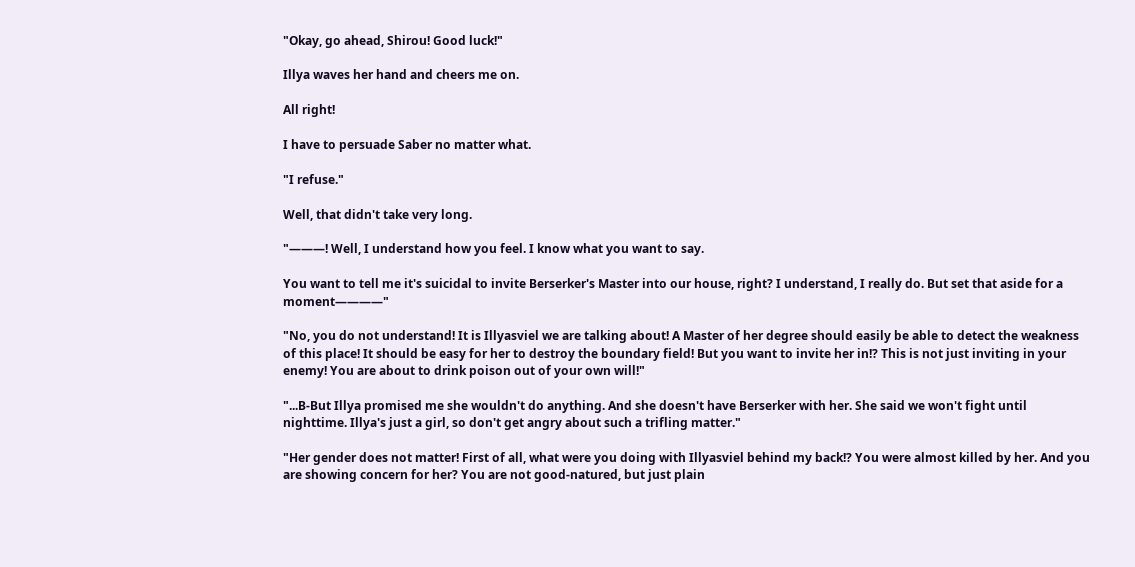"Okay, go ahead, Shirou! Good luck!"

Illya waves her hand and cheers me on.

All right!

I have to persuade Saber no matter what.

"I refuse."

Well, that didn't take very long.

"―――! Well, I understand how you feel. I know what you want to say.

You want to tell me it's suicidal to invite Berserker's Master into our house, right? I understand, I really do. But set that aside for a moment――――"

"No, you do not understand! It is Illyasviel we are talking about! A Master of her degree should easily be able to detect the weakness of this place! It should be easy for her to destroy the boundary field! But you want to invite her in!? This is not just inviting in your enemy! You are about to drink poison out of your own will!"

"...B-But Illya promised me she wouldn't do anything. And she doesn't have Berserker with her. She said we won't fight until nighttime. Illya's just a girl, so don't get angry about such a trifling matter."

"Her gender does not matter! First of all, what were you doing with Illyasviel behind my back!? You were almost killed by her. And you are showing concern for her? You are not good-natured, but just plain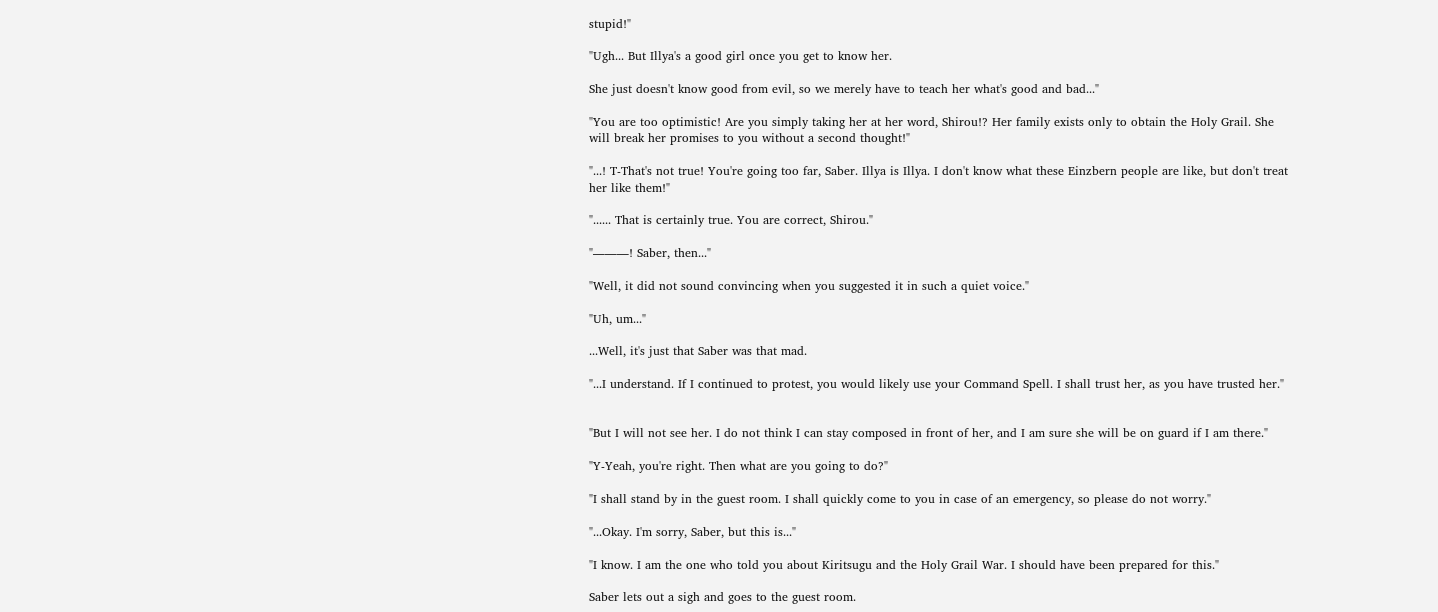stupid!"

"Ugh... But Illya's a good girl once you get to know her.

She just doesn't know good from evil, so we merely have to teach her what's good and bad..."

"You are too optimistic! Are you simply taking her at her word, Shirou!? Her family exists only to obtain the Holy Grail. She will break her promises to you without a second thought!"

"...! T-That's not true! You're going too far, Saber. Illya is Illya. I don't know what these Einzbern people are like, but don't treat her like them!"

"...... That is certainly true. You are correct, Shirou."

"―――! Saber, then..."

"Well, it did not sound convincing when you suggested it in such a quiet voice."

"Uh, um..."

...Well, it's just that Saber was that mad.

"...I understand. If I continued to protest, you would likely use your Command Spell. I shall trust her, as you have trusted her."


"But I will not see her. I do not think I can stay composed in front of her, and I am sure she will be on guard if I am there."

"Y-Yeah, you're right. Then what are you going to do?"

"I shall stand by in the guest room. I shall quickly come to you in case of an emergency, so please do not worry."

"...Okay. I'm sorry, Saber, but this is..."

"I know. I am the one who told you about Kiritsugu and the Holy Grail War. I should have been prepared for this."

Saber lets out a sigh and goes to the guest room.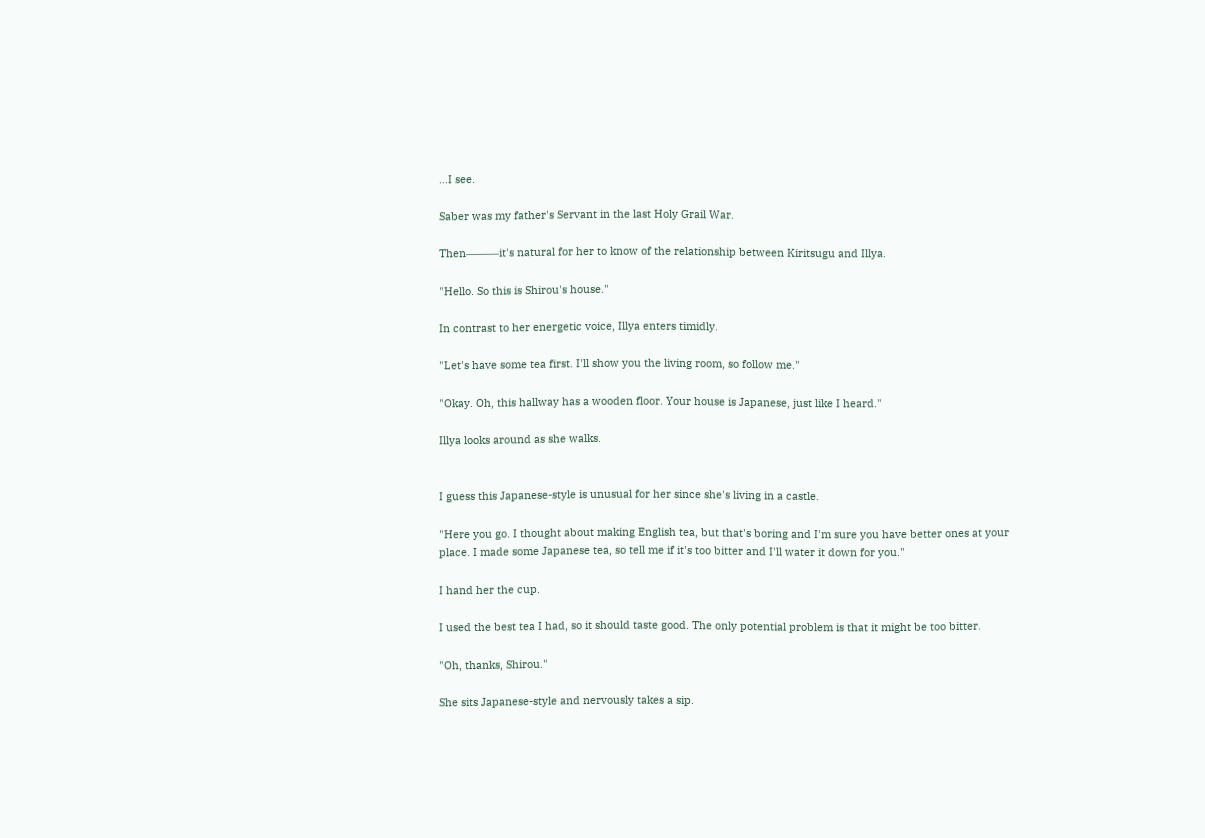...I see.

Saber was my father's Servant in the last Holy Grail War.

Then―――it's natural for her to know of the relationship between Kiritsugu and Illya.

"Hello. So this is Shirou's house."

In contrast to her energetic voice, Illya enters timidly.

"Let's have some tea first. I'll show you the living room, so follow me."

"Okay. Oh, this hallway has a wooden floor. Your house is Japanese, just like I heard."

Illya looks around as she walks.


I guess this Japanese-style is unusual for her since she's living in a castle.

"Here you go. I thought about making English tea, but that's boring and I'm sure you have better ones at your place. I made some Japanese tea, so tell me if it's too bitter and I'll water it down for you."

I hand her the cup.

I used the best tea I had, so it should taste good. The only potential problem is that it might be too bitter.

"Oh, thanks, Shirou."

She sits Japanese-style and nervously takes a sip.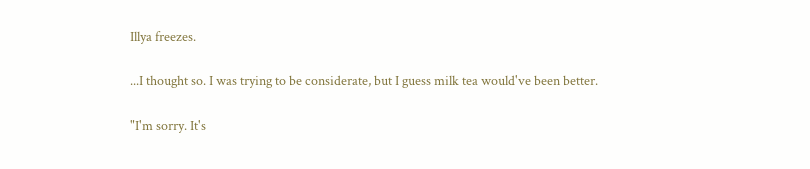Illya freezes.

...I thought so. I was trying to be considerate, but I guess milk tea would've been better.

"I'm sorry. It's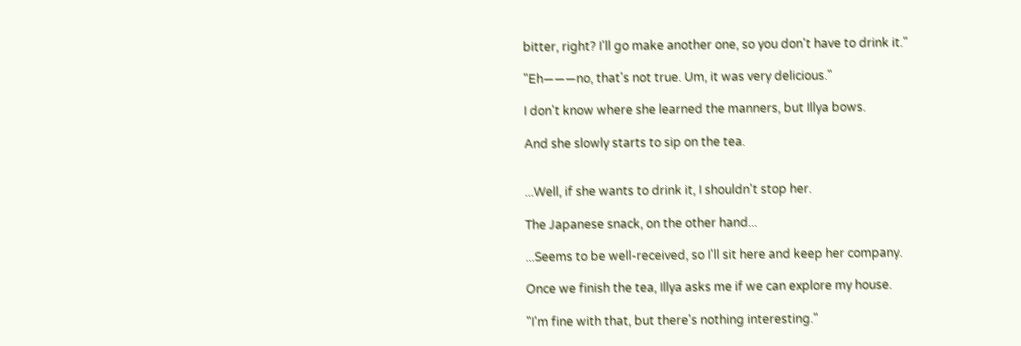bitter, right? I'll go make another one, so you don't have to drink it."

"Eh―――no, that's not true. Um, it was very delicious."

I don't know where she learned the manners, but Illya bows.

And she slowly starts to sip on the tea.


...Well, if she wants to drink it, I shouldn't stop her.

The Japanese snack, on the other hand...

...Seems to be well-received, so I'll sit here and keep her company.

Once we finish the tea, Illya asks me if we can explore my house.

"I'm fine with that, but there's nothing interesting."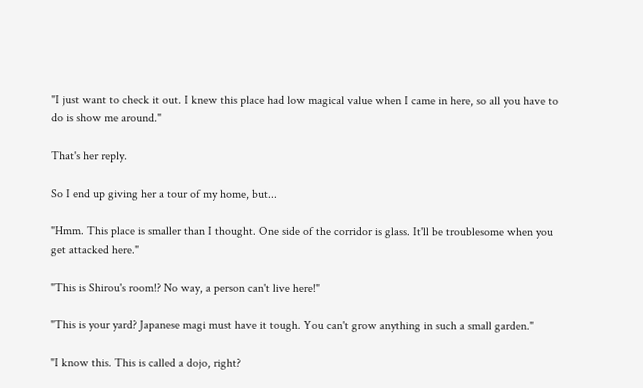"I just want to check it out. I knew this place had low magical value when I came in here, so all you have to do is show me around."

That's her reply.

So I end up giving her a tour of my home, but...

"Hmm. This place is smaller than I thought. One side of the corridor is glass. It'll be troublesome when you get attacked here."

"This is Shirou's room!? No way, a person can't live here!"

"This is your yard? Japanese magi must have it tough. You can't grow anything in such a small garden."

"I know this. This is called a dojo, right?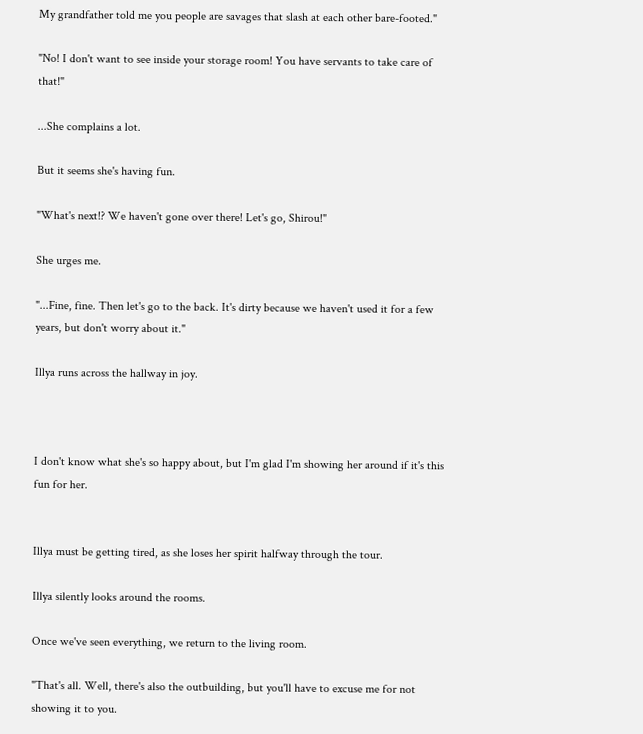My grandfather told me you people are savages that slash at each other bare-footed."

"No! I don't want to see inside your storage room! You have servants to take care of that!"

...She complains a lot.

But it seems she's having fun.

"What's next!? We haven't gone over there! Let's go, Shirou!"

She urges me.

"...Fine, fine. Then let's go to the back. It's dirty because we haven't used it for a few years, but don't worry about it."

Illya runs across the hallway in joy.



I don't know what she's so happy about, but I'm glad I'm showing her around if it's this fun for her.


Illya must be getting tired, as she loses her spirit halfway through the tour.

Illya silently looks around the rooms.

Once we've seen everything, we return to the living room.

"That's all. Well, there's also the outbuilding, but you'll have to excuse me for not showing it to you.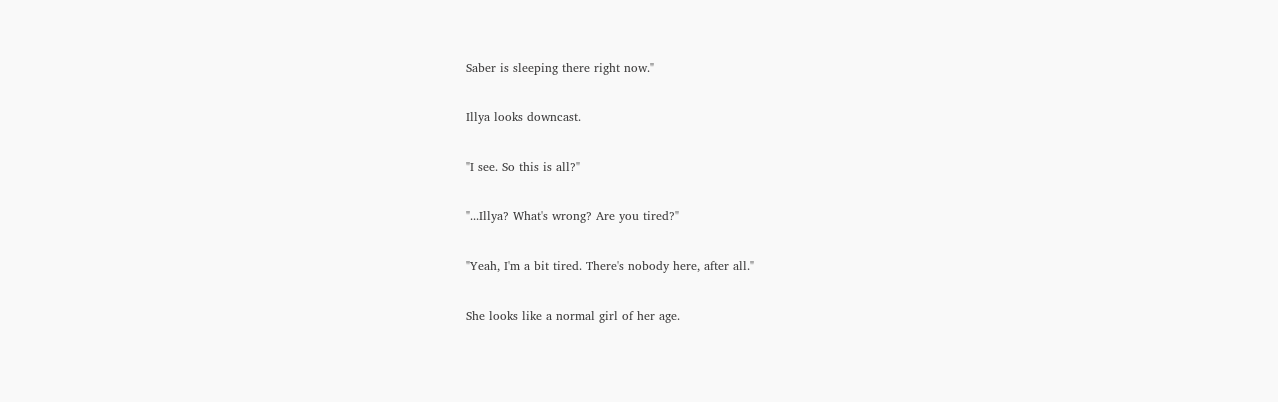Saber is sleeping there right now."

Illya looks downcast.

"I see. So this is all?"

"...Illya? What's wrong? Are you tired?"

"Yeah, I'm a bit tired. There's nobody here, after all."

She looks like a normal girl of her age.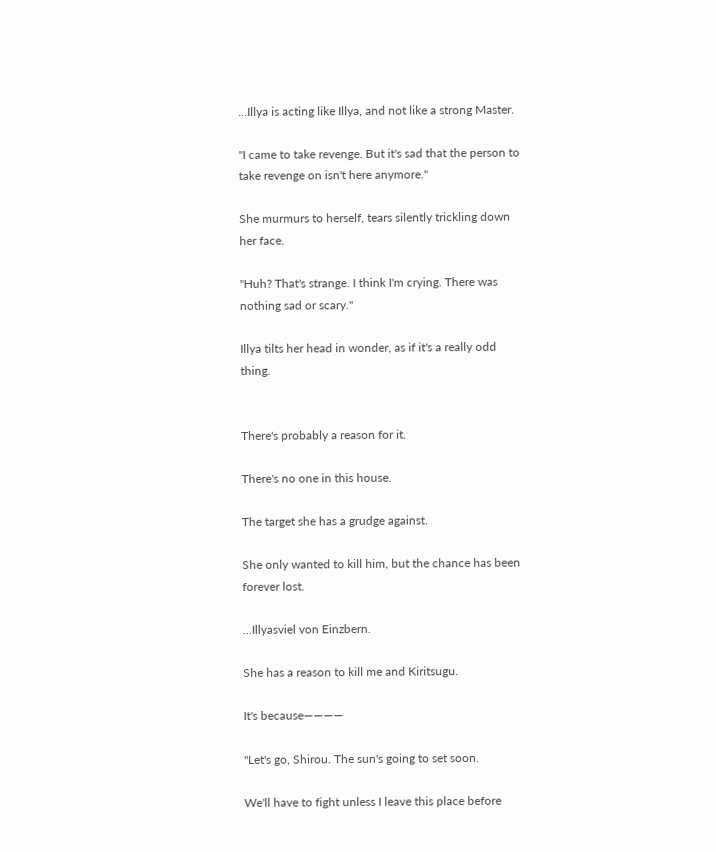...Illya is acting like Illya, and not like a strong Master.

"I came to take revenge. But it's sad that the person to take revenge on isn't here anymore."

She murmurs to herself, tears silently trickling down her face.

"Huh? That's strange. I think I'm crying. There was nothing sad or scary."

Illya tilts her head in wonder, as if it's a really odd thing.


There's probably a reason for it.

There's no one in this house.

The target she has a grudge against.

She only wanted to kill him, but the chance has been forever lost.

...Illyasviel von Einzbern.

She has a reason to kill me and Kiritsugu.

It's because――――

"Let's go, Shirou. The sun's going to set soon.

We'll have to fight unless I leave this place before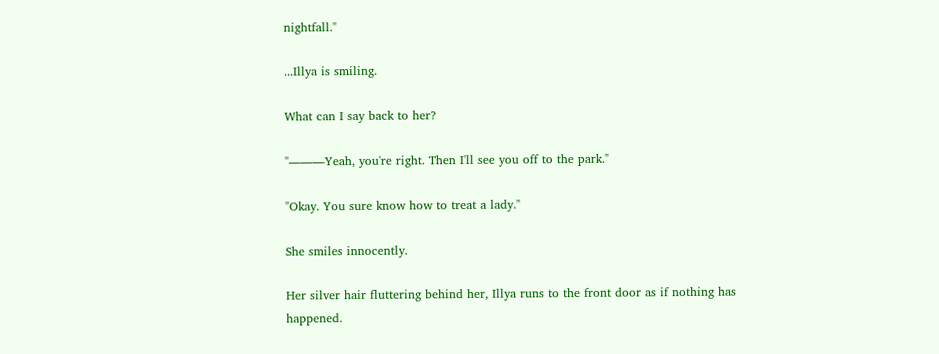nightfall."

...Illya is smiling.

What can I say back to her?

"―――Yeah, you're right. Then I'll see you off to the park."

"Okay. You sure know how to treat a lady."

She smiles innocently.

Her silver hair fluttering behind her, Illya runs to the front door as if nothing has happened.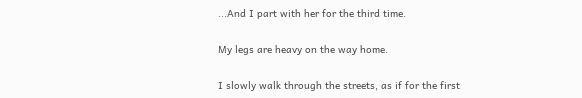...And I part with her for the third time.

My legs are heavy on the way home.

I slowly walk through the streets, as if for the first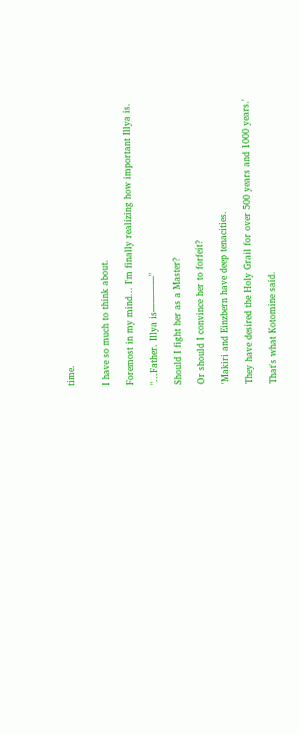time.


I have so much to think about.

Foremost in my mind... I'm finally realizing how important Illya is.

"...Father. Illya is――――"

Should I fight her as a Master?

Or should I convince her to forfeit?

'Makiri and Einzbern have deep tenacities.

They have desired the Holy Grail for over 500 years and 1000 years.'

That's what Kotomine said.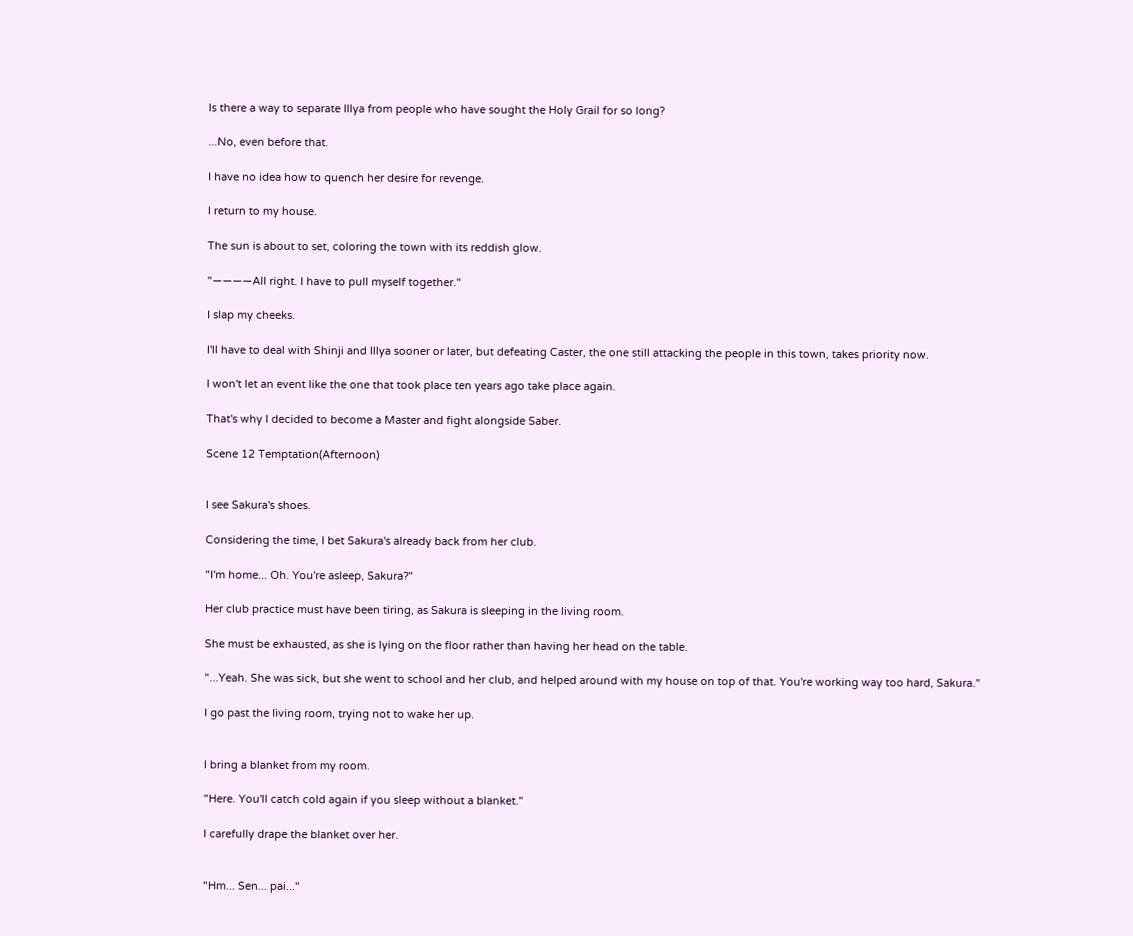Is there a way to separate Illya from people who have sought the Holy Grail for so long?

...No, even before that.

I have no idea how to quench her desire for revenge.

I return to my house.

The sun is about to set, coloring the town with its reddish glow.

"――――All right. I have to pull myself together."

I slap my cheeks.

I'll have to deal with Shinji and Illya sooner or later, but defeating Caster, the one still attacking the people in this town, takes priority now.

I won't let an event like the one that took place ten years ago take place again.

That's why I decided to become a Master and fight alongside Saber.

Scene 12 Temptation(Afternoon)


I see Sakura's shoes.

Considering the time, I bet Sakura's already back from her club.

"I'm home... Oh. You're asleep, Sakura?"

Her club practice must have been tiring, as Sakura is sleeping in the living room.

She must be exhausted, as she is lying on the floor rather than having her head on the table.

"...Yeah. She was sick, but she went to school and her club, and helped around with my house on top of that. You're working way too hard, Sakura."

I go past the living room, trying not to wake her up.


I bring a blanket from my room.

"Here. You'll catch cold again if you sleep without a blanket."

I carefully drape the blanket over her.


"Hm... Sen... pai..."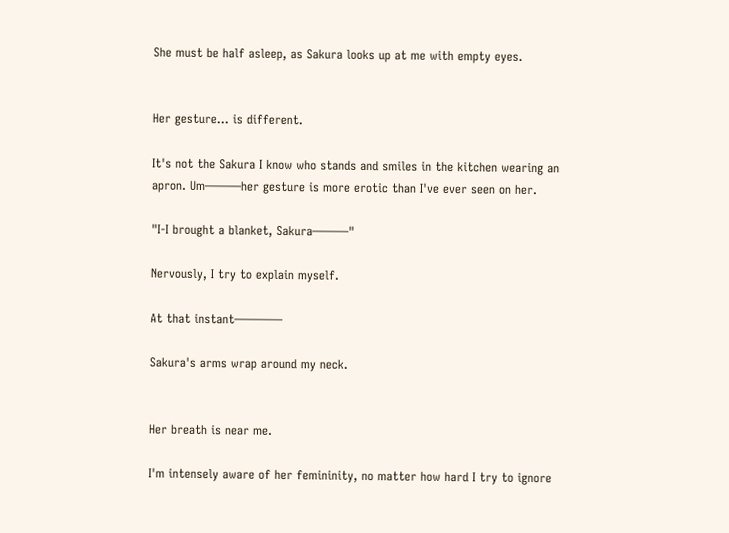She must be half asleep, as Sakura looks up at me with empty eyes.


Her gesture... is different.

It's not the Sakura I know who stands and smiles in the kitchen wearing an apron. Um―――her gesture is more erotic than I've ever seen on her.

"I-I brought a blanket, Sakura―――"

Nervously, I try to explain myself.

At that instant――――

Sakura's arms wrap around my neck.


Her breath is near me.

I'm intensely aware of her femininity, no matter how hard I try to ignore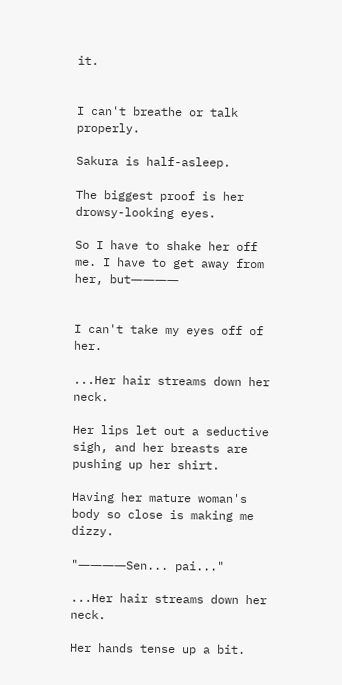it.


I can't breathe or talk properly.

Sakura is half-asleep.

The biggest proof is her drowsy-looking eyes.

So I have to shake her off me. I have to get away from her, but――――


I can't take my eyes off of her.

...Her hair streams down her neck.

Her lips let out a seductive sigh, and her breasts are pushing up her shirt.

Having her mature woman's body so close is making me dizzy.

"――――Sen... pai..."

...Her hair streams down her neck.

Her hands tense up a bit.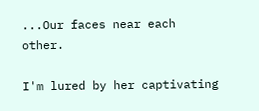...Our faces near each other.

I'm lured by her captivating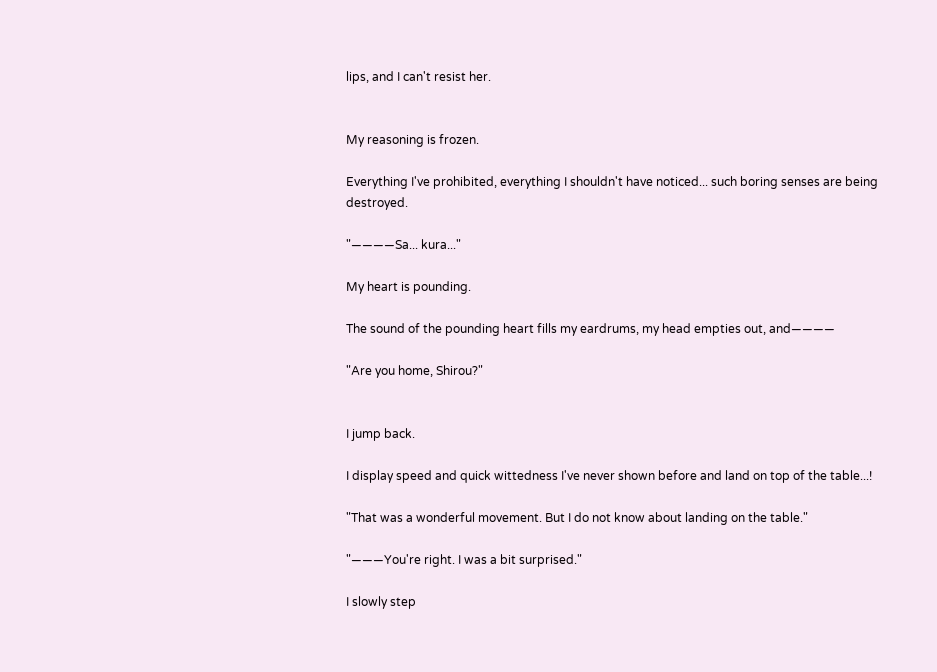lips, and I can't resist her.


My reasoning is frozen.

Everything I've prohibited, everything I shouldn't have noticed... such boring senses are being destroyed.

"――――Sa... kura..."

My heart is pounding.

The sound of the pounding heart fills my eardrums, my head empties out, and――――

"Are you home, Shirou?"


I jump back.

I display speed and quick wittedness I've never shown before and land on top of the table...!

"That was a wonderful movement. But I do not know about landing on the table."

"―――You're right. I was a bit surprised."

I slowly step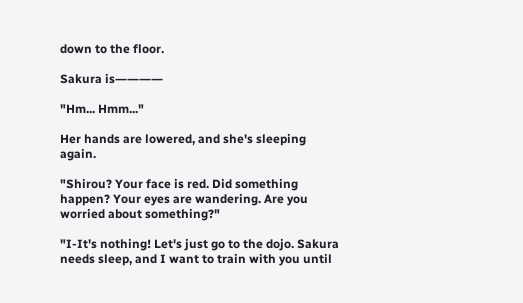down to the floor.

Sakura is――――

"Hm... Hmm..."

Her hands are lowered, and she's sleeping again.

"Shirou? Your face is red. Did something happen? Your eyes are wandering. Are you worried about something?"

"I-It's nothing! Let's just go to the dojo. Sakura needs sleep, and I want to train with you until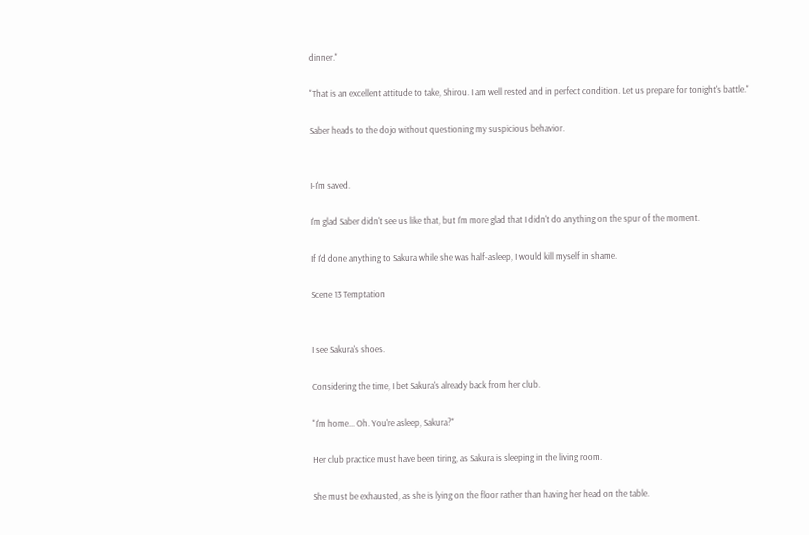dinner."

"That is an excellent attitude to take, Shirou. I am well rested and in perfect condition. Let us prepare for tonight's battle."

Saber heads to the dojo without questioning my suspicious behavior.


I-I'm saved.

I'm glad Saber didn't see us like that, but I'm more glad that I didn't do anything on the spur of the moment.

If I'd done anything to Sakura while she was half-asleep, I would kill myself in shame.

Scene 13 Temptation


I see Sakura's shoes.

Considering the time, I bet Sakura's already back from her club.

"I'm home... Oh. You're asleep, Sakura?"

Her club practice must have been tiring, as Sakura is sleeping in the living room.

She must be exhausted, as she is lying on the floor rather than having her head on the table.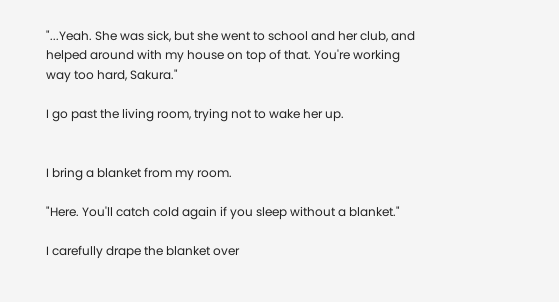"...Yeah. She was sick, but she went to school and her club, and helped around with my house on top of that. You're working way too hard, Sakura."

I go past the living room, trying not to wake her up.


I bring a blanket from my room.

"Here. You'll catch cold again if you sleep without a blanket."

I carefully drape the blanket over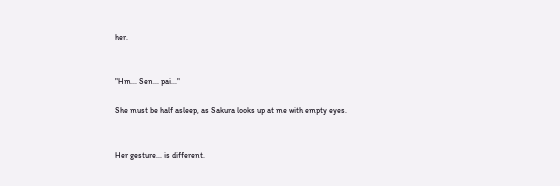her.


"Hm... Sen... pai..."

She must be half asleep, as Sakura looks up at me with empty eyes.


Her gesture... is different.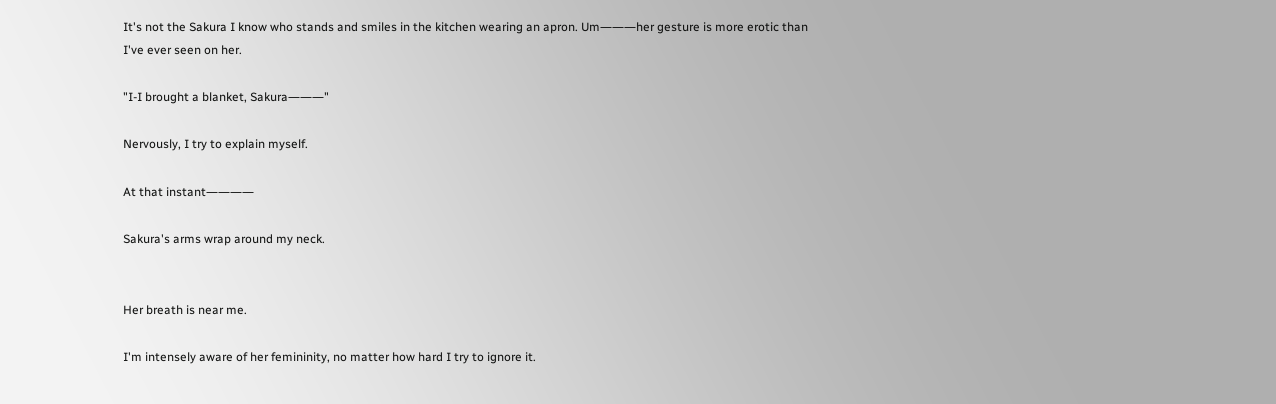It's not the Sakura I know who stands and smiles in the kitchen wearing an apron. Um―――her gesture is more erotic than I've ever seen on her.

"I-I brought a blanket, Sakura―――"

Nervously, I try to explain myself.

At that instant――――

Sakura's arms wrap around my neck.


Her breath is near me.

I'm intensely aware of her femininity, no matter how hard I try to ignore it.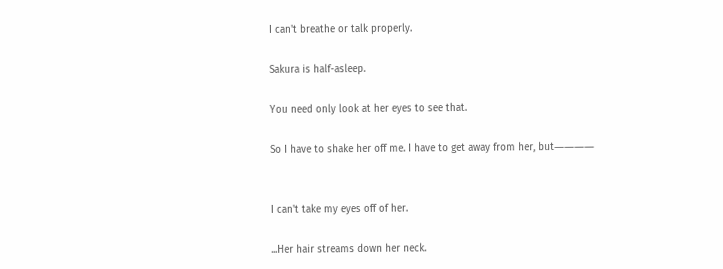I can't breathe or talk properly.

Sakura is half-asleep.

You need only look at her eyes to see that.

So I have to shake her off me. I have to get away from her, but――――


I can't take my eyes off of her.

...Her hair streams down her neck.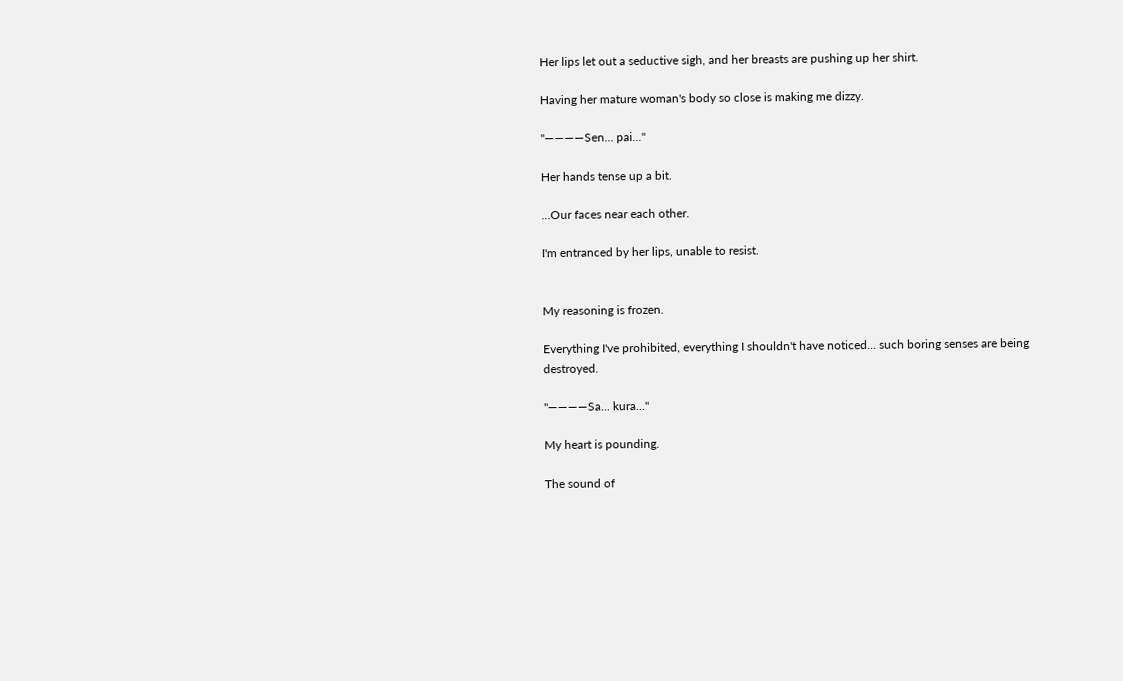Her lips let out a seductive sigh, and her breasts are pushing up her shirt.

Having her mature woman's body so close is making me dizzy.

"――――Sen... pai..."

Her hands tense up a bit.

...Our faces near each other.

I'm entranced by her lips, unable to resist.


My reasoning is frozen.

Everything I've prohibited, everything I shouldn't have noticed... such boring senses are being destroyed.

"――――Sa... kura..."

My heart is pounding.

The sound of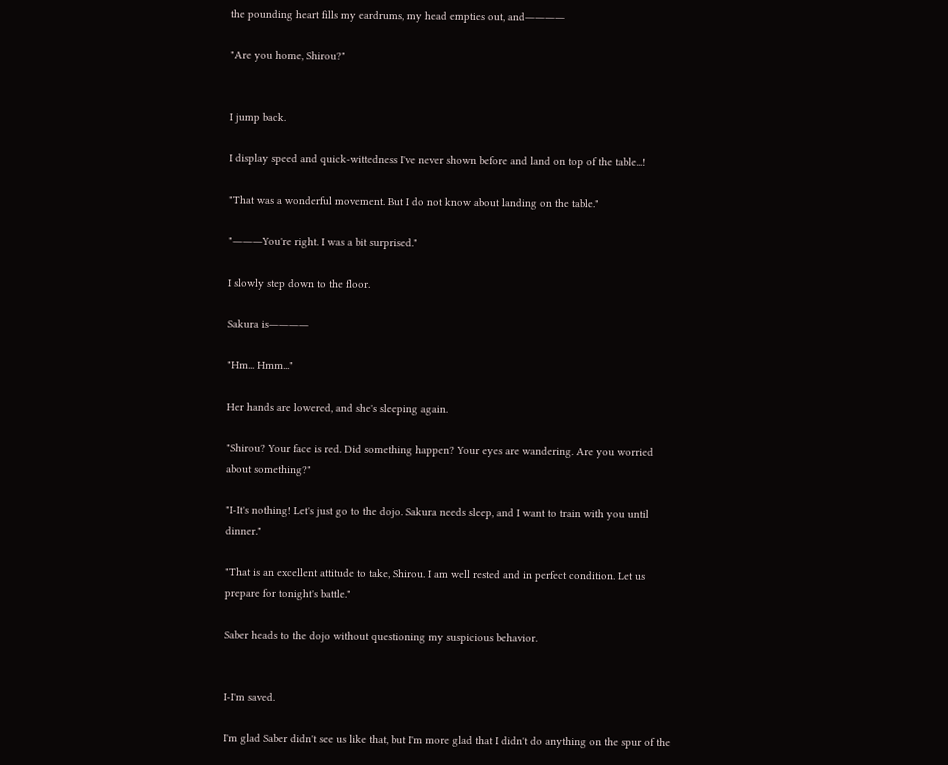the pounding heart fills my eardrums, my head empties out, and――――

"Are you home, Shirou?"


I jump back.

I display speed and quick-wittedness I've never shown before and land on top of the table...!

"That was a wonderful movement. But I do not know about landing on the table."

"―――You're right. I was a bit surprised."

I slowly step down to the floor.

Sakura is――――

"Hm... Hmm..."

Her hands are lowered, and she's sleeping again.

"Shirou? Your face is red. Did something happen? Your eyes are wandering. Are you worried about something?"

"I-It's nothing! Let's just go to the dojo. Sakura needs sleep, and I want to train with you until dinner."

"That is an excellent attitude to take, Shirou. I am well rested and in perfect condition. Let us prepare for tonight's battle."

Saber heads to the dojo without questioning my suspicious behavior.


I-I'm saved.

I'm glad Saber didn't see us like that, but I'm more glad that I didn't do anything on the spur of the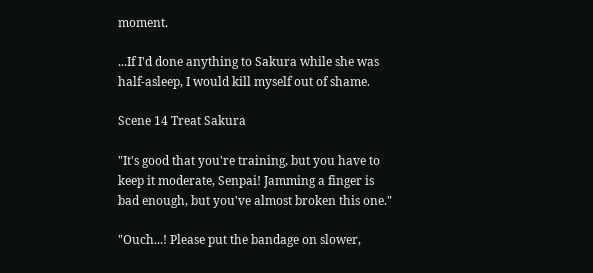moment.

...If I'd done anything to Sakura while she was half-asleep, I would kill myself out of shame.

Scene 14 Treat Sakura

"It's good that you're training, but you have to keep it moderate, Senpai! Jamming a finger is bad enough, but you've almost broken this one."

"Ouch...! Please put the bandage on slower,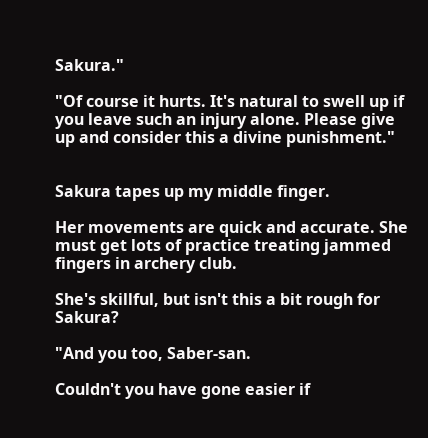Sakura."

"Of course it hurts. It's natural to swell up if you leave such an injury alone. Please give up and consider this a divine punishment."


Sakura tapes up my middle finger.

Her movements are quick and accurate. She must get lots of practice treating jammed fingers in archery club.

She's skillful, but isn't this a bit rough for Sakura?

"And you too, Saber-san.

Couldn't you have gone easier if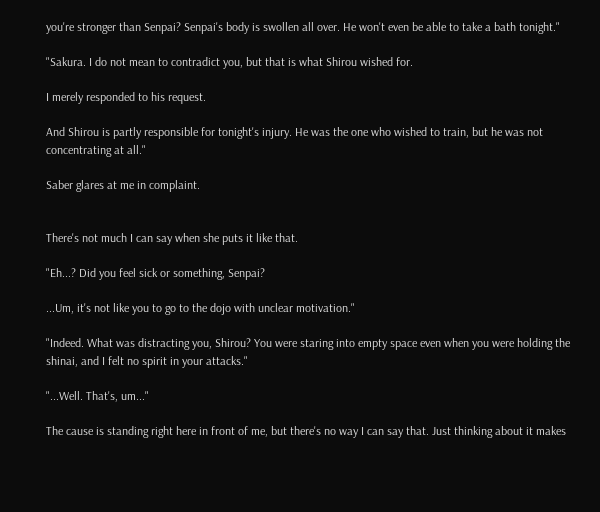you're stronger than Senpai? Senpai's body is swollen all over. He won't even be able to take a bath tonight."

"Sakura. I do not mean to contradict you, but that is what Shirou wished for.

I merely responded to his request.

And Shirou is partly responsible for tonight's injury. He was the one who wished to train, but he was not concentrating at all."

Saber glares at me in complaint.


There's not much I can say when she puts it like that.

"Eh...? Did you feel sick or something, Senpai?

...Um, it's not like you to go to the dojo with unclear motivation."

"Indeed. What was distracting you, Shirou? You were staring into empty space even when you were holding the shinai, and I felt no spirit in your attacks."

"...Well. That's, um..."

The cause is standing right here in front of me, but there's no way I can say that. Just thinking about it makes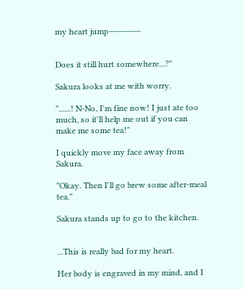my heart jump――――


Does it still hurt somewhere...?"

Sakura looks at me with worry.

"......! N-No, I'm fine now! I just ate too much, so it'll help me out if you can make me some tea!"

I quickly move my face away from Sakura.

"Okay. Then I'll go brew some after-meal tea."

Sakura stands up to go to the kitchen.


...This is really bad for my heart.

Her body is engraved in my mind, and I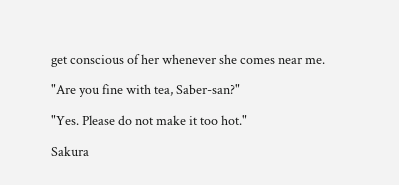get conscious of her whenever she comes near me.

"Are you fine with tea, Saber-san?"

"Yes. Please do not make it too hot."

Sakura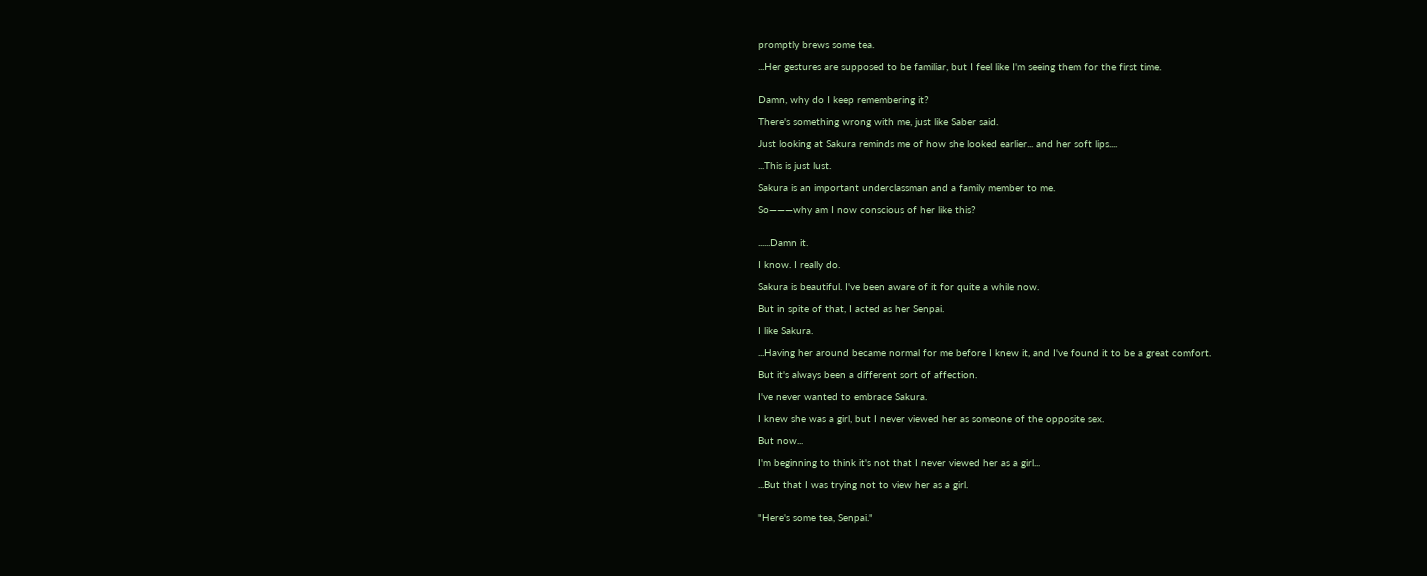promptly brews some tea.

...Her gestures are supposed to be familiar, but I feel like I'm seeing them for the first time.


Damn, why do I keep remembering it?

There's something wrong with me, just like Saber said.

Just looking at Sakura reminds me of how she looked earlier... and her soft lips....

...This is just lust.

Sakura is an important underclassman and a family member to me.

So―――why am I now conscious of her like this?


......Damn it.

I know. I really do.

Sakura is beautiful. I've been aware of it for quite a while now.

But in spite of that, I acted as her Senpai.

I like Sakura.

...Having her around became normal for me before I knew it, and I've found it to be a great comfort.

But it's always been a different sort of affection.

I've never wanted to embrace Sakura.

I knew she was a girl, but I never viewed her as someone of the opposite sex.

But now...

I'm beginning to think it's not that I never viewed her as a girl...

...But that I was trying not to view her as a girl.


"Here's some tea, Senpai."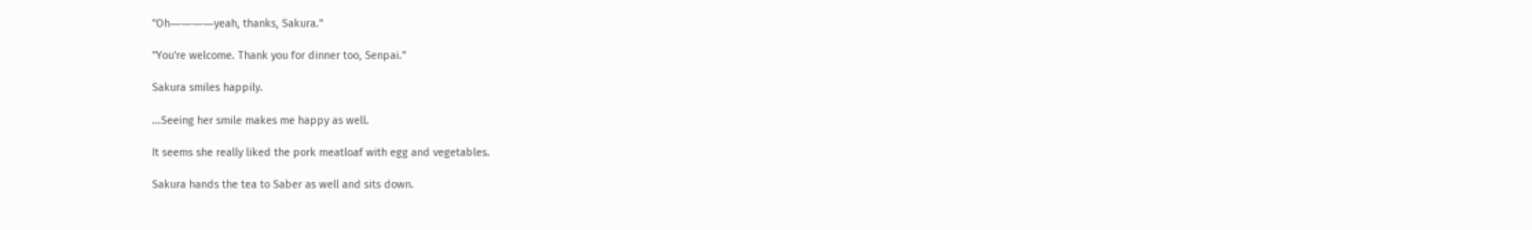"Oh――――yeah, thanks, Sakura."

"You're welcome. Thank you for dinner too, Senpai."

Sakura smiles happily.

...Seeing her smile makes me happy as well.

It seems she really liked the pork meatloaf with egg and vegetables.

Sakura hands the tea to Saber as well and sits down.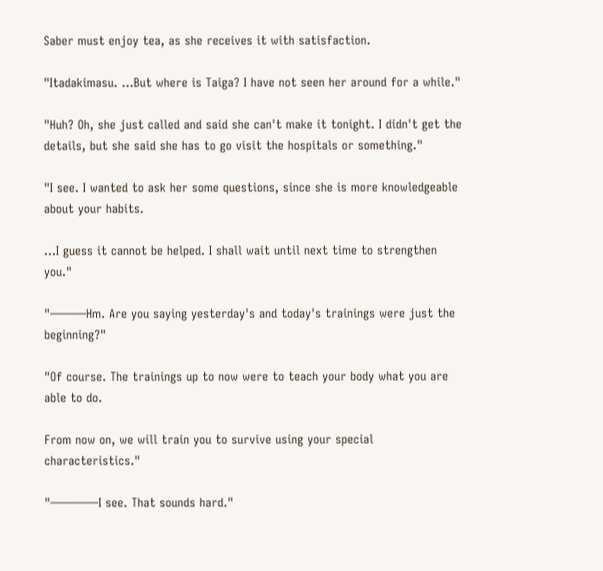Saber must enjoy tea, as she receives it with satisfaction.

"Itadakimasu. ...But where is Taiga? I have not seen her around for a while."

"Huh? Oh, she just called and said she can't make it tonight. I didn't get the details, but she said she has to go visit the hospitals or something."

"I see. I wanted to ask her some questions, since she is more knowledgeable about your habits.

...I guess it cannot be helped. I shall wait until next time to strengthen you."

"―――Hm. Are you saying yesterday's and today's trainings were just the beginning?"

"Of course. The trainings up to now were to teach your body what you are able to do.

From now on, we will train you to survive using your special characteristics."

"――――I see. That sounds hard."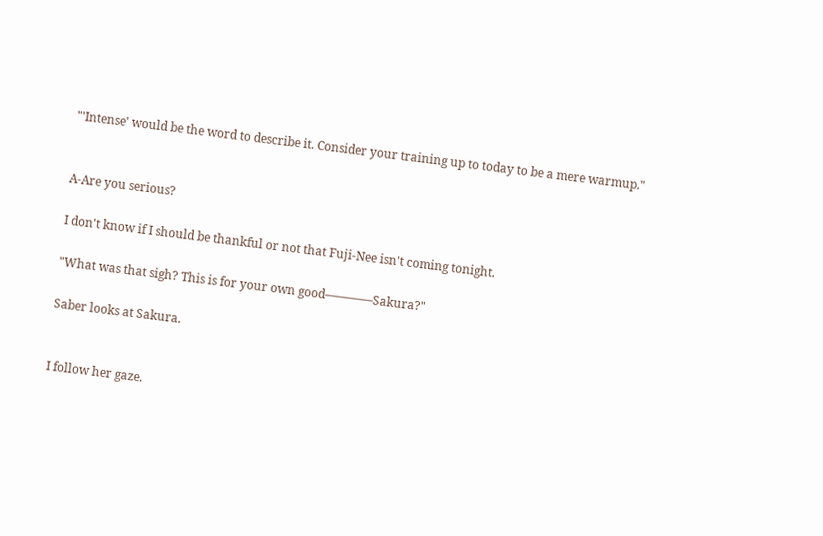"'Intense' would be the word to describe it. Consider your training up to today to be a mere warmup."


A-Are you serious?

I don't know if I should be thankful or not that Fuji-Nee isn't coming tonight.

"What was that sigh? This is for your own good――――Sakura?"

Saber looks at Sakura.


I follow her gaze.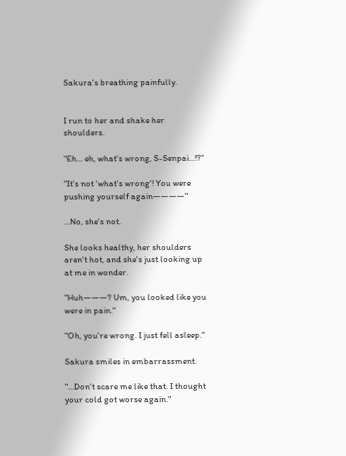Sakura's breathing painfully.


I run to her and shake her shoulders.

"Eh... eh, what's wrong, S-Senpai...!?"

"It's not 'what's wrong'! You were pushing yourself again――――"

...No, she's not.

She looks healthy, her shoulders aren't hot, and she's just looking up at me in wonder.

"Huh―――? Um, you looked like you were in pain."

"Oh, you're wrong. I just fell asleep."

Sakura smiles in embarrassment.

"...Don't scare me like that. I thought your cold got worse again."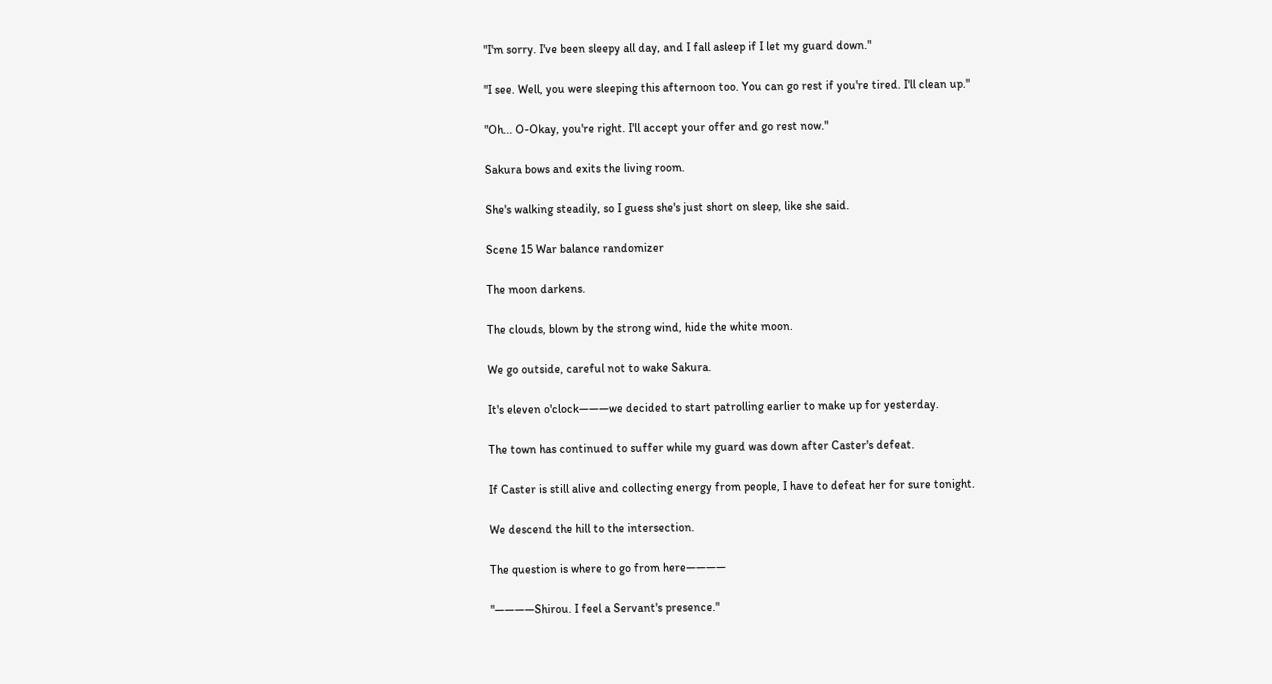"I'm sorry. I've been sleepy all day, and I fall asleep if I let my guard down."

"I see. Well, you were sleeping this afternoon too. You can go rest if you're tired. I'll clean up."

"Oh... O-Okay, you're right. I'll accept your offer and go rest now."

Sakura bows and exits the living room.

She's walking steadily, so I guess she's just short on sleep, like she said.

Scene 15 War balance randomizer

The moon darkens.

The clouds, blown by the strong wind, hide the white moon.

We go outside, careful not to wake Sakura.

It's eleven o'clock―――we decided to start patrolling earlier to make up for yesterday.

The town has continued to suffer while my guard was down after Caster's defeat.

If Caster is still alive and collecting energy from people, I have to defeat her for sure tonight.

We descend the hill to the intersection.

The question is where to go from here――――

"――――Shirou. I feel a Servant's presence."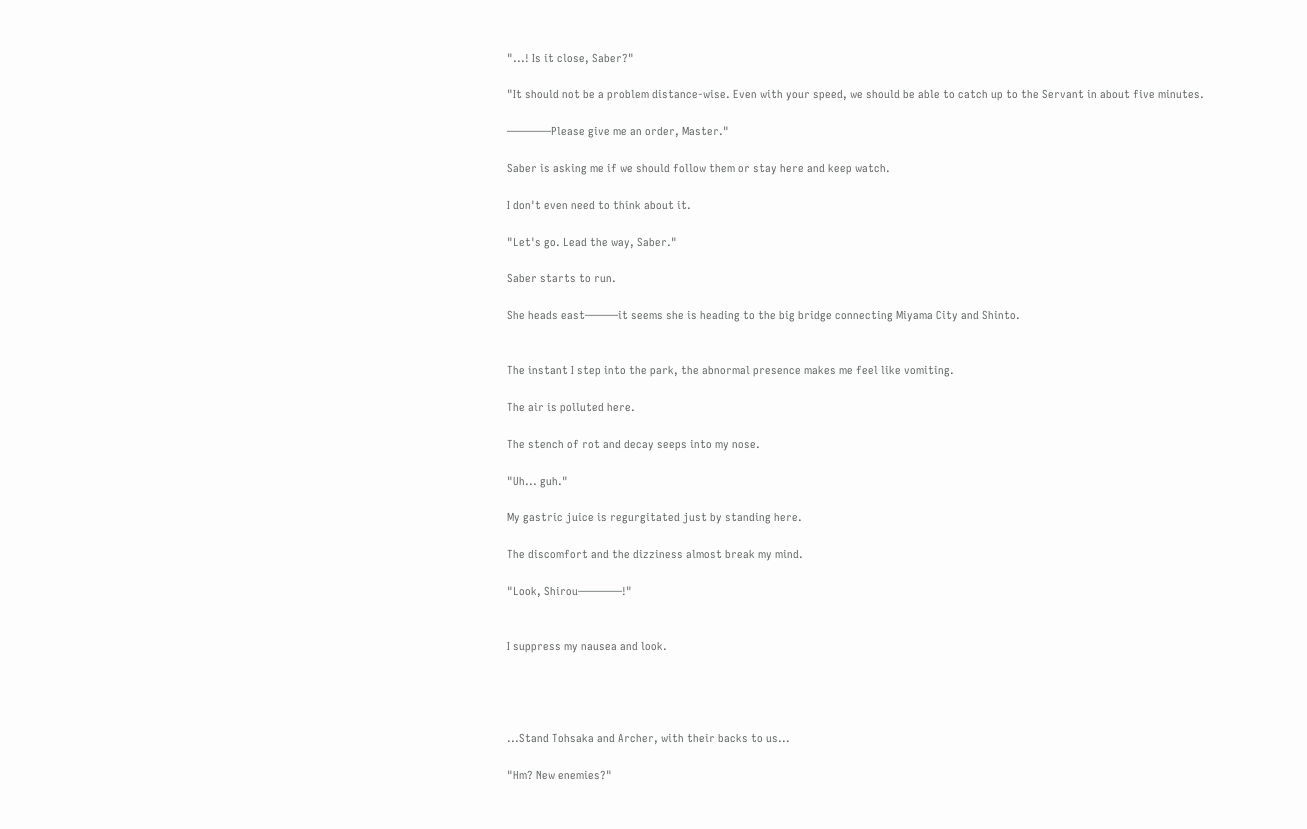"...! Is it close, Saber?"

"It should not be a problem distance-wise. Even with your speed, we should be able to catch up to the Servant in about five minutes.

――――Please give me an order, Master."

Saber is asking me if we should follow them or stay here and keep watch.

I don't even need to think about it.

"Let's go. Lead the way, Saber."

Saber starts to run.

She heads east―――it seems she is heading to the big bridge connecting Miyama City and Shinto.


The instant I step into the park, the abnormal presence makes me feel like vomiting.

The air is polluted here.

The stench of rot and decay seeps into my nose.

"Uh... guh."

My gastric juice is regurgitated just by standing here.

The discomfort and the dizziness almost break my mind.

"Look, Shirou――――!"


I suppress my nausea and look.




...Stand Tohsaka and Archer, with their backs to us...

"Hm? New enemies?"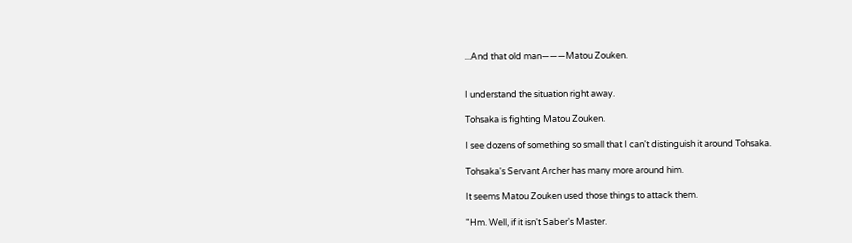...And that old man―――Matou Zouken.


I understand the situation right away.

Tohsaka is fighting Matou Zouken.

I see dozens of something so small that I can't distinguish it around Tohsaka.

Tohsaka's Servant Archer has many more around him.

It seems Matou Zouken used those things to attack them.

"Hm. Well, if it isn't Saber's Master.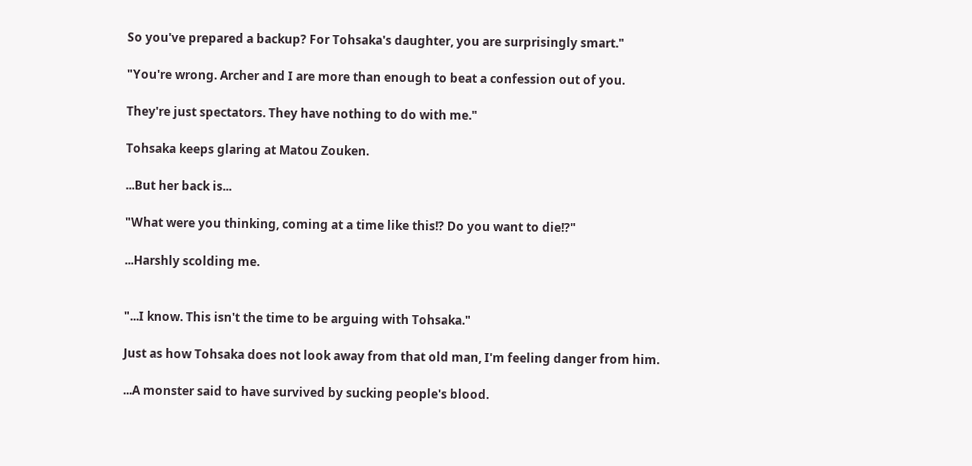So you've prepared a backup? For Tohsaka's daughter, you are surprisingly smart."

"You're wrong. Archer and I are more than enough to beat a confession out of you.

They're just spectators. They have nothing to do with me."

Tohsaka keeps glaring at Matou Zouken.

...But her back is...

"What were you thinking, coming at a time like this!? Do you want to die!?"

...Harshly scolding me.


"...I know. This isn't the time to be arguing with Tohsaka."

Just as how Tohsaka does not look away from that old man, I'm feeling danger from him.

...A monster said to have survived by sucking people's blood.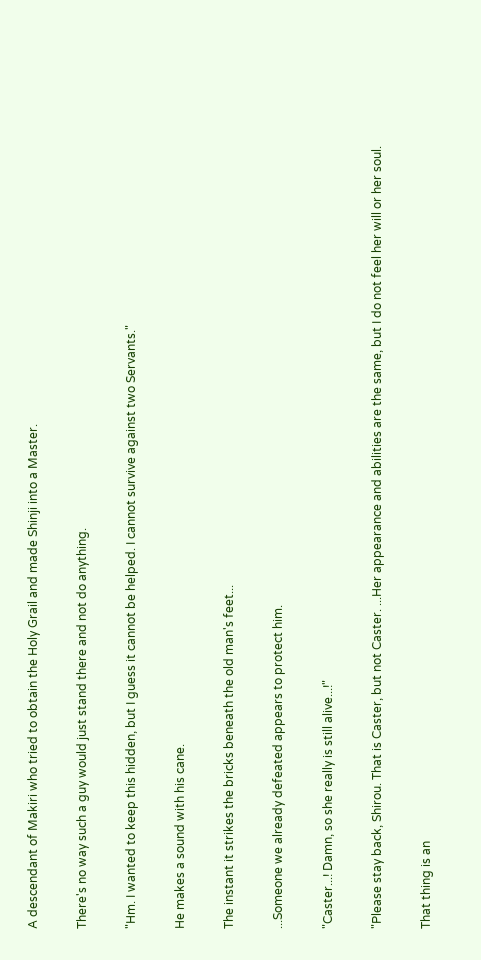A descendant of Makiri who tried to obtain the Holy Grail and made Shinji into a Master.

There's no way such a guy would just stand there and not do anything.

"Hm. I wanted to keep this hidden, but I guess it cannot be helped. I cannot survive against two Servants."

He makes a sound with his cane.

The instant it strikes the bricks beneath the old man's feet...

...Someone we already defeated appears to protect him.

"Caster...! Damn, so she really is still alive...!"

"Please stay back, Shirou. That is Caster, but not Caster. ...Her appearance and abilities are the same, but I do not feel her will or her soul.

That thing is an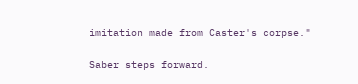imitation made from Caster's corpse."

Saber steps forward.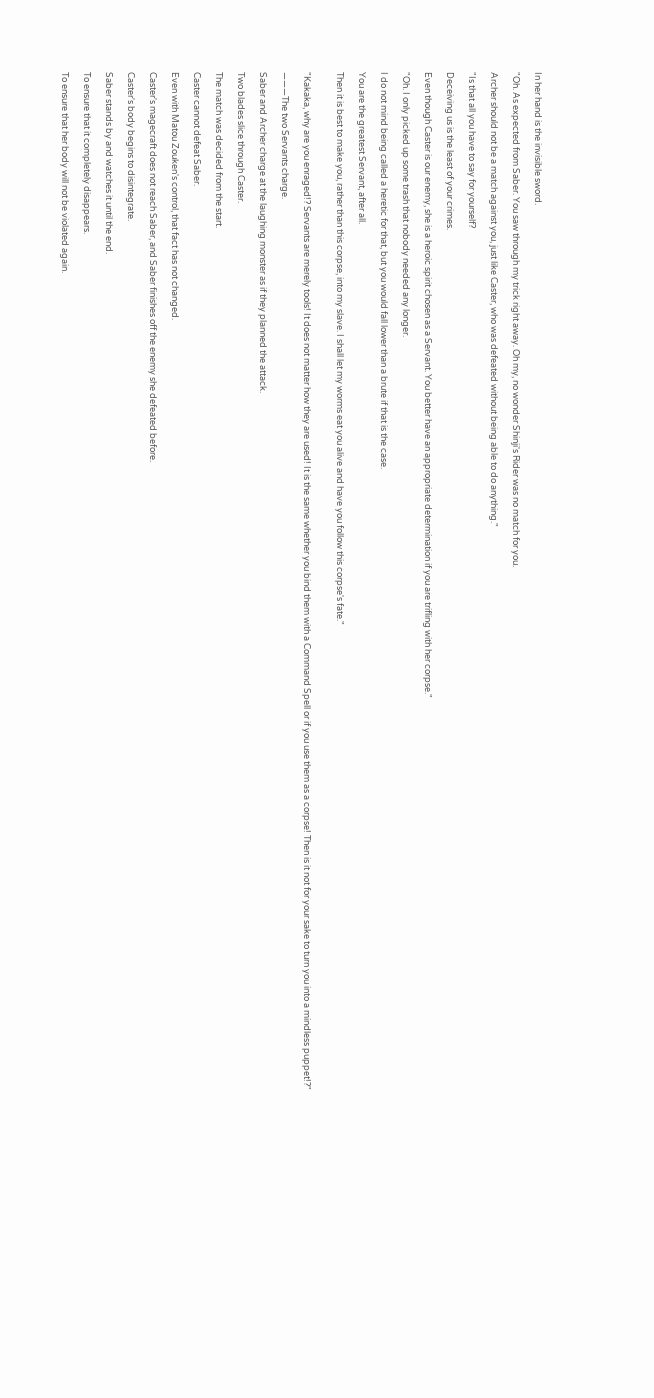In her hand is the invisible sword.

"Oh. As expected from Saber. You saw through my trick right away. Oh my, no wonder Shinji's Rider was no match for you.

Archer should not be a match against you, just like Caster, who was defeated without being able to do anything."

"Is that all you have to say for yourself?

Deceiving us is the least of your crimes.

Even though Caster is our enemy, she is a heroic spirit chosen as a Servant. You better have an appropriate determination if you are trifling with her corpse."

"Oh. I only picked up some trash that nobody needed any longer.

I do not mind being called a heretic for that, but you would fall lower than a brute if that is the case.

You are the greatest Servant, after all.

Then it is best to make you, rather than this corpse, into my slave. I shall let my worms eat you alive and have you follow this corpse's fate."


"Kakaka, why are you enraged!? Servants are merely tools! It does not matter how they are used! It is the same whether you bind them with a Command Spell or if you use them as a corpse! Then is it not for your sake to turn you into a mindless puppet!?"

―――The two Servants charge.

Saber and Archer charge at the laughing monster as if they planned the attack.

Two blades slice through Caster.

The match was decided from the start.

Caster cannot defeat Saber.

Even with Matou Zouken's control, that fact has not changed.

Caster's magecraft does not reach Saber, and Saber finishes off the enemy she defeated before.

Caster's body begins to disintegrate.

Saber stands by and watches it until the end.

To ensure that it completely disappears.

To ensure that her body will not be violated again.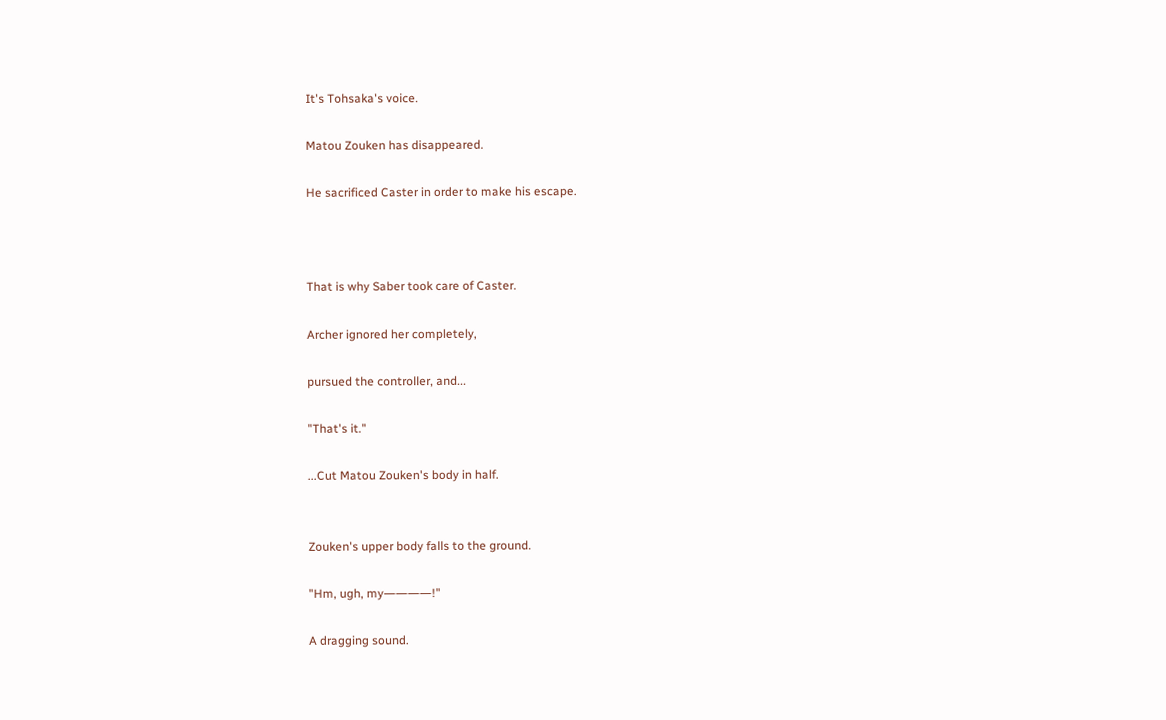It's Tohsaka's voice.

Matou Zouken has disappeared.

He sacrificed Caster in order to make his escape.



That is why Saber took care of Caster.

Archer ignored her completely,

pursued the controller, and...

"That's it."

...Cut Matou Zouken's body in half.


Zouken's upper body falls to the ground.

"Hm, ugh, my――――!"

A dragging sound.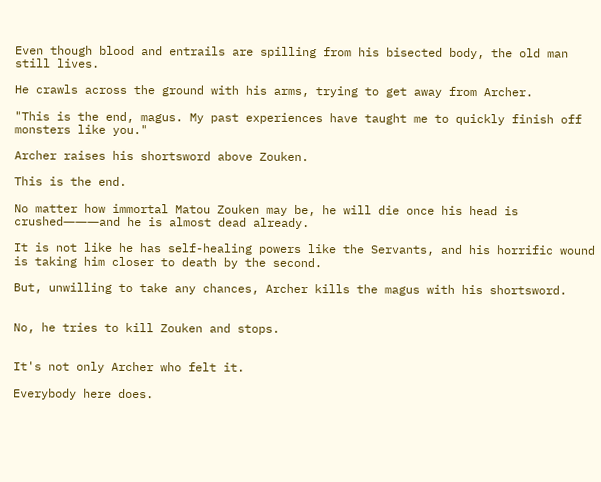Even though blood and entrails are spilling from his bisected body, the old man still lives.

He crawls across the ground with his arms, trying to get away from Archer.

"This is the end, magus. My past experiences have taught me to quickly finish off monsters like you."

Archer raises his shortsword above Zouken.

This is the end.

No matter how immortal Matou Zouken may be, he will die once his head is crushed―――and he is almost dead already.

It is not like he has self-healing powers like the Servants, and his horrific wound is taking him closer to death by the second.

But, unwilling to take any chances, Archer kills the magus with his shortsword.


No, he tries to kill Zouken and stops.


It's not only Archer who felt it.

Everybody here does.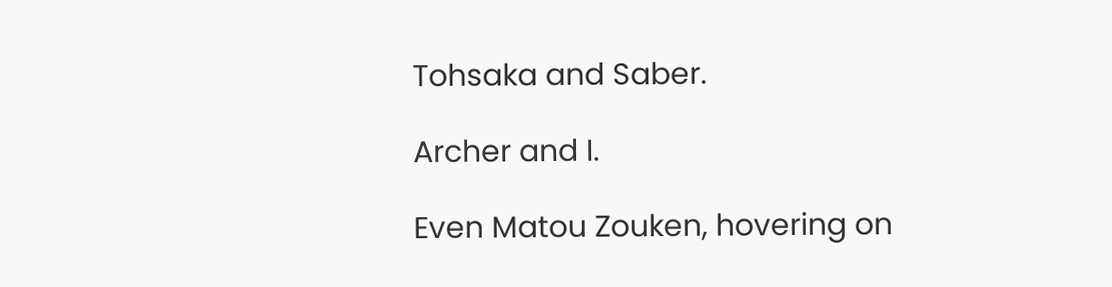Tohsaka and Saber.

Archer and I.

Even Matou Zouken, hovering on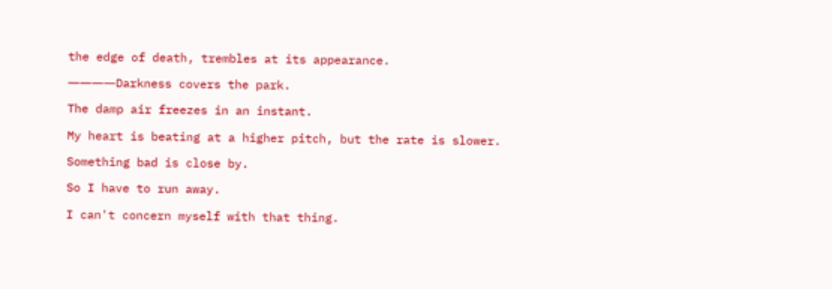the edge of death, trembles at its appearance.

――――Darkness covers the park.

The damp air freezes in an instant.

My heart is beating at a higher pitch, but the rate is slower.

Something bad is close by.

So I have to run away.

I can't concern myself with that thing.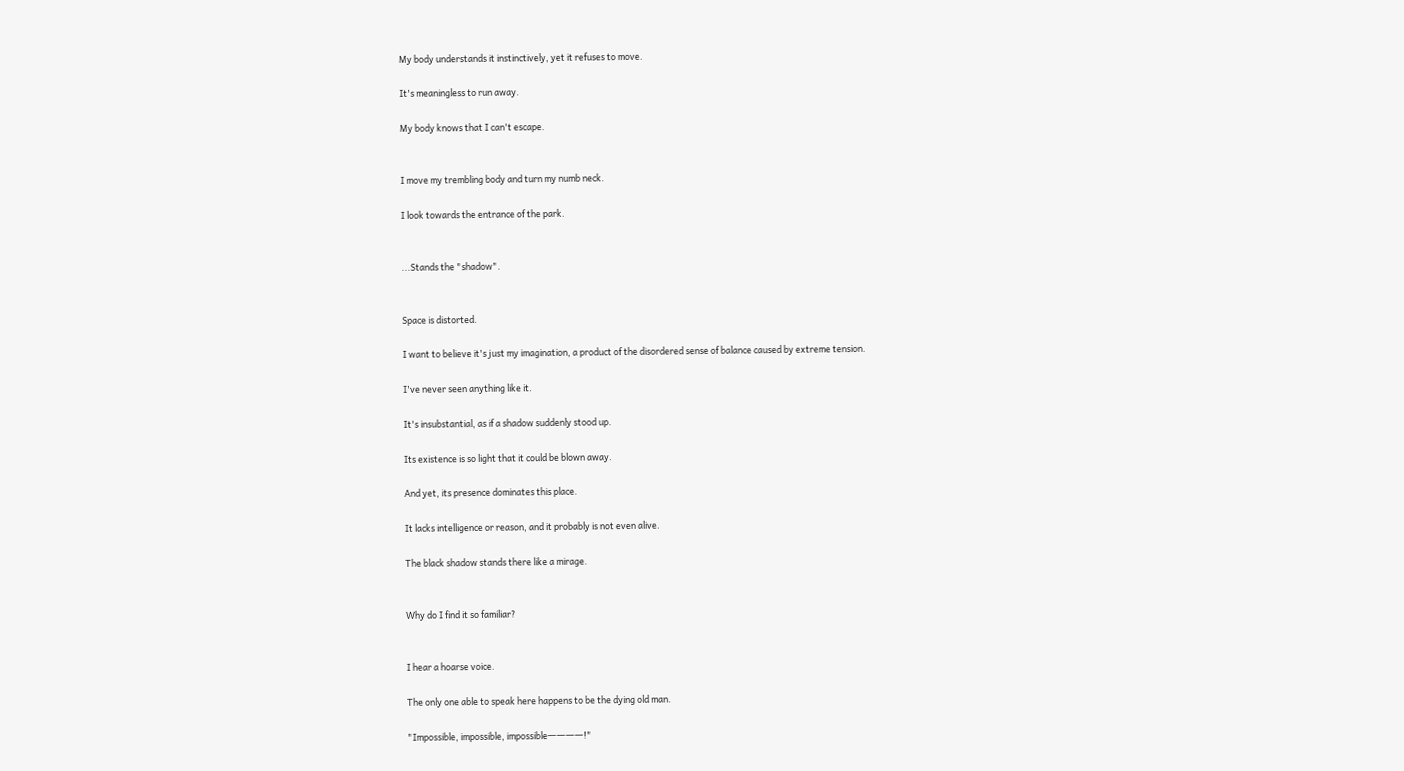My body understands it instinctively, yet it refuses to move.

It's meaningless to run away.

My body knows that I can't escape.


I move my trembling body and turn my numb neck.

I look towards the entrance of the park.


...Stands the "shadow".


Space is distorted.

I want to believe it's just my imagination, a product of the disordered sense of balance caused by extreme tension.

I've never seen anything like it.

It's insubstantial, as if a shadow suddenly stood up.

Its existence is so light that it could be blown away.

And yet, its presence dominates this place.

It lacks intelligence or reason, and it probably is not even alive.

The black shadow stands there like a mirage.


Why do I find it so familiar?


I hear a hoarse voice.

The only one able to speak here happens to be the dying old man.

"Impossible, impossible, impossible――――!"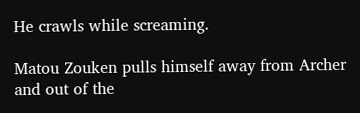He crawls while screaming.

Matou Zouken pulls himself away from Archer and out of the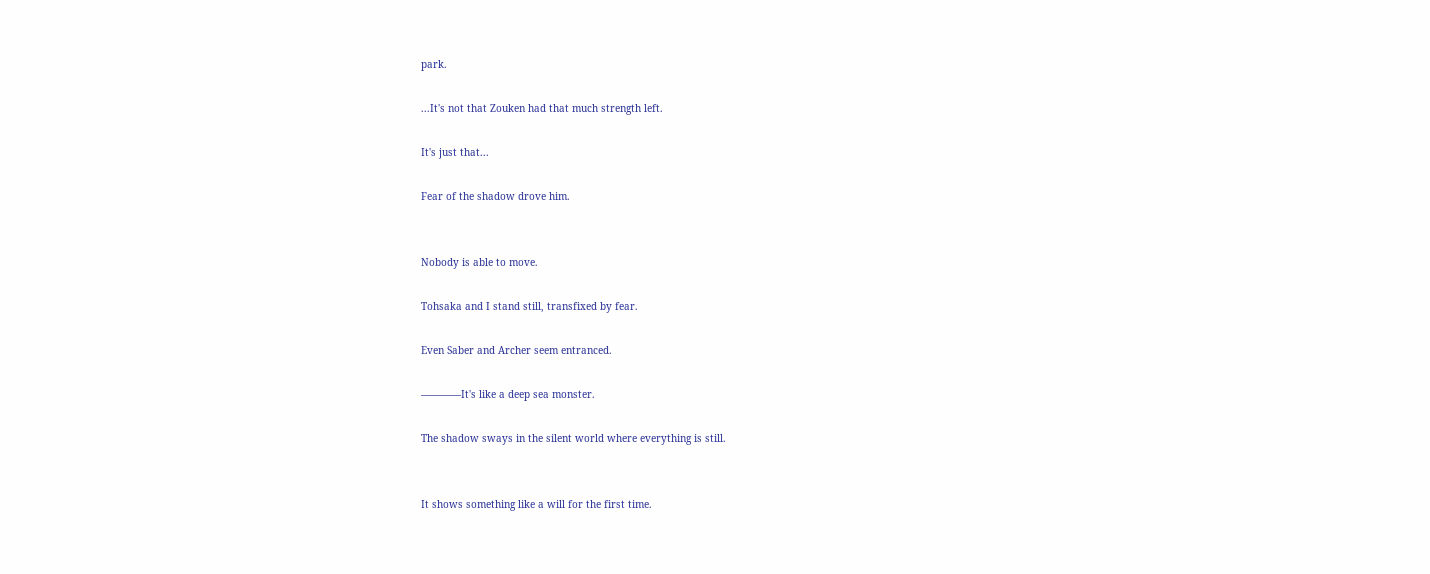park.

...It's not that Zouken had that much strength left.

It's just that...

Fear of the shadow drove him.


Nobody is able to move.

Tohsaka and I stand still, transfixed by fear.

Even Saber and Archer seem entranced.

――――It's like a deep sea monster.

The shadow sways in the silent world where everything is still.


It shows something like a will for the first time.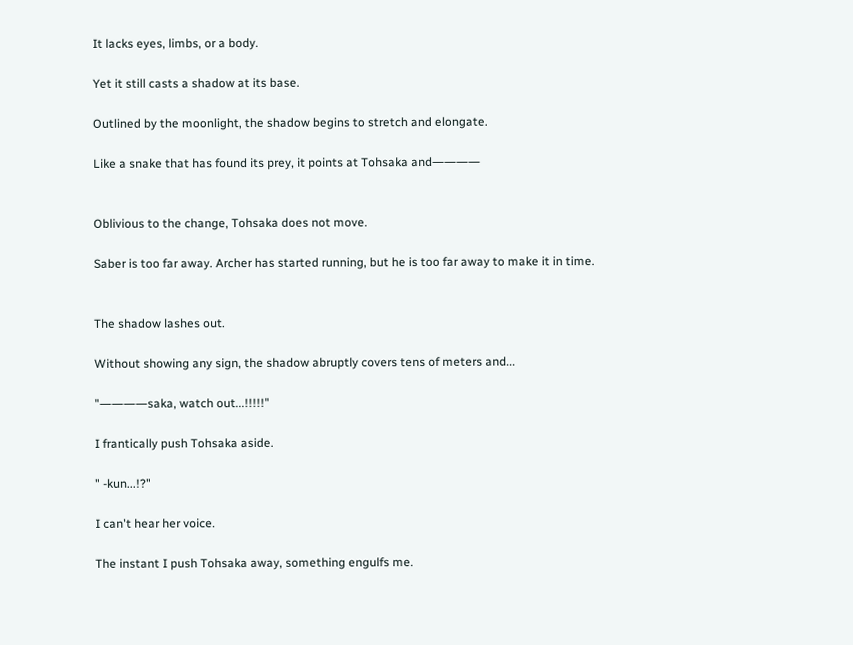It lacks eyes, limbs, or a body.

Yet it still casts a shadow at its base.

Outlined by the moonlight, the shadow begins to stretch and elongate.

Like a snake that has found its prey, it points at Tohsaka and――――


Oblivious to the change, Tohsaka does not move.

Saber is too far away. Archer has started running, but he is too far away to make it in time.


The shadow lashes out.

Without showing any sign, the shadow abruptly covers tens of meters and...

"――――saka, watch out...!!!!!"

I frantically push Tohsaka aside.

" -kun...!?"

I can't hear her voice.

The instant I push Tohsaka away, something engulfs me.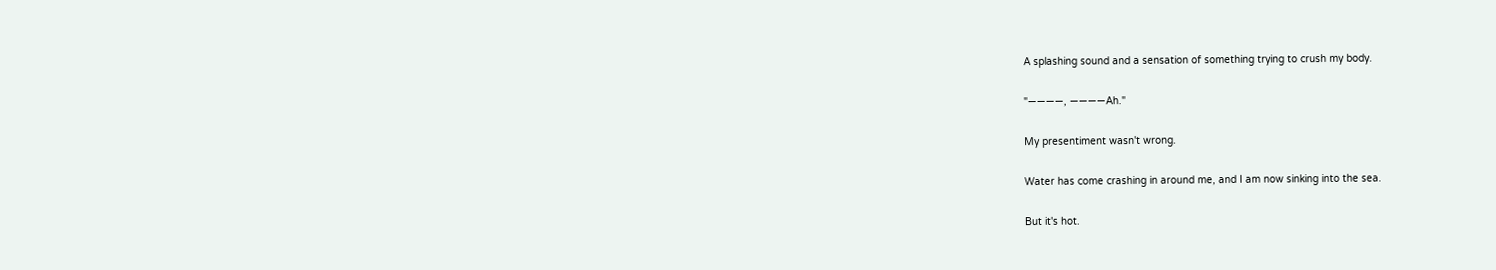A splashing sound and a sensation of something trying to crush my body.

"――――, ――――Ah."

My presentiment wasn't wrong.

Water has come crashing in around me, and I am now sinking into the sea.

But it's hot.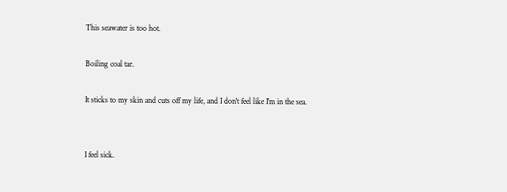This seawater is too hot.

Boiling coal tar.

It sticks to my skin and cuts off my life, and I don't feel like I'm in the sea.


I feel sick.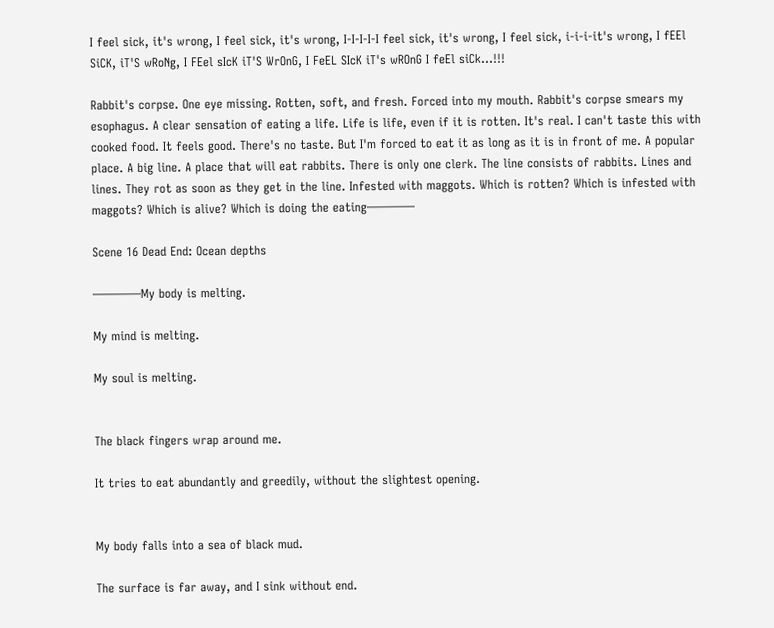I feel sick, it's wrong, I feel sick, it's wrong, I-I-I-I-I feel sick, it's wrong, I feel sick, i-i-i-it's wrong, I fEEl SiCK, iT'S wRoNg, I FEel sIcK iT'S WrOnG, I FeEL SIcK iT's wROnG I feEl siCk...!!!

Rabbit's corpse. One eye missing. Rotten, soft, and fresh. Forced into my mouth. Rabbit's corpse smears my esophagus. A clear sensation of eating a life. Life is life, even if it is rotten. It's real. I can't taste this with cooked food. It feels good. There's no taste. But I'm forced to eat it as long as it is in front of me. A popular place. A big line. A place that will eat rabbits. There is only one clerk. The line consists of rabbits. Lines and lines. They rot as soon as they get in the line. Infested with maggots. Which is rotten? Which is infested with maggots? Which is alive? Which is doing the eating――――

Scene 16 Dead End: Ocean depths

――――My body is melting.

My mind is melting.

My soul is melting.


The black fingers wrap around me.

It tries to eat abundantly and greedily, without the slightest opening.


My body falls into a sea of black mud.

The surface is far away, and I sink without end.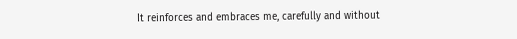It reinforces and embraces me, carefully and without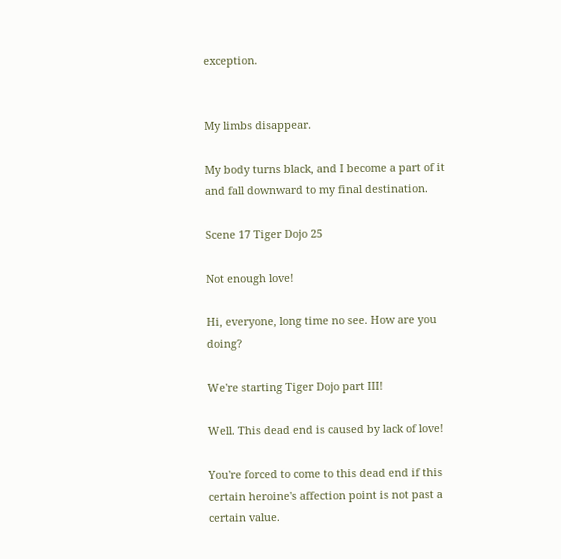exception.


My limbs disappear.

My body turns black, and I become a part of it and fall downward to my final destination.

Scene 17 Tiger Dojo 25

Not enough love!

Hi, everyone, long time no see. How are you doing?

We're starting Tiger Dojo part III!

Well. This dead end is caused by lack of love!

You're forced to come to this dead end if this certain heroine's affection point is not past a certain value.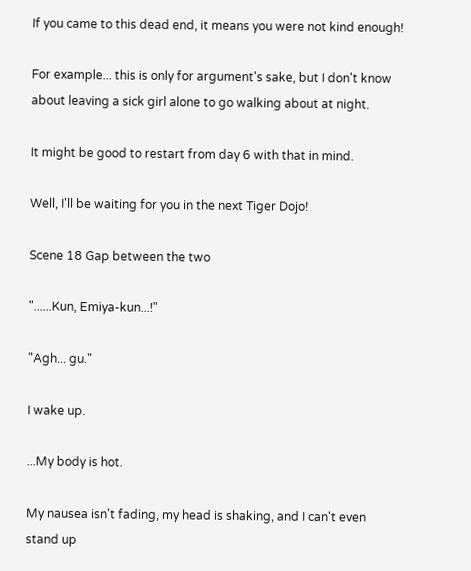If you came to this dead end, it means you were not kind enough!

For example... this is only for argument's sake, but I don't know about leaving a sick girl alone to go walking about at night.

It might be good to restart from day 6 with that in mind.

Well, I'll be waiting for you in the next Tiger Dojo!

Scene 18 Gap between the two

"......Kun, Emiya-kun...!"

"Agh... gu."

I wake up.

...My body is hot.

My nausea isn't fading, my head is shaking, and I can't even stand up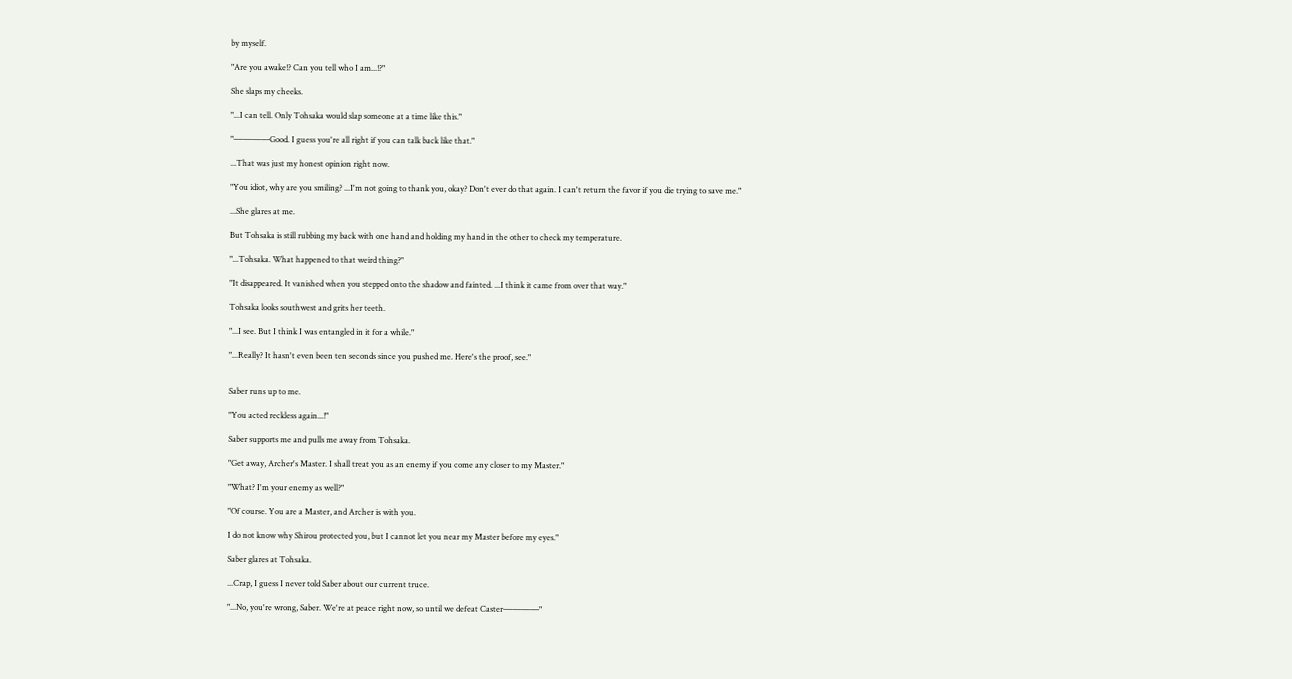by myself.

"Are you awake!? Can you tell who I am...!?"

She slaps my cheeks.

"...I can tell. Only Tohsaka would slap someone at a time like this."

"――――Good. I guess you're all right if you can talk back like that."

...That was just my honest opinion right now.

"You idiot, why are you smiling? ...I'm not going to thank you, okay? Don't ever do that again. I can't return the favor if you die trying to save me."

...She glares at me.

But Tohsaka is still rubbing my back with one hand and holding my hand in the other to check my temperature.

"...Tohsaka. What happened to that weird thing?"

"It disappeared. It vanished when you stepped onto the shadow and fainted. ...I think it came from over that way."

Tohsaka looks southwest and grits her teeth.

"...I see. But I think I was entangled in it for a while."

"...Really? It hasn't even been ten seconds since you pushed me. Here's the proof, see."


Saber runs up to me.

"You acted reckless again...!"

Saber supports me and pulls me away from Tohsaka.

"Get away, Archer's Master. I shall treat you as an enemy if you come any closer to my Master."

"What? I'm your enemy as well?"

"Of course. You are a Master, and Archer is with you.

I do not know why Shirou protected you, but I cannot let you near my Master before my eyes."

Saber glares at Tohsaka.

...Crap, I guess I never told Saber about our current truce.

"...No, you're wrong, Saber. We're at peace right now, so until we defeat Caster――――"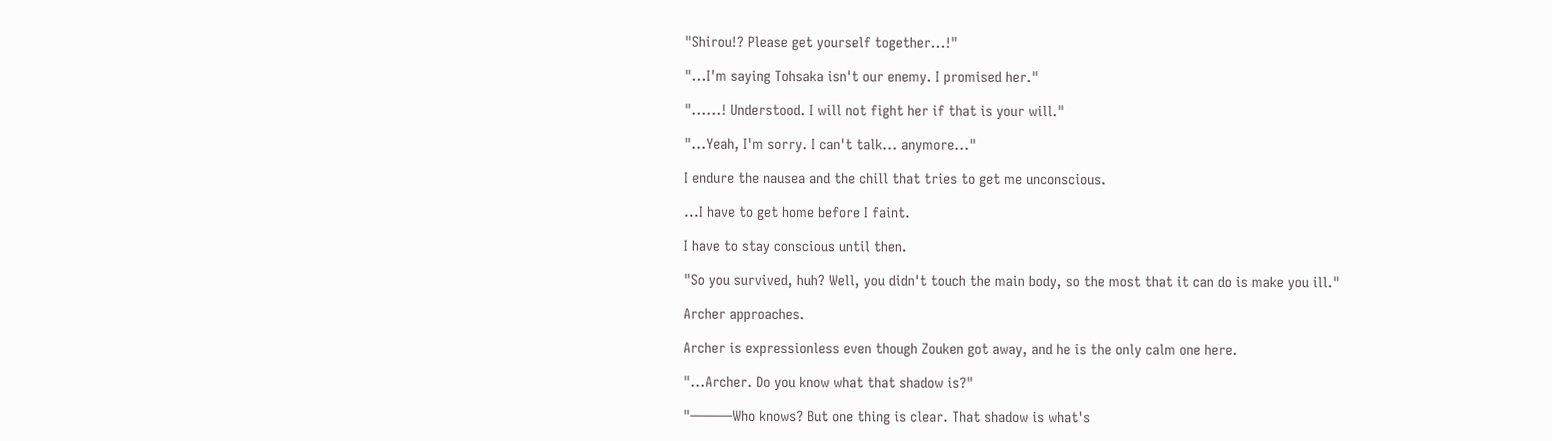"Shirou!? Please get yourself together...!"

"...I'm saying Tohsaka isn't our enemy. I promised her."

"......! Understood. I will not fight her if that is your will."

"...Yeah, I'm sorry. I can't talk... anymore..."

I endure the nausea and the chill that tries to get me unconscious.

...I have to get home before I faint.

I have to stay conscious until then.

"So you survived, huh? Well, you didn't touch the main body, so the most that it can do is make you ill."

Archer approaches.

Archer is expressionless even though Zouken got away, and he is the only calm one here.

"...Archer. Do you know what that shadow is?"

"―――Who knows? But one thing is clear. That shadow is what's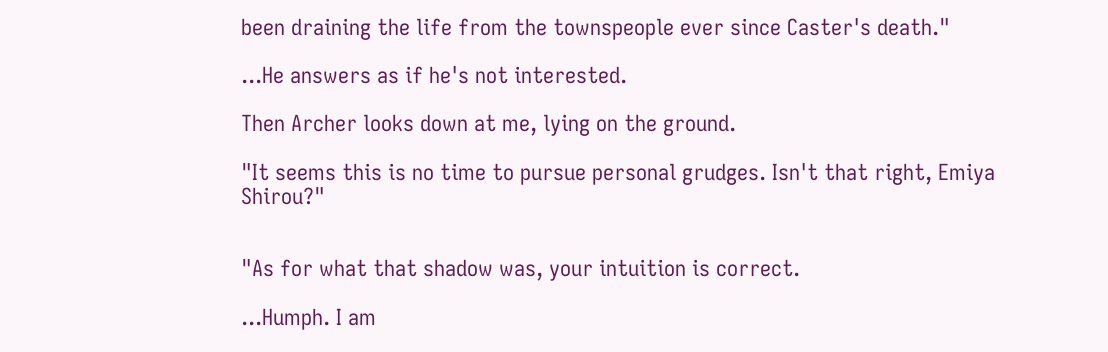been draining the life from the townspeople ever since Caster's death."

...He answers as if he's not interested.

Then Archer looks down at me, lying on the ground.

"It seems this is no time to pursue personal grudges. Isn't that right, Emiya Shirou?"


"As for what that shadow was, your intuition is correct.

...Humph. I am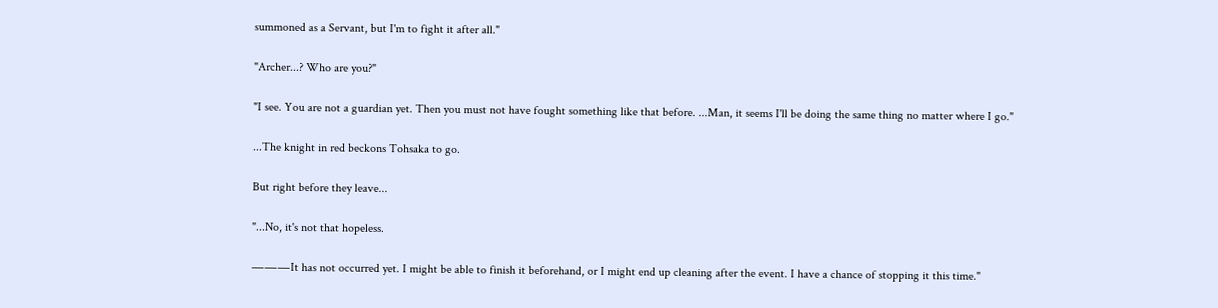summoned as a Servant, but I'm to fight it after all."

"Archer...? Who are you?"

"I see. You are not a guardian yet. Then you must not have fought something like that before. ...Man, it seems I'll be doing the same thing no matter where I go."

...The knight in red beckons Tohsaka to go.

But right before they leave...

"...No, it's not that hopeless.

―――It has not occurred yet. I might be able to finish it beforehand, or I might end up cleaning after the event. I have a chance of stopping it this time."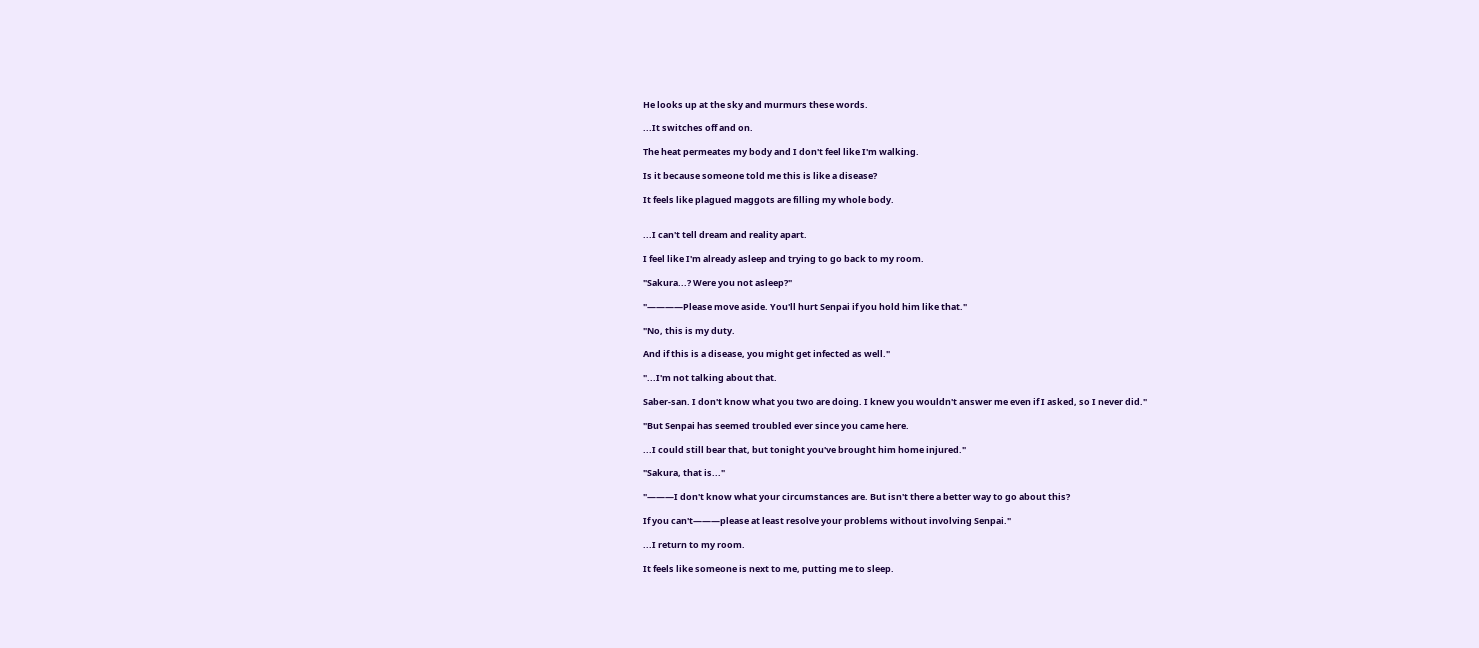He looks up at the sky and murmurs these words.

...It switches off and on.

The heat permeates my body and I don't feel like I'm walking.

Is it because someone told me this is like a disease?

It feels like plagued maggots are filling my whole body.


...I can't tell dream and reality apart.

I feel like I'm already asleep and trying to go back to my room.

"Sakura...? Were you not asleep?"

"――――Please move aside. You'll hurt Senpai if you hold him like that."

"No, this is my duty.

And if this is a disease, you might get infected as well."

"...I'm not talking about that.

Saber-san. I don't know what you two are doing. I knew you wouldn't answer me even if I asked, so I never did."

"But Senpai has seemed troubled ever since you came here.

...I could still bear that, but tonight you've brought him home injured."

"Sakura, that is..."

"―――I don't know what your circumstances are. But isn't there a better way to go about this?

If you can't―――please at least resolve your problems without involving Senpai."

...I return to my room.

It feels like someone is next to me, putting me to sleep.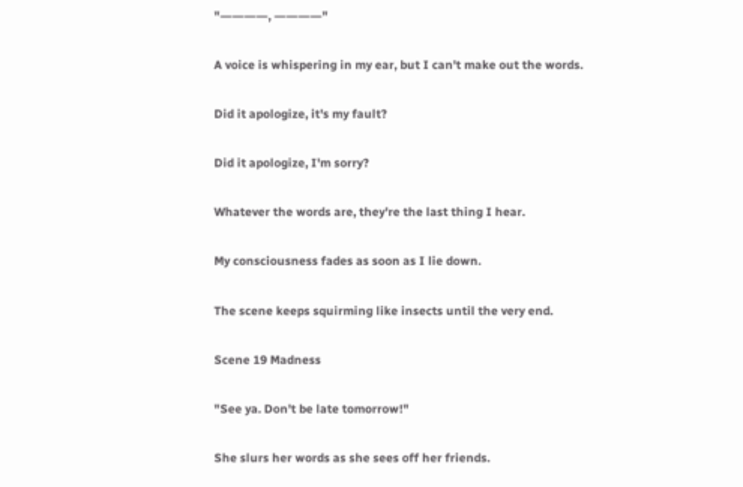"――――, ――――"

A voice is whispering in my ear, but I can't make out the words.

Did it apologize, it's my fault?

Did it apologize, I'm sorry?

Whatever the words are, they're the last thing I hear.

My consciousness fades as soon as I lie down.

The scene keeps squirming like insects until the very end.

Scene 19 Madness

"See ya. Don't be late tomorrow!"

She slurs her words as she sees off her friends.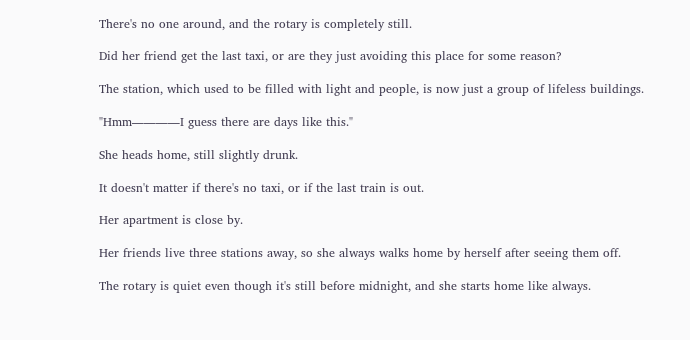There's no one around, and the rotary is completely still.

Did her friend get the last taxi, or are they just avoiding this place for some reason?

The station, which used to be filled with light and people, is now just a group of lifeless buildings.

"Hmm――――I guess there are days like this."

She heads home, still slightly drunk.

It doesn't matter if there's no taxi, or if the last train is out.

Her apartment is close by.

Her friends live three stations away, so she always walks home by herself after seeing them off.

The rotary is quiet even though it's still before midnight, and she starts home like always.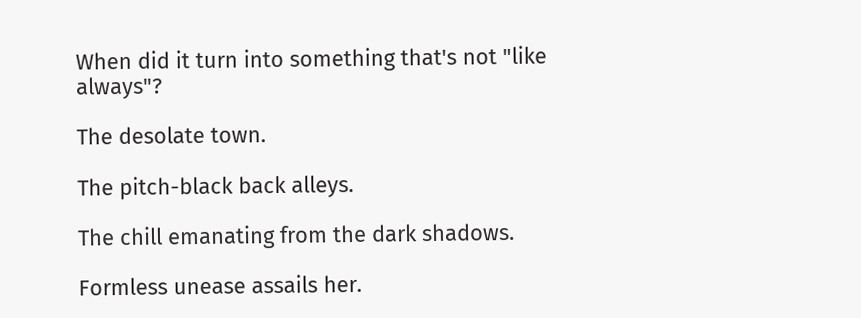When did it turn into something that's not "like always"?

The desolate town.

The pitch-black back alleys.

The chill emanating from the dark shadows.

Formless unease assails her.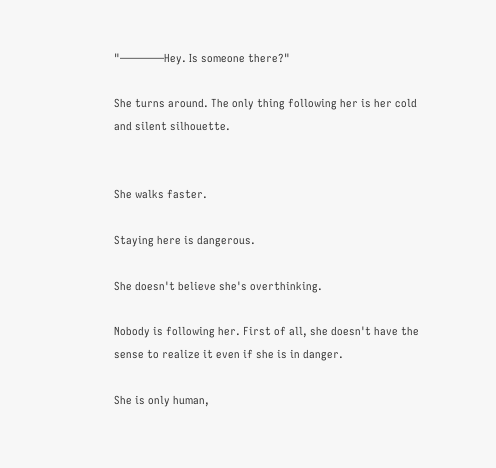"――――Hey. Is someone there?"

She turns around. The only thing following her is her cold and silent silhouette.


She walks faster.

Staying here is dangerous.

She doesn't believe she's overthinking.

Nobody is following her. First of all, she doesn't have the sense to realize it even if she is in danger.

She is only human,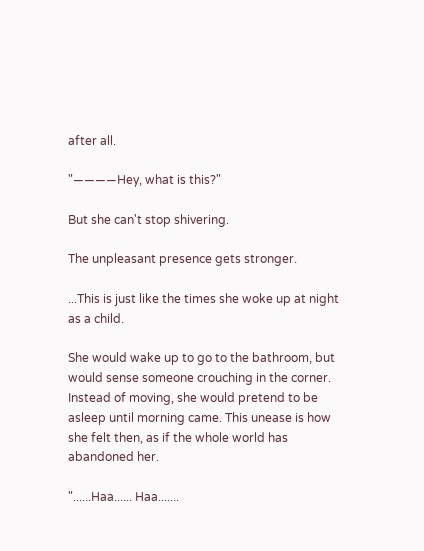after all.

"――――Hey, what is this?"

But she can't stop shivering.

The unpleasant presence gets stronger.

...This is just like the times she woke up at night as a child.

She would wake up to go to the bathroom, but would sense someone crouching in the corner. Instead of moving, she would pretend to be asleep until morning came. This unease is how she felt then, as if the whole world has abandoned her.

"......Haa...... Haa.......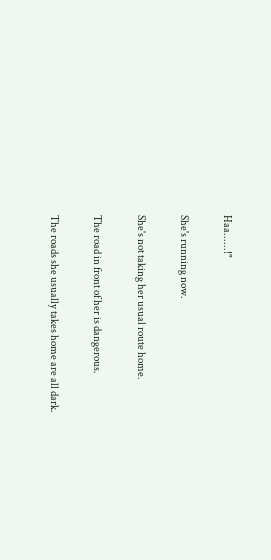Haa......!"

She's running now.

She's not taking her usual route home.

The road in front of her is dangerous.

The roads she usually takes home are all dark.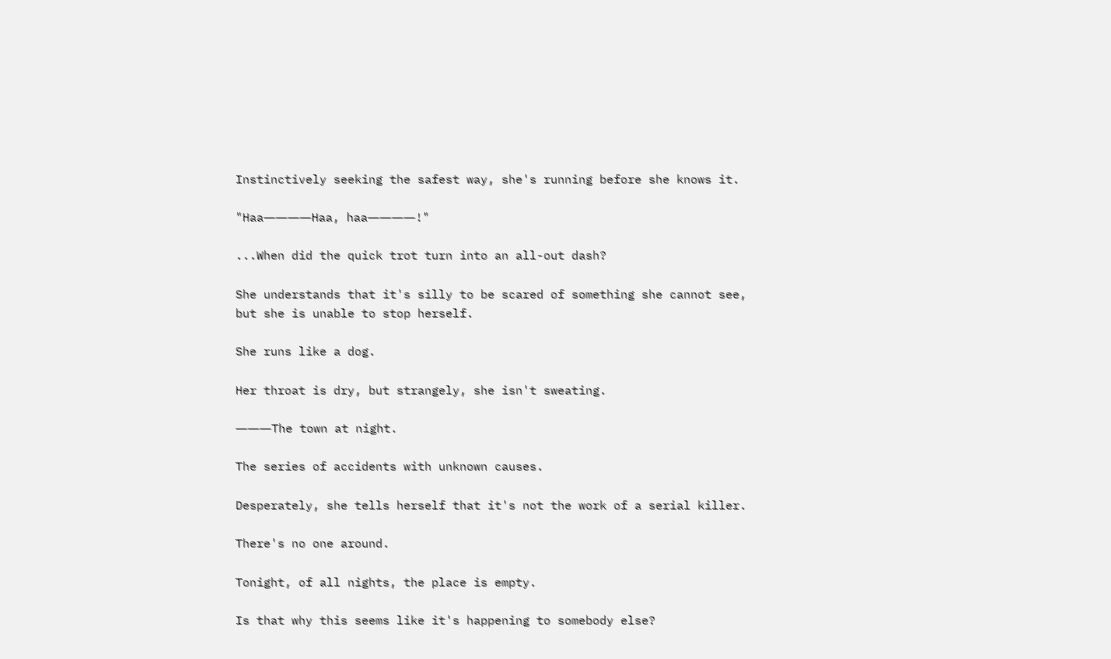Instinctively seeking the safest way, she's running before she knows it.

"Haa――――Haa, haa――――!"

...When did the quick trot turn into an all-out dash?

She understands that it's silly to be scared of something she cannot see, but she is unable to stop herself.

She runs like a dog.

Her throat is dry, but strangely, she isn't sweating.

―――The town at night.

The series of accidents with unknown causes.

Desperately, she tells herself that it's not the work of a serial killer.

There's no one around.

Tonight, of all nights, the place is empty.

Is that why this seems like it's happening to somebody else?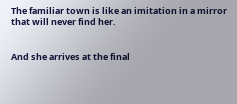The familiar town is like an imitation in a mirror that will never find her.


And she arrives at the final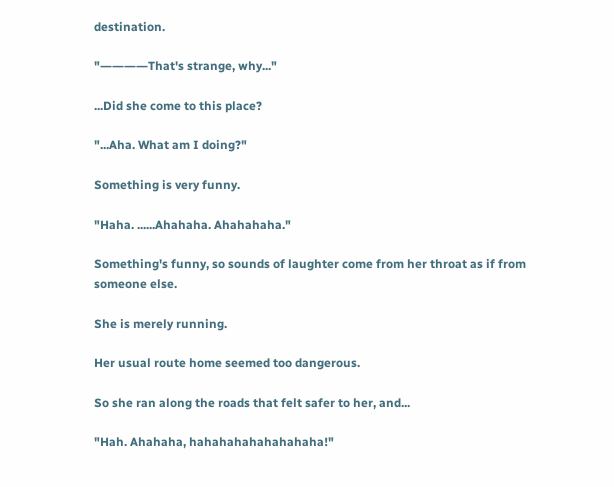destination.

"――――That's strange, why..."

...Did she come to this place?

"...Aha. What am I doing?"

Something is very funny.

"Haha. ......Ahahaha. Ahahahaha."

Something's funny, so sounds of laughter come from her throat as if from someone else.

She is merely running.

Her usual route home seemed too dangerous.

So she ran along the roads that felt safer to her, and...

"Hah. Ahahaha, hahahahahahahahaha!"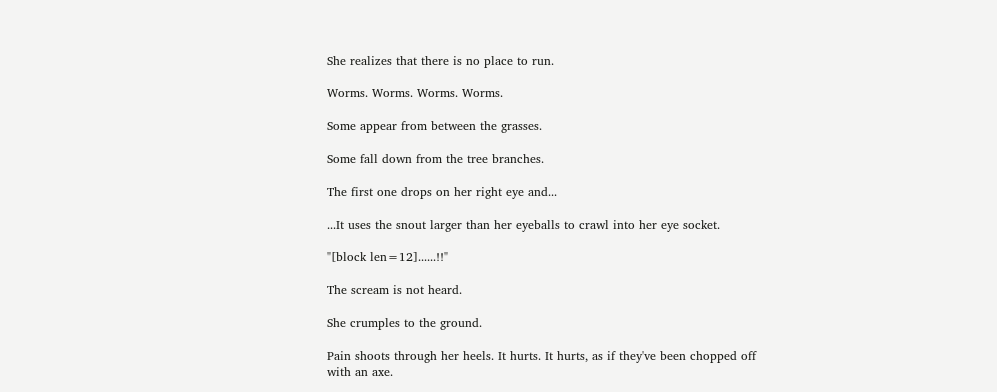She realizes that there is no place to run.

Worms. Worms. Worms. Worms.

Some appear from between the grasses.

Some fall down from the tree branches.

The first one drops on her right eye and...

...It uses the snout larger than her eyeballs to crawl into her eye socket.

"[block len=12]......!!"

The scream is not heard.

She crumples to the ground.

Pain shoots through her heels. It hurts. It hurts, as if they've been chopped off with an axe.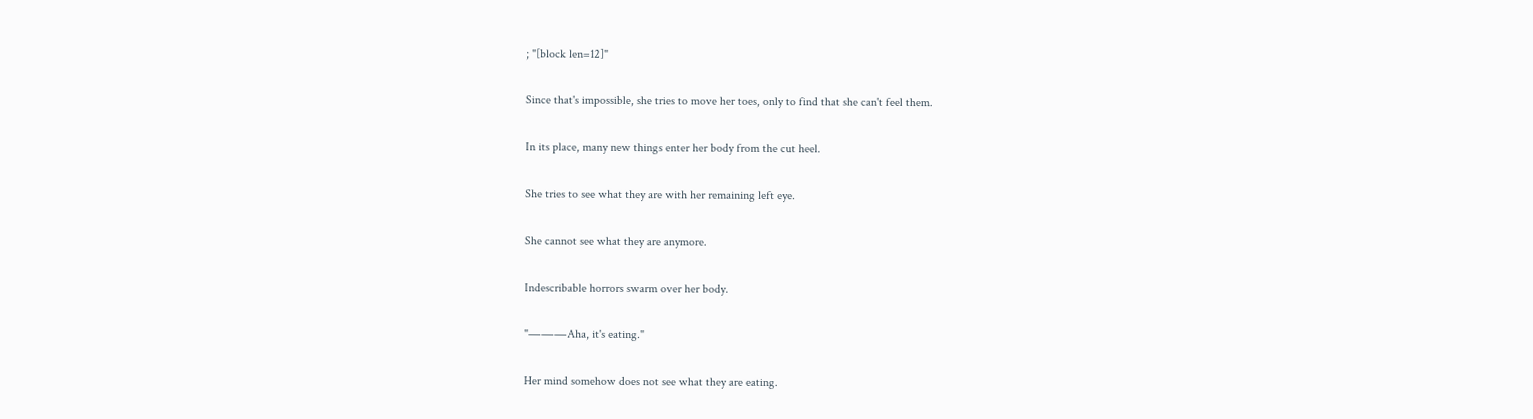; "[block len=12]"

Since that's impossible, she tries to move her toes, only to find that she can't feel them.

In its place, many new things enter her body from the cut heel.

She tries to see what they are with her remaining left eye.

She cannot see what they are anymore.

Indescribable horrors swarm over her body.

"―――Aha, it's eating."

Her mind somehow does not see what they are eating.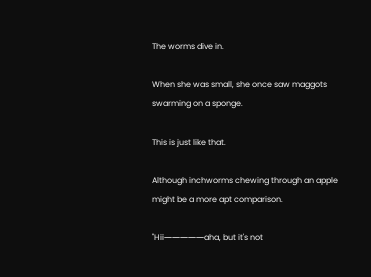The worms dive in.

When she was small, she once saw maggots swarming on a sponge.

This is just like that.

Although inchworms chewing through an apple might be a more apt comparison.

"Hii―――――aha, but it's not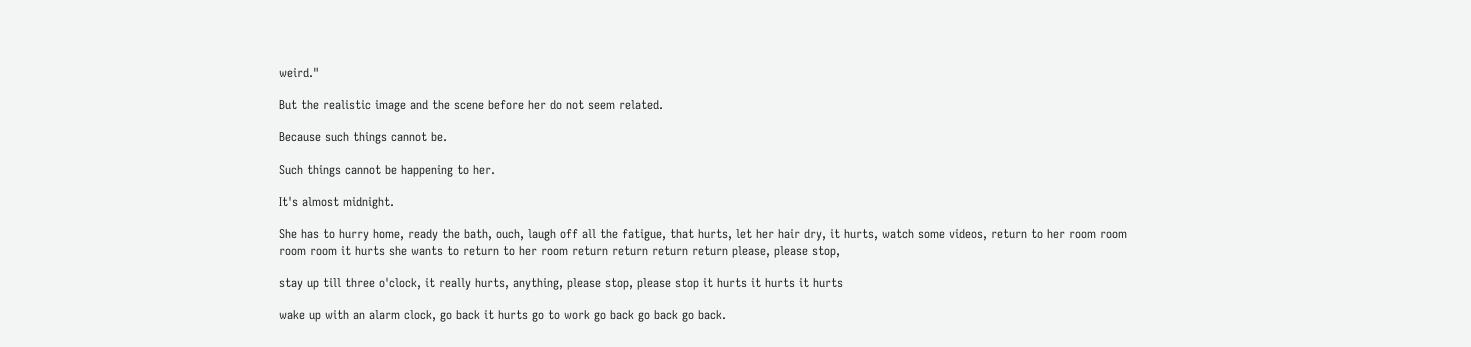weird."

But the realistic image and the scene before her do not seem related.

Because such things cannot be.

Such things cannot be happening to her.

It's almost midnight.

She has to hurry home, ready the bath, ouch, laugh off all the fatigue, that hurts, let her hair dry, it hurts, watch some videos, return to her room room room room it hurts she wants to return to her room return return return return please, please stop,

stay up till three o'clock, it really hurts, anything, please stop, please stop it hurts it hurts it hurts

wake up with an alarm clock, go back it hurts go to work go back go back go back.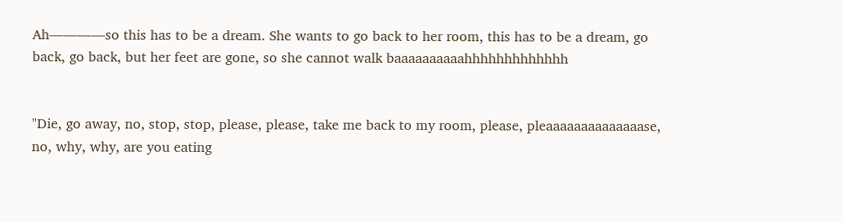Ah――――so this has to be a dream. She wants to go back to her room, this has to be a dream, go back, go back, but her feet are gone, so she cannot walk baaaaaaaaaahhhhhhhhhhhhh


"Die, go away, no, stop, stop, please, please, take me back to my room, please, pleaaaaaaaaaaaaaase, no, why, why, are you eating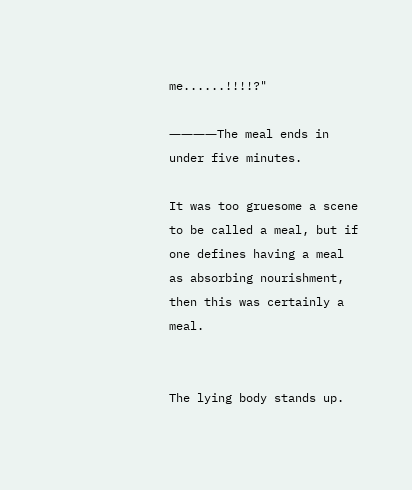me......!!!!?"

――――The meal ends in under five minutes.

It was too gruesome a scene to be called a meal, but if one defines having a meal as absorbing nourishment, then this was certainly a meal.


The lying body stands up.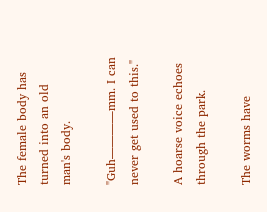The female body has turned into an old man's body.

"Guh――――mm. I can never get used to this."

A hoarse voice echoes through the park.

The worms have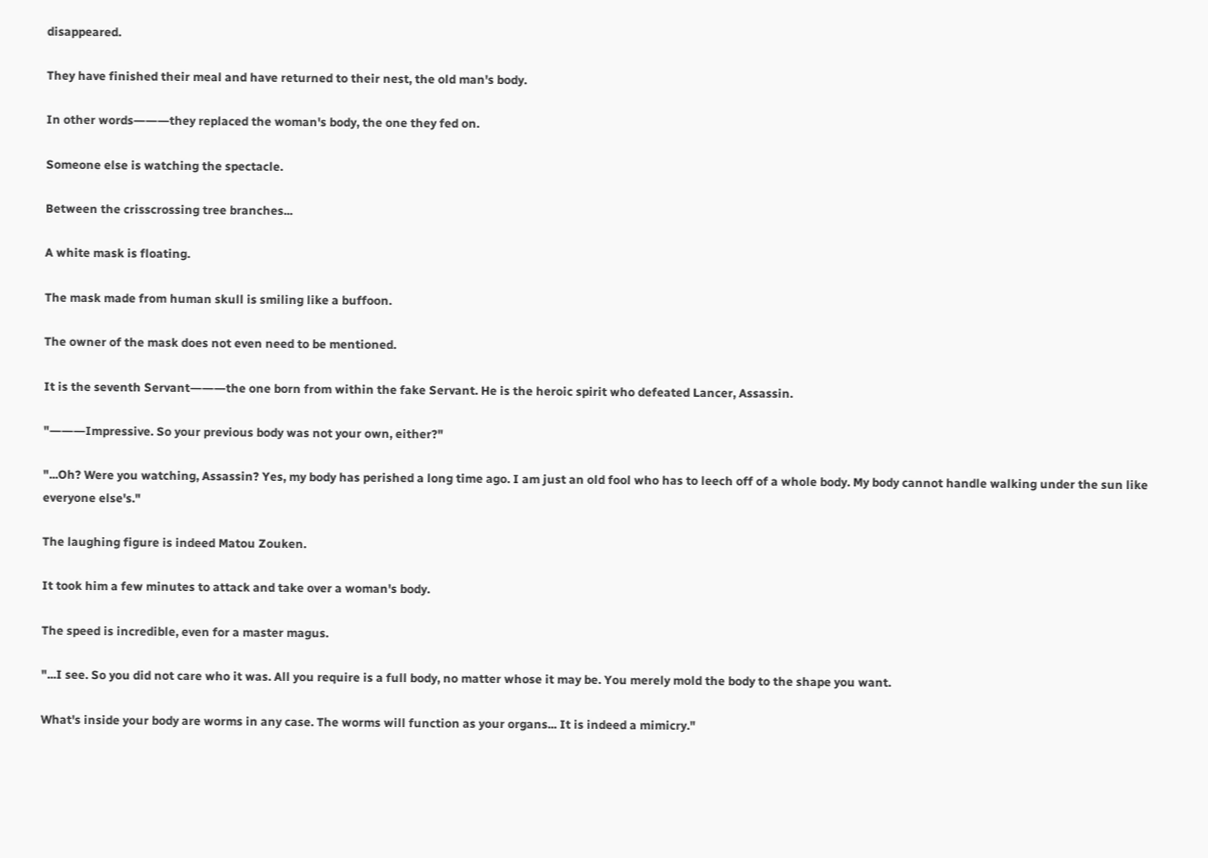disappeared.

They have finished their meal and have returned to their nest, the old man's body.

In other words―――they replaced the woman's body, the one they fed on.

Someone else is watching the spectacle.

Between the crisscrossing tree branches...

A white mask is floating.

The mask made from human skull is smiling like a buffoon.

The owner of the mask does not even need to be mentioned.

It is the seventh Servant―――the one born from within the fake Servant. He is the heroic spirit who defeated Lancer, Assassin.

"―――Impressive. So your previous body was not your own, either?"

"...Oh? Were you watching, Assassin? Yes, my body has perished a long time ago. I am just an old fool who has to leech off of a whole body. My body cannot handle walking under the sun like everyone else's."

The laughing figure is indeed Matou Zouken.

It took him a few minutes to attack and take over a woman's body.

The speed is incredible, even for a master magus.

"...I see. So you did not care who it was. All you require is a full body, no matter whose it may be. You merely mold the body to the shape you want.

What's inside your body are worms in any case. The worms will function as your organs... It is indeed a mimicry."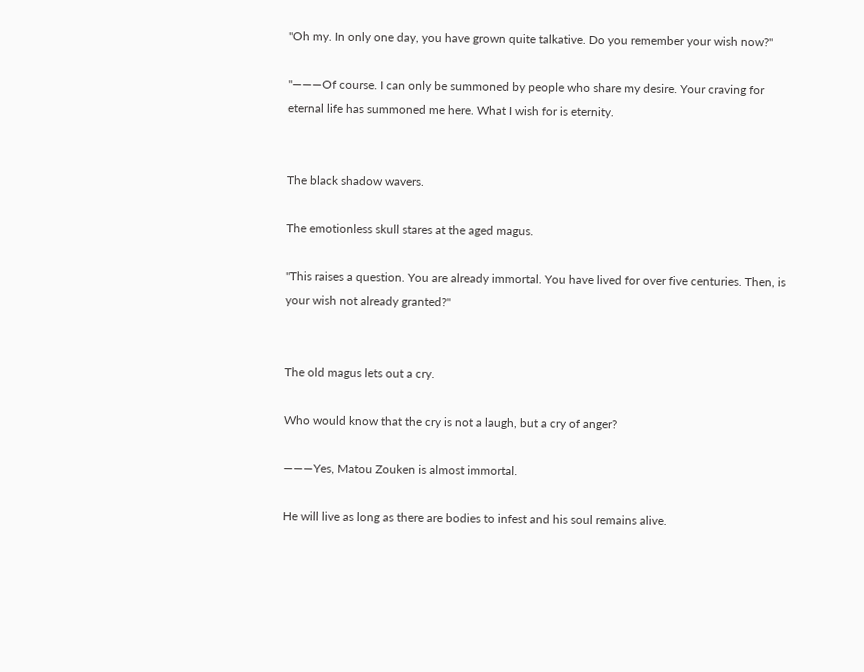"Oh my. In only one day, you have grown quite talkative. Do you remember your wish now?"

"―――Of course. I can only be summoned by people who share my desire. Your craving for eternal life has summoned me here. What I wish for is eternity.


The black shadow wavers.

The emotionless skull stares at the aged magus.

"This raises a question. You are already immortal. You have lived for over five centuries. Then, is your wish not already granted?"


The old magus lets out a cry.

Who would know that the cry is not a laugh, but a cry of anger?

―――Yes, Matou Zouken is almost immortal.

He will live as long as there are bodies to infest and his soul remains alive.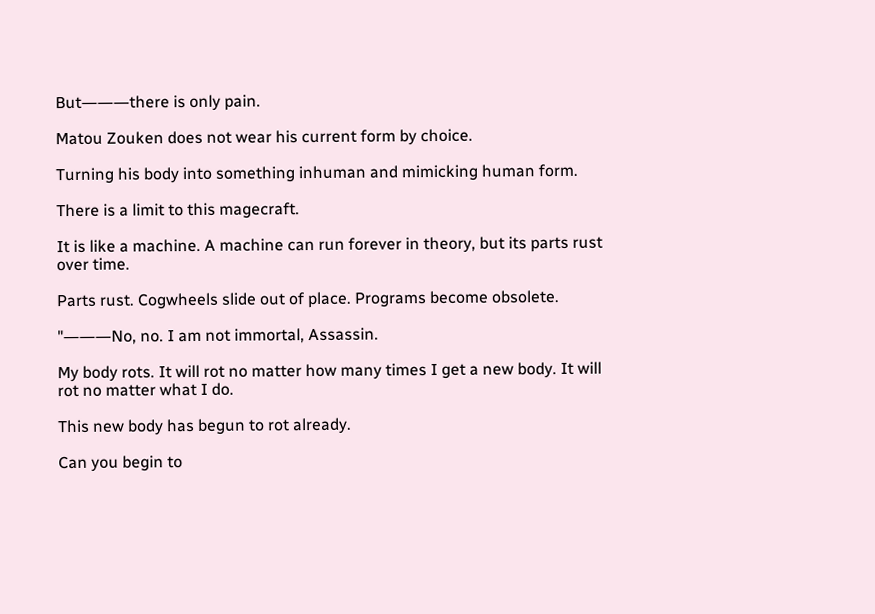But―――there is only pain.

Matou Zouken does not wear his current form by choice.

Turning his body into something inhuman and mimicking human form.

There is a limit to this magecraft.

It is like a machine. A machine can run forever in theory, but its parts rust over time.

Parts rust. Cogwheels slide out of place. Programs become obsolete.

"―――No, no. I am not immortal, Assassin.

My body rots. It will rot no matter how many times I get a new body. It will rot no matter what I do.

This new body has begun to rot already.

Can you begin to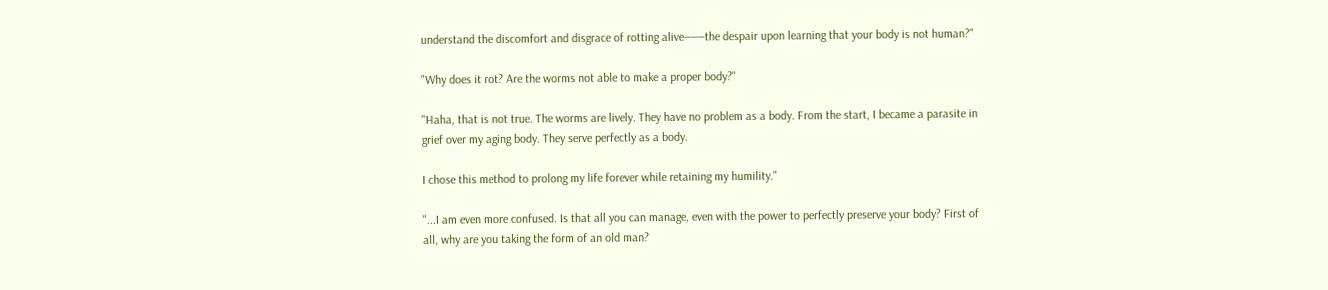understand the discomfort and disgrace of rotting alive―――the despair upon learning that your body is not human?"

"Why does it rot? Are the worms not able to make a proper body?"

"Haha, that is not true. The worms are lively. They have no problem as a body. From the start, I became a parasite in grief over my aging body. They serve perfectly as a body.

I chose this method to prolong my life forever while retaining my humility."

"...I am even more confused. Is that all you can manage, even with the power to perfectly preserve your body? First of all, why are you taking the form of an old man?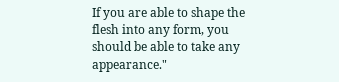If you are able to shape the flesh into any form, you should be able to take any appearance."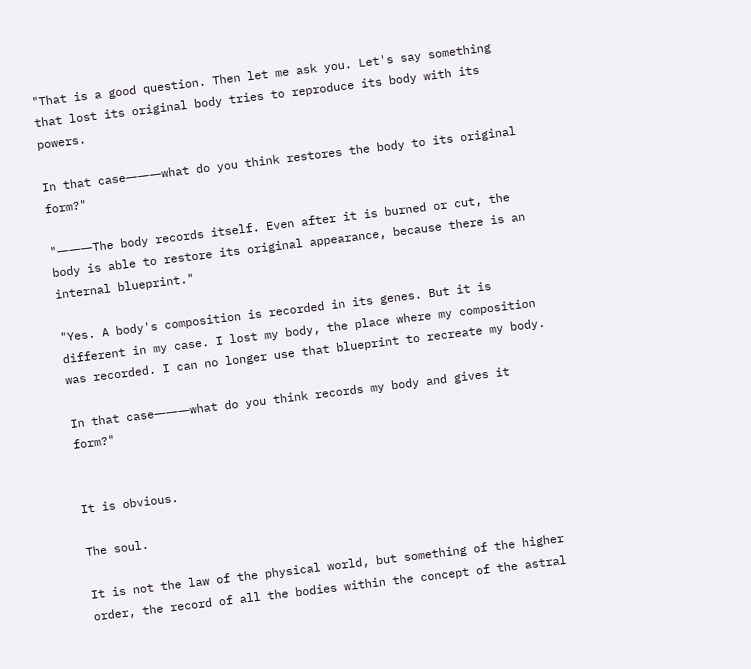"That is a good question. Then let me ask you. Let's say something that lost its original body tries to reproduce its body with its powers.

In that case―――what do you think restores the body to its original form?"

"―――The body records itself. Even after it is burned or cut, the body is able to restore its original appearance, because there is an internal blueprint."

"Yes. A body's composition is recorded in its genes. But it is different in my case. I lost my body, the place where my composition was recorded. I can no longer use that blueprint to recreate my body.

In that case―――what do you think records my body and gives it form?"


It is obvious.

The soul.

It is not the law of the physical world, but something of the higher order, the record of all the bodies within the concept of the astral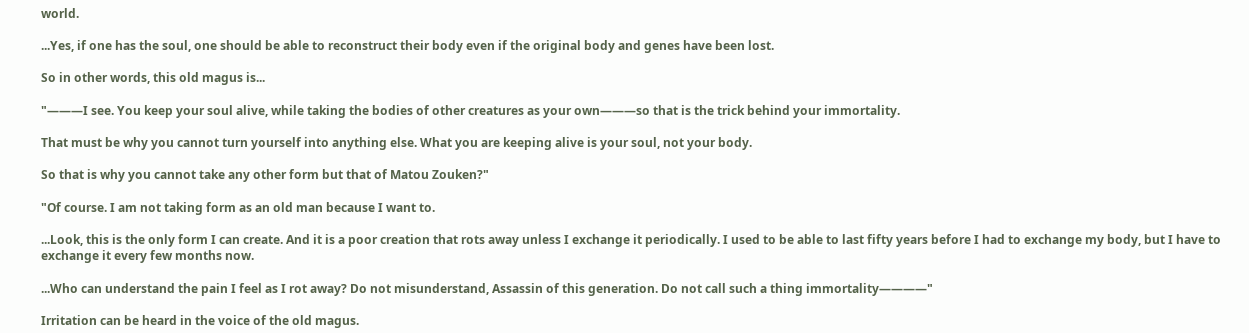world.

...Yes, if one has the soul, one should be able to reconstruct their body even if the original body and genes have been lost.

So in other words, this old magus is...

"―――I see. You keep your soul alive, while taking the bodies of other creatures as your own―――so that is the trick behind your immortality.

That must be why you cannot turn yourself into anything else. What you are keeping alive is your soul, not your body.

So that is why you cannot take any other form but that of Matou Zouken?"

"Of course. I am not taking form as an old man because I want to.

...Look, this is the only form I can create. And it is a poor creation that rots away unless I exchange it periodically. I used to be able to last fifty years before I had to exchange my body, but I have to exchange it every few months now.

...Who can understand the pain I feel as I rot away? Do not misunderstand, Assassin of this generation. Do not call such a thing immortality――――"

Irritation can be heard in the voice of the old magus.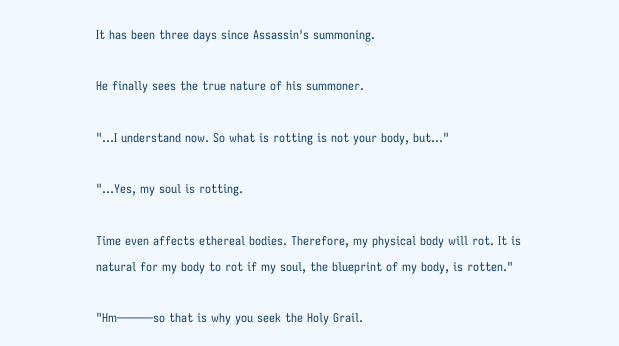It has been three days since Assassin's summoning.

He finally sees the true nature of his summoner.

"...I understand now. So what is rotting is not your body, but..."

"...Yes, my soul is rotting.

Time even affects ethereal bodies. Therefore, my physical body will rot. It is natural for my body to rot if my soul, the blueprint of my body, is rotten."

"Hm―――so that is why you seek the Holy Grail.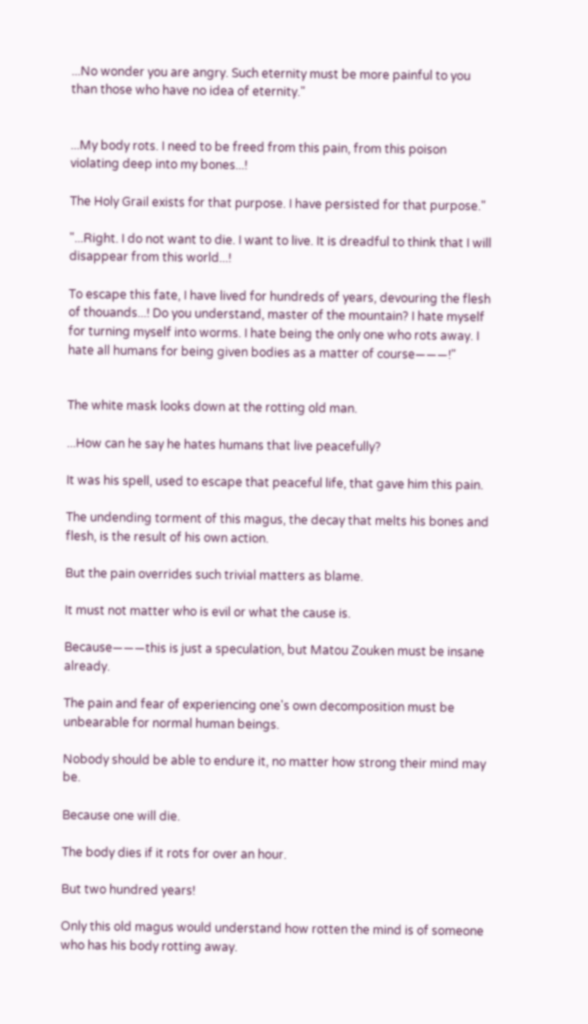...No wonder you are angry. Such eternity must be more painful to you than those who have no idea of eternity."


...My body rots. I need to be freed from this pain, from this poison violating deep into my bones...!

The Holy Grail exists for that purpose. I have persisted for that purpose."

"...Right. I do not want to die. I want to live. It is dreadful to think that I will disappear from this world...!

To escape this fate, I have lived for hundreds of years, devouring the flesh of thouands...! Do you understand, master of the mountain? I hate myself for turning myself into worms. I hate being the only one who rots away. I hate all humans for being given bodies as a matter of course―――!"


The white mask looks down at the rotting old man.

...How can he say he hates humans that live peacefully?

It was his spell, used to escape that peaceful life, that gave him this pain.

The undending torment of this magus, the decay that melts his bones and flesh, is the result of his own action.

But the pain overrides such trivial matters as blame.

It must not matter who is evil or what the cause is.

Because―――this is just a speculation, but Matou Zouken must be insane already.

The pain and fear of experiencing one's own decomposition must be unbearable for normal human beings.

Nobody should be able to endure it, no matter how strong their mind may be.

Because one will die.

The body dies if it rots for over an hour.

But two hundred years!

Only this old magus would understand how rotten the mind is of someone who has his body rotting away.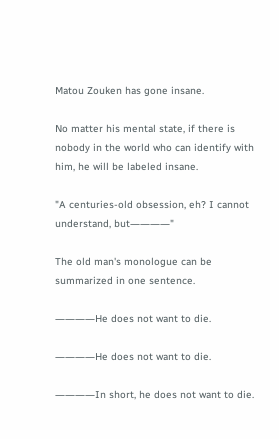Matou Zouken has gone insane.

No matter his mental state, if there is nobody in the world who can identify with him, he will be labeled insane.

"A centuries-old obsession, eh? I cannot understand, but――――"

The old man's monologue can be summarized in one sentence.

――――He does not want to die.

――――He does not want to die.

――――In short, he does not want to die.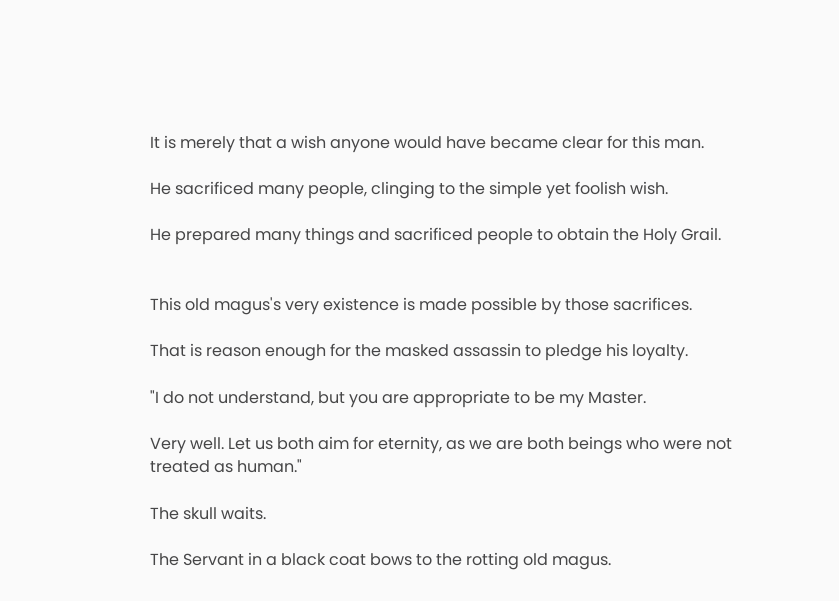It is merely that a wish anyone would have became clear for this man.

He sacrificed many people, clinging to the simple yet foolish wish.

He prepared many things and sacrificed people to obtain the Holy Grail.


This old magus's very existence is made possible by those sacrifices.

That is reason enough for the masked assassin to pledge his loyalty.

"I do not understand, but you are appropriate to be my Master.

Very well. Let us both aim for eternity, as we are both beings who were not treated as human."

The skull waits.

The Servant in a black coat bows to the rotting old magus.